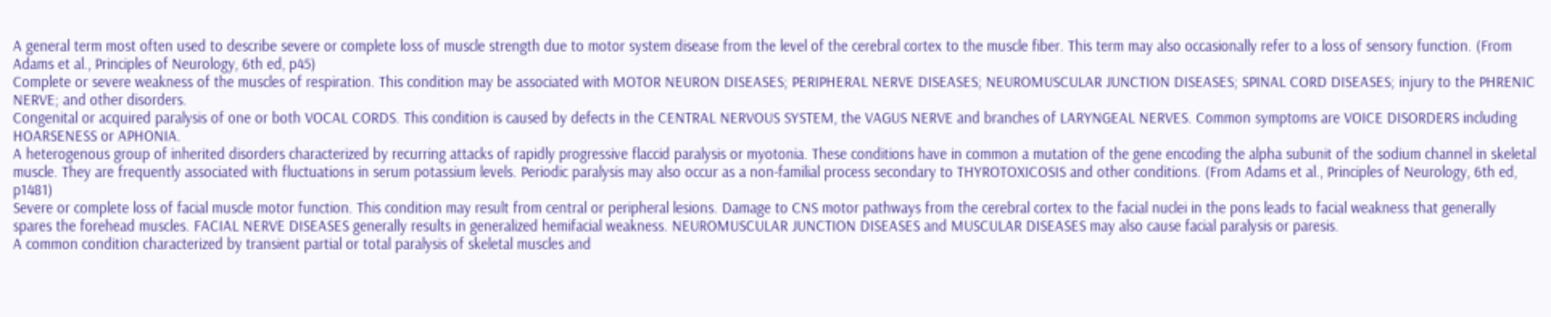A general term most often used to describe severe or complete loss of muscle strength due to motor system disease from the level of the cerebral cortex to the muscle fiber. This term may also occasionally refer to a loss of sensory function. (From Adams et al., Principles of Neurology, 6th ed, p45)
Complete or severe weakness of the muscles of respiration. This condition may be associated with MOTOR NEURON DISEASES; PERIPHERAL NERVE DISEASES; NEUROMUSCULAR JUNCTION DISEASES; SPINAL CORD DISEASES; injury to the PHRENIC NERVE; and other disorders.
Congenital or acquired paralysis of one or both VOCAL CORDS. This condition is caused by defects in the CENTRAL NERVOUS SYSTEM, the VAGUS NERVE and branches of LARYNGEAL NERVES. Common symptoms are VOICE DISORDERS including HOARSENESS or APHONIA.
A heterogenous group of inherited disorders characterized by recurring attacks of rapidly progressive flaccid paralysis or myotonia. These conditions have in common a mutation of the gene encoding the alpha subunit of the sodium channel in skeletal muscle. They are frequently associated with fluctuations in serum potassium levels. Periodic paralysis may also occur as a non-familial process secondary to THYROTOXICOSIS and other conditions. (From Adams et al., Principles of Neurology, 6th ed, p1481)
Severe or complete loss of facial muscle motor function. This condition may result from central or peripheral lesions. Damage to CNS motor pathways from the cerebral cortex to the facial nuclei in the pons leads to facial weakness that generally spares the forehead muscles. FACIAL NERVE DISEASES generally results in generalized hemifacial weakness. NEUROMUSCULAR JUNCTION DISEASES and MUSCULAR DISEASES may also cause facial paralysis or paresis.
A common condition characterized by transient partial or total paralysis of skeletal muscles and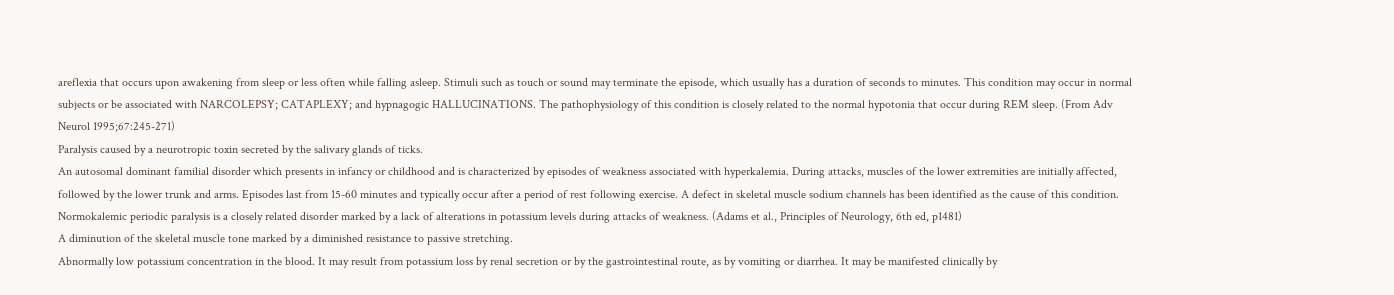areflexia that occurs upon awakening from sleep or less often while falling asleep. Stimuli such as touch or sound may terminate the episode, which usually has a duration of seconds to minutes. This condition may occur in normal subjects or be associated with NARCOLEPSY; CATAPLEXY; and hypnagogic HALLUCINATIONS. The pathophysiology of this condition is closely related to the normal hypotonia that occur during REM sleep. (From Adv Neurol 1995;67:245-271)
Paralysis caused by a neurotropic toxin secreted by the salivary glands of ticks.
An autosomal dominant familial disorder which presents in infancy or childhood and is characterized by episodes of weakness associated with hyperkalemia. During attacks, muscles of the lower extremities are initially affected, followed by the lower trunk and arms. Episodes last from 15-60 minutes and typically occur after a period of rest following exercise. A defect in skeletal muscle sodium channels has been identified as the cause of this condition. Normokalemic periodic paralysis is a closely related disorder marked by a lack of alterations in potassium levels during attacks of weakness. (Adams et al., Principles of Neurology, 6th ed, p1481)
A diminution of the skeletal muscle tone marked by a diminished resistance to passive stretching.
Abnormally low potassium concentration in the blood. It may result from potassium loss by renal secretion or by the gastrointestinal route, as by vomiting or diarrhea. It may be manifested clinically by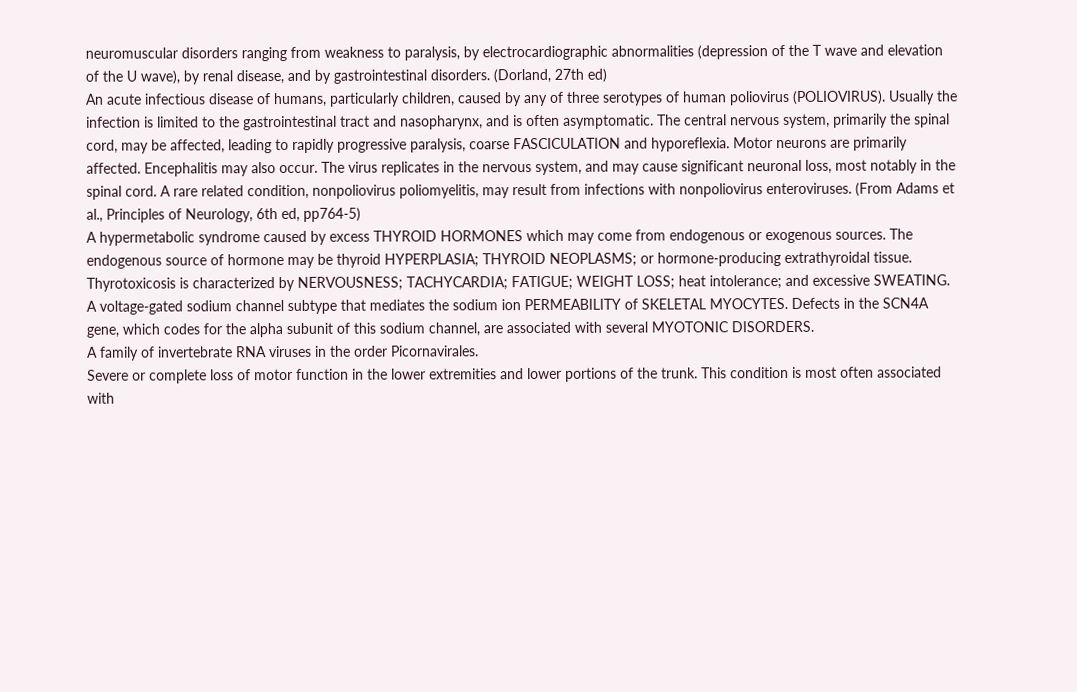neuromuscular disorders ranging from weakness to paralysis, by electrocardiographic abnormalities (depression of the T wave and elevation of the U wave), by renal disease, and by gastrointestinal disorders. (Dorland, 27th ed)
An acute infectious disease of humans, particularly children, caused by any of three serotypes of human poliovirus (POLIOVIRUS). Usually the infection is limited to the gastrointestinal tract and nasopharynx, and is often asymptomatic. The central nervous system, primarily the spinal cord, may be affected, leading to rapidly progressive paralysis, coarse FASCICULATION and hyporeflexia. Motor neurons are primarily affected. Encephalitis may also occur. The virus replicates in the nervous system, and may cause significant neuronal loss, most notably in the spinal cord. A rare related condition, nonpoliovirus poliomyelitis, may result from infections with nonpoliovirus enteroviruses. (From Adams et al., Principles of Neurology, 6th ed, pp764-5)
A hypermetabolic syndrome caused by excess THYROID HORMONES which may come from endogenous or exogenous sources. The endogenous source of hormone may be thyroid HYPERPLASIA; THYROID NEOPLASMS; or hormone-producing extrathyroidal tissue. Thyrotoxicosis is characterized by NERVOUSNESS; TACHYCARDIA; FATIGUE; WEIGHT LOSS; heat intolerance; and excessive SWEATING.
A voltage-gated sodium channel subtype that mediates the sodium ion PERMEABILITY of SKELETAL MYOCYTES. Defects in the SCN4A gene, which codes for the alpha subunit of this sodium channel, are associated with several MYOTONIC DISORDERS.
A family of invertebrate RNA viruses in the order Picornavirales.
Severe or complete loss of motor function in the lower extremities and lower portions of the trunk. This condition is most often associated with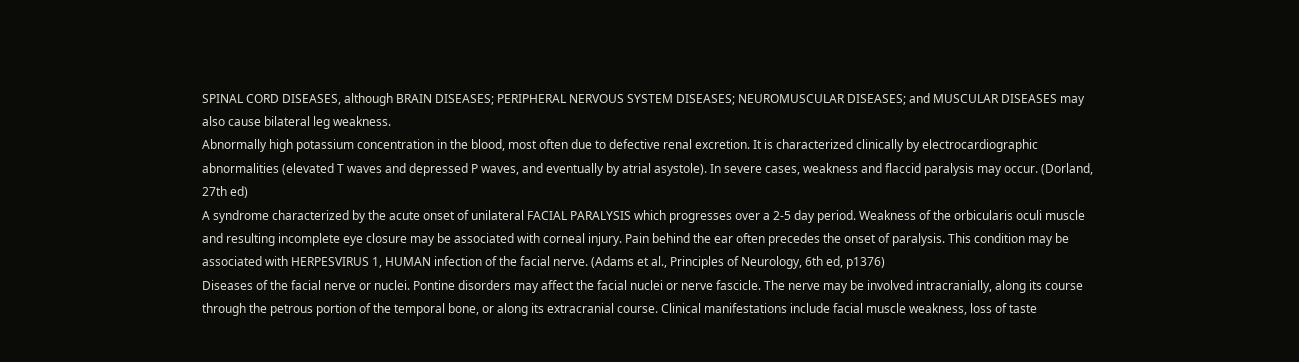SPINAL CORD DISEASES, although BRAIN DISEASES; PERIPHERAL NERVOUS SYSTEM DISEASES; NEUROMUSCULAR DISEASES; and MUSCULAR DISEASES may also cause bilateral leg weakness.
Abnormally high potassium concentration in the blood, most often due to defective renal excretion. It is characterized clinically by electrocardiographic abnormalities (elevated T waves and depressed P waves, and eventually by atrial asystole). In severe cases, weakness and flaccid paralysis may occur. (Dorland, 27th ed)
A syndrome characterized by the acute onset of unilateral FACIAL PARALYSIS which progresses over a 2-5 day period. Weakness of the orbicularis oculi muscle and resulting incomplete eye closure may be associated with corneal injury. Pain behind the ear often precedes the onset of paralysis. This condition may be associated with HERPESVIRUS 1, HUMAN infection of the facial nerve. (Adams et al., Principles of Neurology, 6th ed, p1376)
Diseases of the facial nerve or nuclei. Pontine disorders may affect the facial nuclei or nerve fascicle. The nerve may be involved intracranially, along its course through the petrous portion of the temporal bone, or along its extracranial course. Clinical manifestations include facial muscle weakness, loss of taste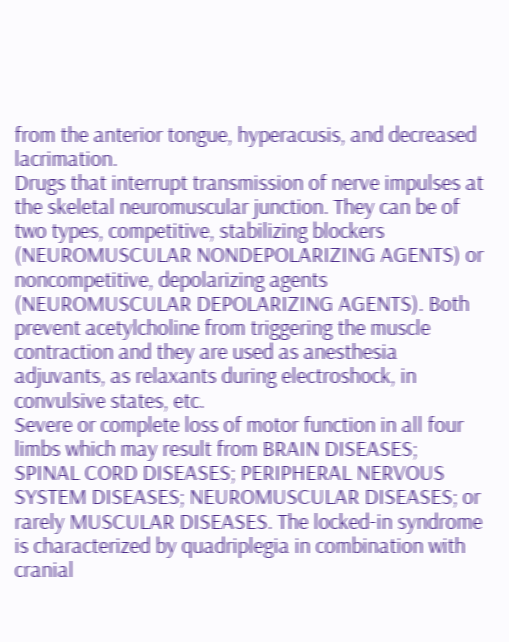from the anterior tongue, hyperacusis, and decreased lacrimation.
Drugs that interrupt transmission of nerve impulses at the skeletal neuromuscular junction. They can be of two types, competitive, stabilizing blockers (NEUROMUSCULAR NONDEPOLARIZING AGENTS) or noncompetitive, depolarizing agents (NEUROMUSCULAR DEPOLARIZING AGENTS). Both prevent acetylcholine from triggering the muscle contraction and they are used as anesthesia adjuvants, as relaxants during electroshock, in convulsive states, etc.
Severe or complete loss of motor function in all four limbs which may result from BRAIN DISEASES; SPINAL CORD DISEASES; PERIPHERAL NERVOUS SYSTEM DISEASES; NEUROMUSCULAR DISEASES; or rarely MUSCULAR DISEASES. The locked-in syndrome is characterized by quadriplegia in combination with cranial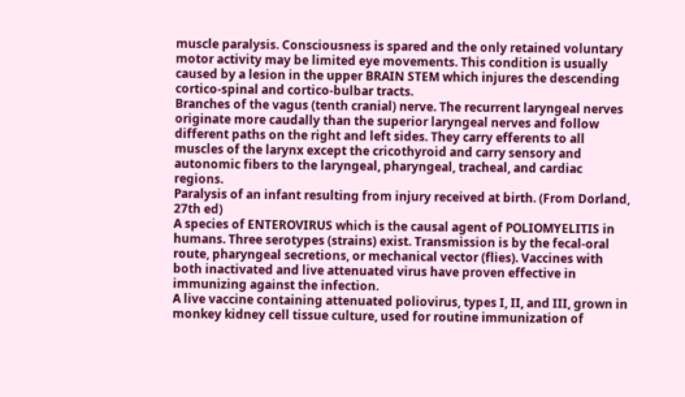muscle paralysis. Consciousness is spared and the only retained voluntary motor activity may be limited eye movements. This condition is usually caused by a lesion in the upper BRAIN STEM which injures the descending cortico-spinal and cortico-bulbar tracts.
Branches of the vagus (tenth cranial) nerve. The recurrent laryngeal nerves originate more caudally than the superior laryngeal nerves and follow different paths on the right and left sides. They carry efferents to all muscles of the larynx except the cricothyroid and carry sensory and autonomic fibers to the laryngeal, pharyngeal, tracheal, and cardiac regions.
Paralysis of an infant resulting from injury received at birth. (From Dorland, 27th ed)
A species of ENTEROVIRUS which is the causal agent of POLIOMYELITIS in humans. Three serotypes (strains) exist. Transmission is by the fecal-oral route, pharyngeal secretions, or mechanical vector (flies). Vaccines with both inactivated and live attenuated virus have proven effective in immunizing against the infection.
A live vaccine containing attenuated poliovirus, types I, II, and III, grown in monkey kidney cell tissue culture, used for routine immunization of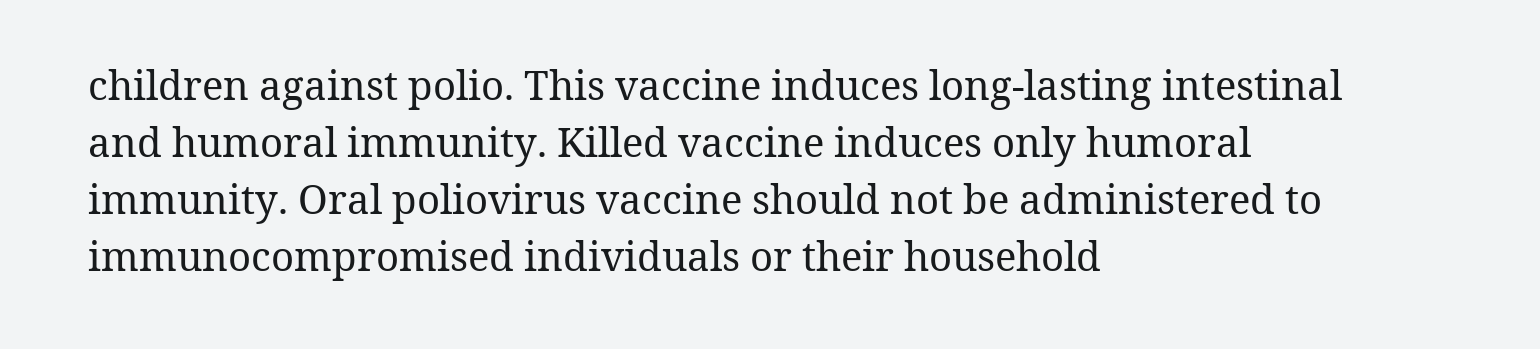children against polio. This vaccine induces long-lasting intestinal and humoral immunity. Killed vaccine induces only humoral immunity. Oral poliovirus vaccine should not be administered to immunocompromised individuals or their household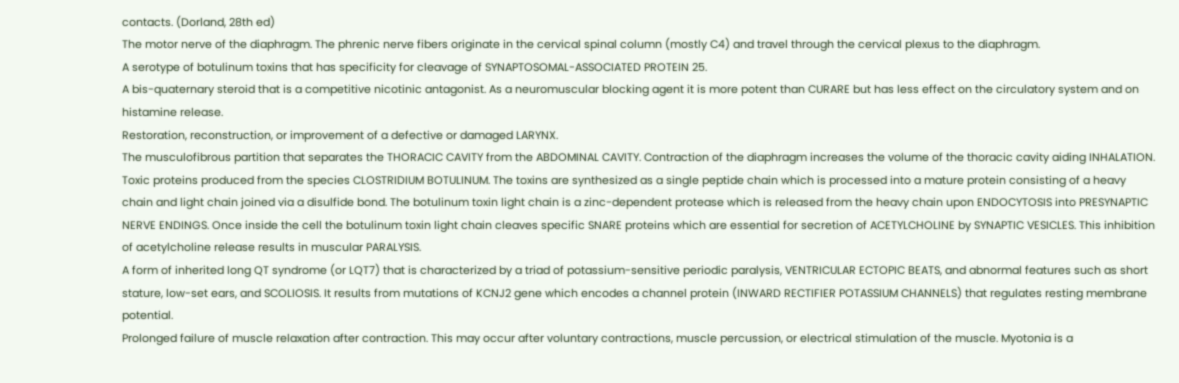contacts. (Dorland, 28th ed)
The motor nerve of the diaphragm. The phrenic nerve fibers originate in the cervical spinal column (mostly C4) and travel through the cervical plexus to the diaphragm.
A serotype of botulinum toxins that has specificity for cleavage of SYNAPTOSOMAL-ASSOCIATED PROTEIN 25.
A bis-quaternary steroid that is a competitive nicotinic antagonist. As a neuromuscular blocking agent it is more potent than CURARE but has less effect on the circulatory system and on histamine release.
Restoration, reconstruction, or improvement of a defective or damaged LARYNX.
The musculofibrous partition that separates the THORACIC CAVITY from the ABDOMINAL CAVITY. Contraction of the diaphragm increases the volume of the thoracic cavity aiding INHALATION.
Toxic proteins produced from the species CLOSTRIDIUM BOTULINUM. The toxins are synthesized as a single peptide chain which is processed into a mature protein consisting of a heavy chain and light chain joined via a disulfide bond. The botulinum toxin light chain is a zinc-dependent protease which is released from the heavy chain upon ENDOCYTOSIS into PRESYNAPTIC NERVE ENDINGS. Once inside the cell the botulinum toxin light chain cleaves specific SNARE proteins which are essential for secretion of ACETYLCHOLINE by SYNAPTIC VESICLES. This inhibition of acetylcholine release results in muscular PARALYSIS.
A form of inherited long QT syndrome (or LQT7) that is characterized by a triad of potassium-sensitive periodic paralysis, VENTRICULAR ECTOPIC BEATS, and abnormal features such as short stature, low-set ears, and SCOLIOSIS. It results from mutations of KCNJ2 gene which encodes a channel protein (INWARD RECTIFIER POTASSIUM CHANNELS) that regulates resting membrane potential.
Prolonged failure of muscle relaxation after contraction. This may occur after voluntary contractions, muscle percussion, or electrical stimulation of the muscle. Myotonia is a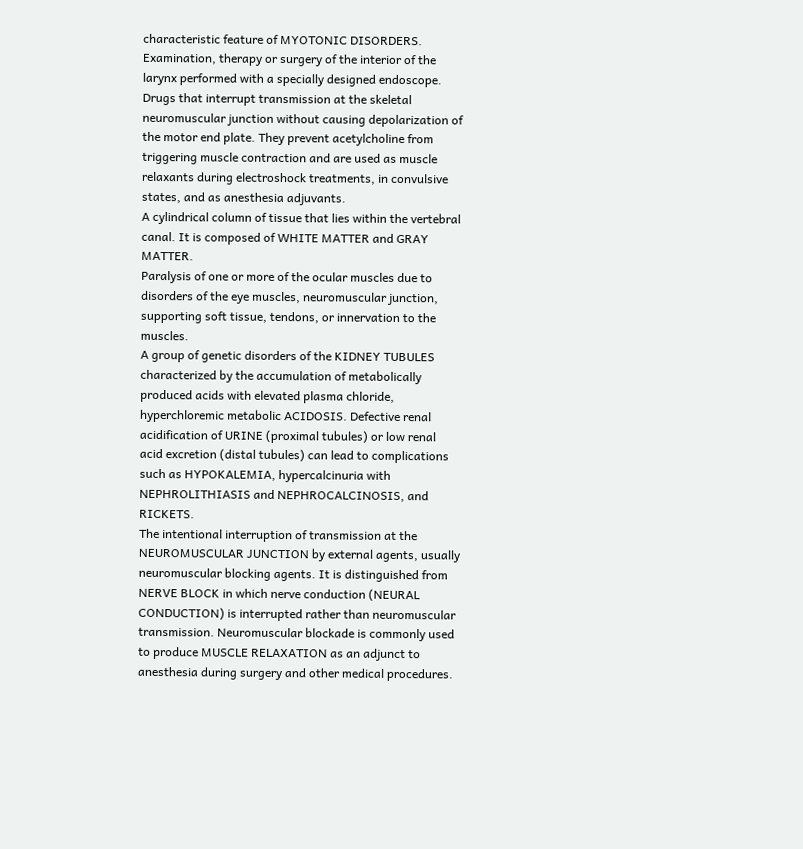characteristic feature of MYOTONIC DISORDERS.
Examination, therapy or surgery of the interior of the larynx performed with a specially designed endoscope.
Drugs that interrupt transmission at the skeletal neuromuscular junction without causing depolarization of the motor end plate. They prevent acetylcholine from triggering muscle contraction and are used as muscle relaxants during electroshock treatments, in convulsive states, and as anesthesia adjuvants.
A cylindrical column of tissue that lies within the vertebral canal. It is composed of WHITE MATTER and GRAY MATTER.
Paralysis of one or more of the ocular muscles due to disorders of the eye muscles, neuromuscular junction, supporting soft tissue, tendons, or innervation to the muscles.
A group of genetic disorders of the KIDNEY TUBULES characterized by the accumulation of metabolically produced acids with elevated plasma chloride, hyperchloremic metabolic ACIDOSIS. Defective renal acidification of URINE (proximal tubules) or low renal acid excretion (distal tubules) can lead to complications such as HYPOKALEMIA, hypercalcinuria with NEPHROLITHIASIS and NEPHROCALCINOSIS, and RICKETS.
The intentional interruption of transmission at the NEUROMUSCULAR JUNCTION by external agents, usually neuromuscular blocking agents. It is distinguished from NERVE BLOCK in which nerve conduction (NEURAL CONDUCTION) is interrupted rather than neuromuscular transmission. Neuromuscular blockade is commonly used to produce MUSCLE RELAXATION as an adjunct to anesthesia during surgery and other medical procedures.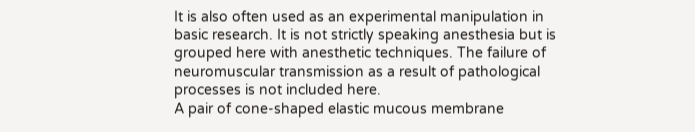It is also often used as an experimental manipulation in basic research. It is not strictly speaking anesthesia but is grouped here with anesthetic techniques. The failure of neuromuscular transmission as a result of pathological processes is not included here.
A pair of cone-shaped elastic mucous membrane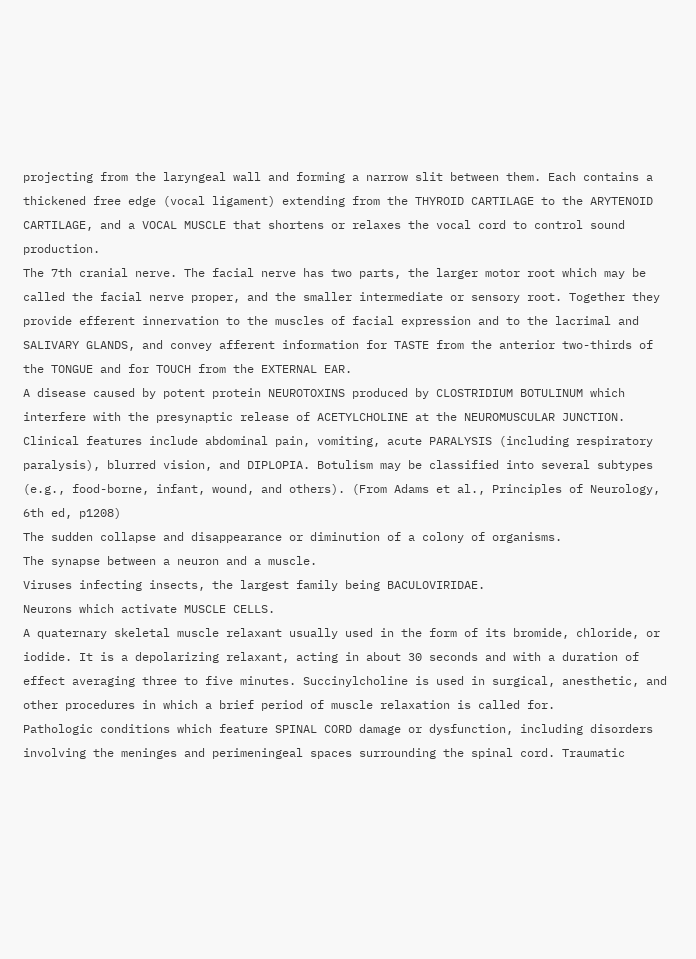projecting from the laryngeal wall and forming a narrow slit between them. Each contains a thickened free edge (vocal ligament) extending from the THYROID CARTILAGE to the ARYTENOID CARTILAGE, and a VOCAL MUSCLE that shortens or relaxes the vocal cord to control sound production.
The 7th cranial nerve. The facial nerve has two parts, the larger motor root which may be called the facial nerve proper, and the smaller intermediate or sensory root. Together they provide efferent innervation to the muscles of facial expression and to the lacrimal and SALIVARY GLANDS, and convey afferent information for TASTE from the anterior two-thirds of the TONGUE and for TOUCH from the EXTERNAL EAR.
A disease caused by potent protein NEUROTOXINS produced by CLOSTRIDIUM BOTULINUM which interfere with the presynaptic release of ACETYLCHOLINE at the NEUROMUSCULAR JUNCTION. Clinical features include abdominal pain, vomiting, acute PARALYSIS (including respiratory paralysis), blurred vision, and DIPLOPIA. Botulism may be classified into several subtypes (e.g., food-borne, infant, wound, and others). (From Adams et al., Principles of Neurology, 6th ed, p1208)
The sudden collapse and disappearance or diminution of a colony of organisms.
The synapse between a neuron and a muscle.
Viruses infecting insects, the largest family being BACULOVIRIDAE.
Neurons which activate MUSCLE CELLS.
A quaternary skeletal muscle relaxant usually used in the form of its bromide, chloride, or iodide. It is a depolarizing relaxant, acting in about 30 seconds and with a duration of effect averaging three to five minutes. Succinylcholine is used in surgical, anesthetic, and other procedures in which a brief period of muscle relaxation is called for.
Pathologic conditions which feature SPINAL CORD damage or dysfunction, including disorders involving the meninges and perimeningeal spaces surrounding the spinal cord. Traumatic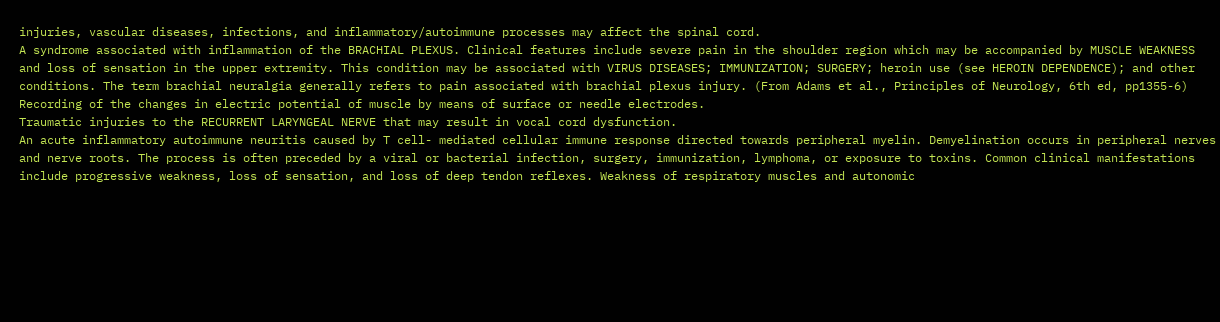injuries, vascular diseases, infections, and inflammatory/autoimmune processes may affect the spinal cord.
A syndrome associated with inflammation of the BRACHIAL PLEXUS. Clinical features include severe pain in the shoulder region which may be accompanied by MUSCLE WEAKNESS and loss of sensation in the upper extremity. This condition may be associated with VIRUS DISEASES; IMMUNIZATION; SURGERY; heroin use (see HEROIN DEPENDENCE); and other conditions. The term brachial neuralgia generally refers to pain associated with brachial plexus injury. (From Adams et al., Principles of Neurology, 6th ed, pp1355-6)
Recording of the changes in electric potential of muscle by means of surface or needle electrodes.
Traumatic injuries to the RECURRENT LARYNGEAL NERVE that may result in vocal cord dysfunction.
An acute inflammatory autoimmune neuritis caused by T cell- mediated cellular immune response directed towards peripheral myelin. Demyelination occurs in peripheral nerves and nerve roots. The process is often preceded by a viral or bacterial infection, surgery, immunization, lymphoma, or exposure to toxins. Common clinical manifestations include progressive weakness, loss of sensation, and loss of deep tendon reflexes. Weakness of respiratory muscles and autonomic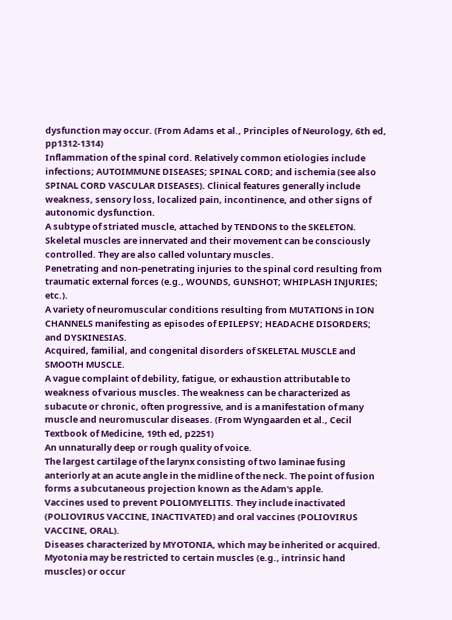dysfunction may occur. (From Adams et al., Principles of Neurology, 6th ed, pp1312-1314)
Inflammation of the spinal cord. Relatively common etiologies include infections; AUTOIMMUNE DISEASES; SPINAL CORD; and ischemia (see also SPINAL CORD VASCULAR DISEASES). Clinical features generally include weakness, sensory loss, localized pain, incontinence, and other signs of autonomic dysfunction.
A subtype of striated muscle, attached by TENDONS to the SKELETON. Skeletal muscles are innervated and their movement can be consciously controlled. They are also called voluntary muscles.
Penetrating and non-penetrating injuries to the spinal cord resulting from traumatic external forces (e.g., WOUNDS, GUNSHOT; WHIPLASH INJURIES; etc.).
A variety of neuromuscular conditions resulting from MUTATIONS in ION CHANNELS manifesting as episodes of EPILEPSY; HEADACHE DISORDERS; and DYSKINESIAS.
Acquired, familial, and congenital disorders of SKELETAL MUSCLE and SMOOTH MUSCLE.
A vague complaint of debility, fatigue, or exhaustion attributable to weakness of various muscles. The weakness can be characterized as subacute or chronic, often progressive, and is a manifestation of many muscle and neuromuscular diseases. (From Wyngaarden et al., Cecil Textbook of Medicine, 19th ed, p2251)
An unnaturally deep or rough quality of voice.
The largest cartilage of the larynx consisting of two laminae fusing anteriorly at an acute angle in the midline of the neck. The point of fusion forms a subcutaneous projection known as the Adam's apple.
Vaccines used to prevent POLIOMYELITIS. They include inactivated (POLIOVIRUS VACCINE, INACTIVATED) and oral vaccines (POLIOVIRUS VACCINE, ORAL).
Diseases characterized by MYOTONIA, which may be inherited or acquired. Myotonia may be restricted to certain muscles (e.g., intrinsic hand muscles) or occur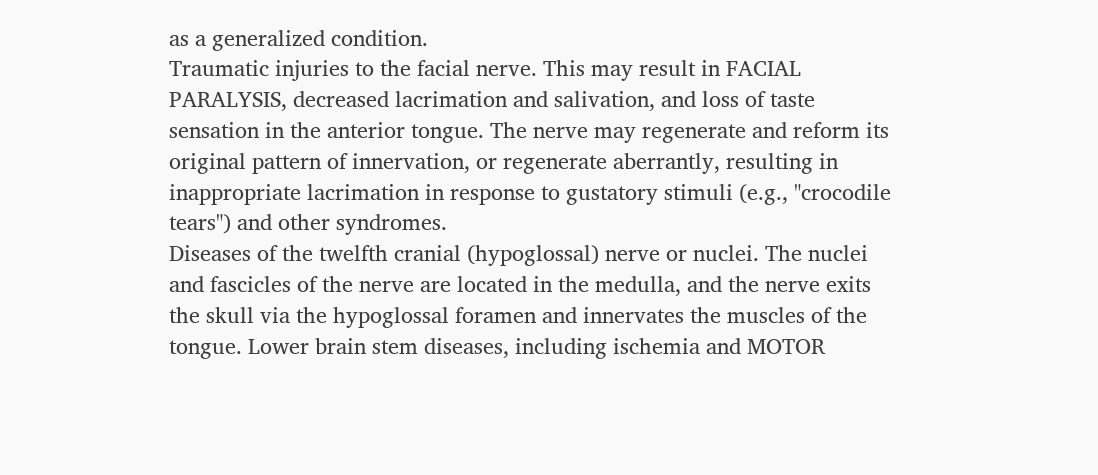as a generalized condition.
Traumatic injuries to the facial nerve. This may result in FACIAL PARALYSIS, decreased lacrimation and salivation, and loss of taste sensation in the anterior tongue. The nerve may regenerate and reform its original pattern of innervation, or regenerate aberrantly, resulting in inappropriate lacrimation in response to gustatory stimuli (e.g., "crocodile tears") and other syndromes.
Diseases of the twelfth cranial (hypoglossal) nerve or nuclei. The nuclei and fascicles of the nerve are located in the medulla, and the nerve exits the skull via the hypoglossal foramen and innervates the muscles of the tongue. Lower brain stem diseases, including ischemia and MOTOR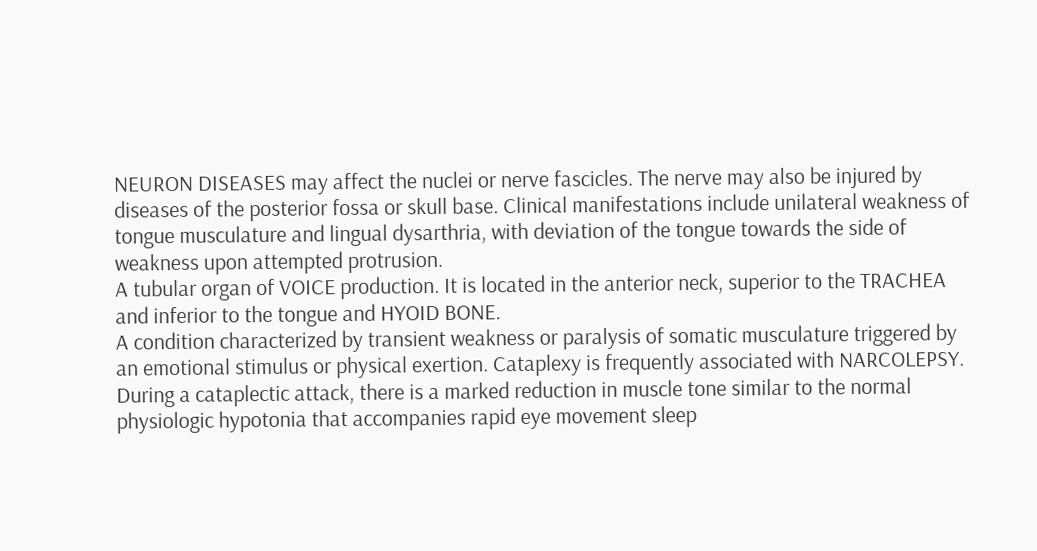NEURON DISEASES may affect the nuclei or nerve fascicles. The nerve may also be injured by diseases of the posterior fossa or skull base. Clinical manifestations include unilateral weakness of tongue musculature and lingual dysarthria, with deviation of the tongue towards the side of weakness upon attempted protrusion.
A tubular organ of VOICE production. It is located in the anterior neck, superior to the TRACHEA and inferior to the tongue and HYOID BONE.
A condition characterized by transient weakness or paralysis of somatic musculature triggered by an emotional stimulus or physical exertion. Cataplexy is frequently associated with NARCOLEPSY. During a cataplectic attack, there is a marked reduction in muscle tone similar to the normal physiologic hypotonia that accompanies rapid eye movement sleep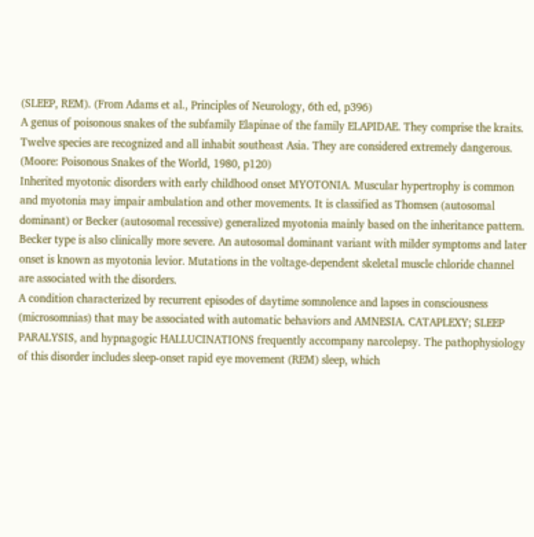(SLEEP, REM). (From Adams et al., Principles of Neurology, 6th ed, p396)
A genus of poisonous snakes of the subfamily Elapinae of the family ELAPIDAE. They comprise the kraits. Twelve species are recognized and all inhabit southeast Asia. They are considered extremely dangerous. (Moore: Poisonous Snakes of the World, 1980, p120)
Inherited myotonic disorders with early childhood onset MYOTONIA. Muscular hypertrophy is common and myotonia may impair ambulation and other movements. It is classified as Thomsen (autosomal dominant) or Becker (autosomal recessive) generalized myotonia mainly based on the inheritance pattern. Becker type is also clinically more severe. An autosomal dominant variant with milder symptoms and later onset is known as myotonia levior. Mutations in the voltage-dependent skeletal muscle chloride channel are associated with the disorders.
A condition characterized by recurrent episodes of daytime somnolence and lapses in consciousness (microsomnias) that may be associated with automatic behaviors and AMNESIA. CATAPLEXY; SLEEP PARALYSIS, and hypnagogic HALLUCINATIONS frequently accompany narcolepsy. The pathophysiology of this disorder includes sleep-onset rapid eye movement (REM) sleep, which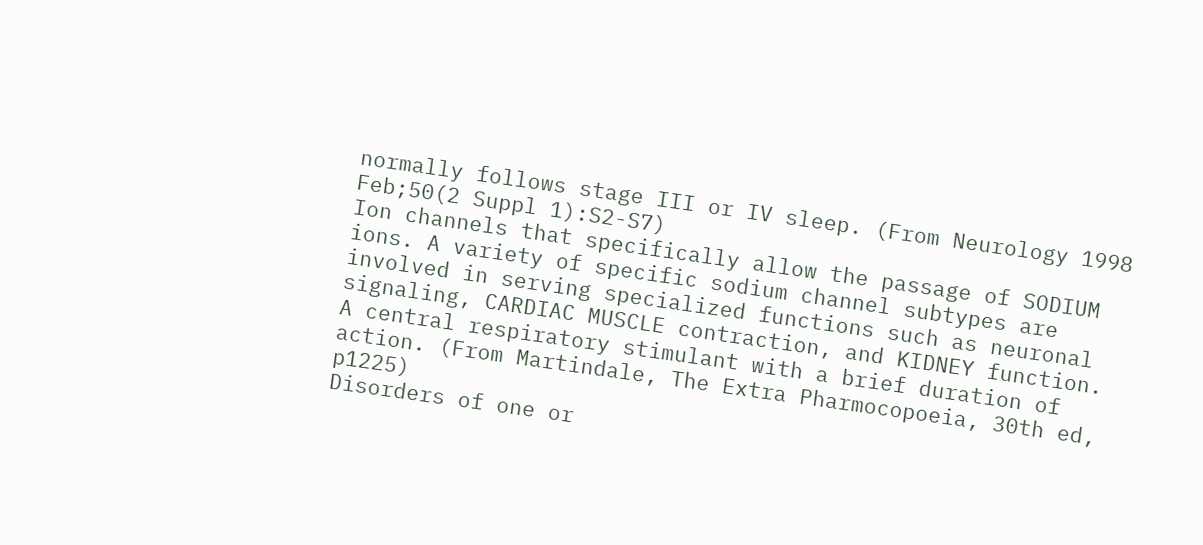normally follows stage III or IV sleep. (From Neurology 1998 Feb;50(2 Suppl 1):S2-S7)
Ion channels that specifically allow the passage of SODIUM ions. A variety of specific sodium channel subtypes are involved in serving specialized functions such as neuronal signaling, CARDIAC MUSCLE contraction, and KIDNEY function.
A central respiratory stimulant with a brief duration of action. (From Martindale, The Extra Pharmocopoeia, 30th ed, p1225)
Disorders of one or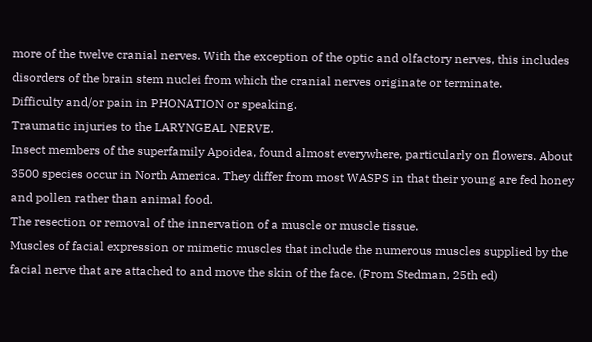more of the twelve cranial nerves. With the exception of the optic and olfactory nerves, this includes disorders of the brain stem nuclei from which the cranial nerves originate or terminate.
Difficulty and/or pain in PHONATION or speaking.
Traumatic injuries to the LARYNGEAL NERVE.
Insect members of the superfamily Apoidea, found almost everywhere, particularly on flowers. About 3500 species occur in North America. They differ from most WASPS in that their young are fed honey and pollen rather than animal food.
The resection or removal of the innervation of a muscle or muscle tissue.
Muscles of facial expression or mimetic muscles that include the numerous muscles supplied by the facial nerve that are attached to and move the skin of the face. (From Stedman, 25th ed)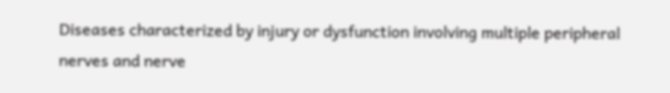Diseases characterized by injury or dysfunction involving multiple peripheral nerves and nerve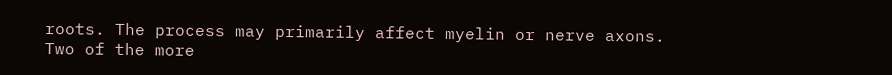roots. The process may primarily affect myelin or nerve axons. Two of the more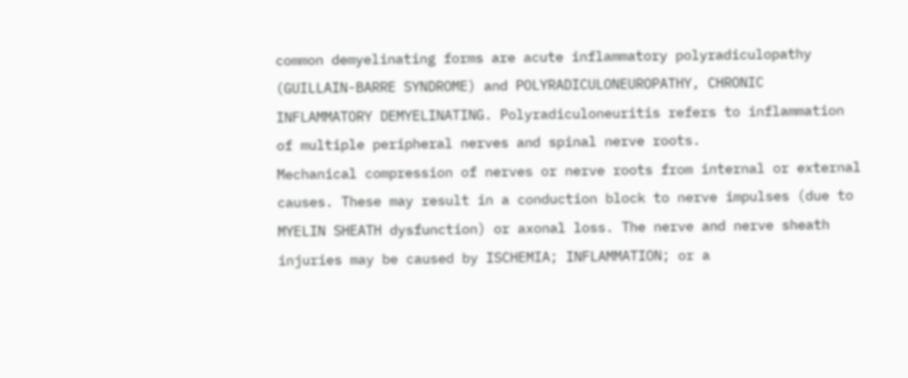common demyelinating forms are acute inflammatory polyradiculopathy (GUILLAIN-BARRE SYNDROME) and POLYRADICULONEUROPATHY, CHRONIC INFLAMMATORY DEMYELINATING. Polyradiculoneuritis refers to inflammation of multiple peripheral nerves and spinal nerve roots.
Mechanical compression of nerves or nerve roots from internal or external causes. These may result in a conduction block to nerve impulses (due to MYELIN SHEATH dysfunction) or axonal loss. The nerve and nerve sheath injuries may be caused by ISCHEMIA; INFLAMMATION; or a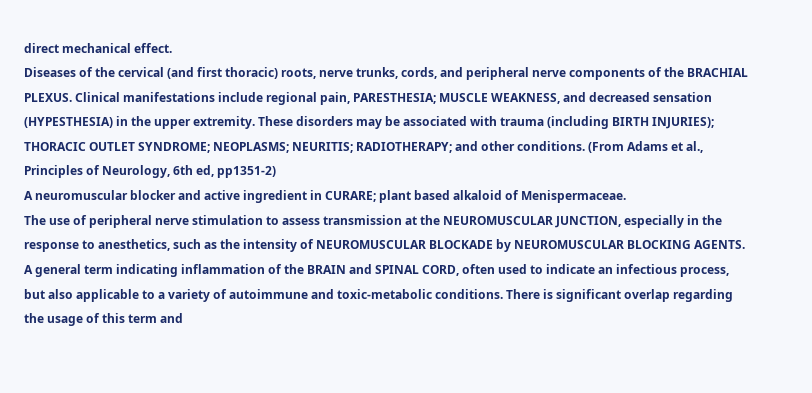direct mechanical effect.
Diseases of the cervical (and first thoracic) roots, nerve trunks, cords, and peripheral nerve components of the BRACHIAL PLEXUS. Clinical manifestations include regional pain, PARESTHESIA; MUSCLE WEAKNESS, and decreased sensation (HYPESTHESIA) in the upper extremity. These disorders may be associated with trauma (including BIRTH INJURIES); THORACIC OUTLET SYNDROME; NEOPLASMS; NEURITIS; RADIOTHERAPY; and other conditions. (From Adams et al., Principles of Neurology, 6th ed, pp1351-2)
A neuromuscular blocker and active ingredient in CURARE; plant based alkaloid of Menispermaceae.
The use of peripheral nerve stimulation to assess transmission at the NEUROMUSCULAR JUNCTION, especially in the response to anesthetics, such as the intensity of NEUROMUSCULAR BLOCKADE by NEUROMUSCULAR BLOCKING AGENTS.
A general term indicating inflammation of the BRAIN and SPINAL CORD, often used to indicate an infectious process, but also applicable to a variety of autoimmune and toxic-metabolic conditions. There is significant overlap regarding the usage of this term and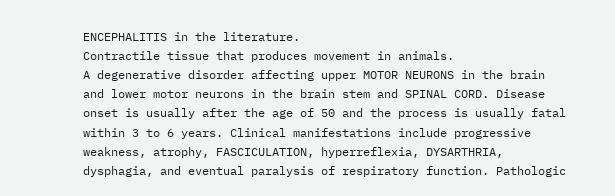ENCEPHALITIS in the literature.
Contractile tissue that produces movement in animals.
A degenerative disorder affecting upper MOTOR NEURONS in the brain and lower motor neurons in the brain stem and SPINAL CORD. Disease onset is usually after the age of 50 and the process is usually fatal within 3 to 6 years. Clinical manifestations include progressive weakness, atrophy, FASCICULATION, hyperreflexia, DYSARTHRIA, dysphagia, and eventual paralysis of respiratory function. Pathologic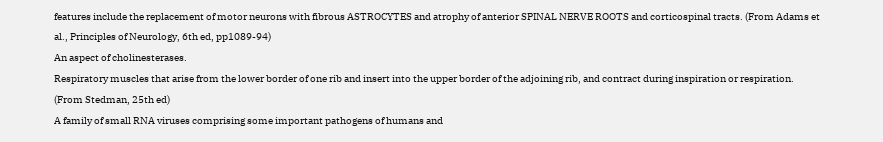features include the replacement of motor neurons with fibrous ASTROCYTES and atrophy of anterior SPINAL NERVE ROOTS and corticospinal tracts. (From Adams et al., Principles of Neurology, 6th ed, pp1089-94)
An aspect of cholinesterases.
Respiratory muscles that arise from the lower border of one rib and insert into the upper border of the adjoining rib, and contract during inspiration or respiration. (From Stedman, 25th ed)
A family of small RNA viruses comprising some important pathogens of humans and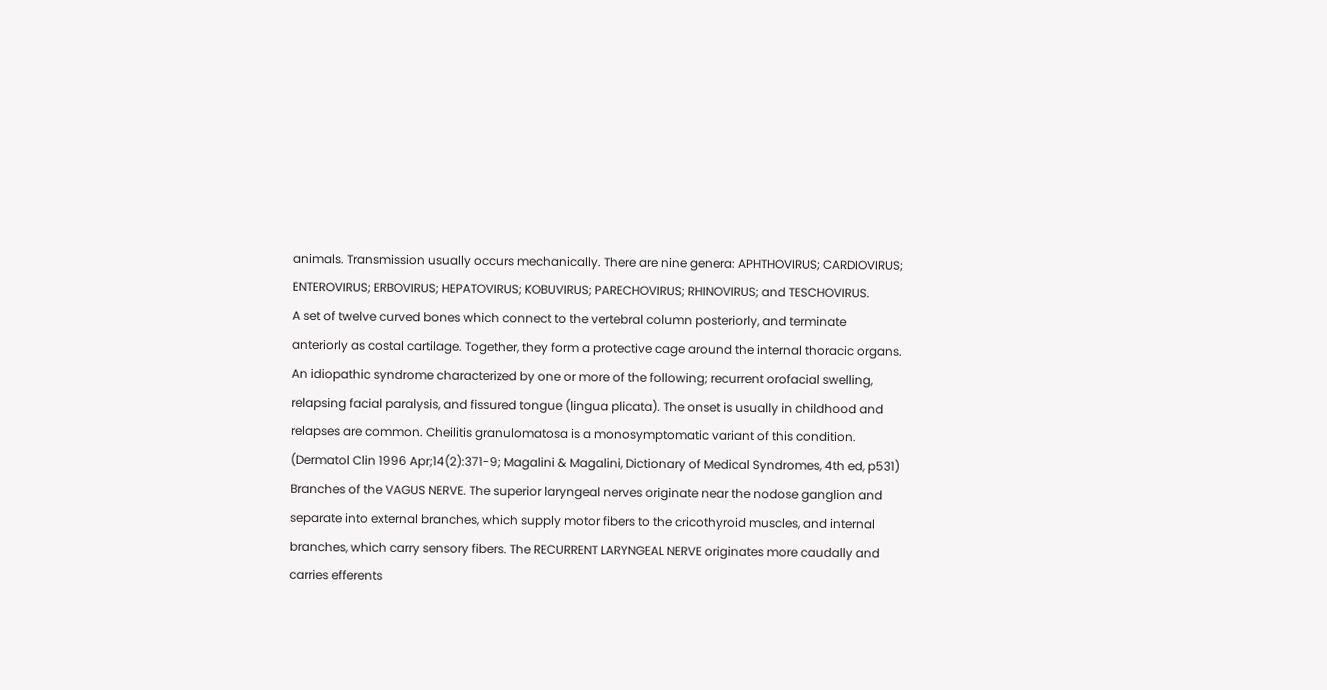animals. Transmission usually occurs mechanically. There are nine genera: APHTHOVIRUS; CARDIOVIRUS; ENTEROVIRUS; ERBOVIRUS; HEPATOVIRUS; KOBUVIRUS; PARECHOVIRUS; RHINOVIRUS; and TESCHOVIRUS.
A set of twelve curved bones which connect to the vertebral column posteriorly, and terminate anteriorly as costal cartilage. Together, they form a protective cage around the internal thoracic organs.
An idiopathic syndrome characterized by one or more of the following; recurrent orofacial swelling, relapsing facial paralysis, and fissured tongue (lingua plicata). The onset is usually in childhood and relapses are common. Cheilitis granulomatosa is a monosymptomatic variant of this condition. (Dermatol Clin 1996 Apr;14(2):371-9; Magalini & Magalini, Dictionary of Medical Syndromes, 4th ed, p531)
Branches of the VAGUS NERVE. The superior laryngeal nerves originate near the nodose ganglion and separate into external branches, which supply motor fibers to the cricothyroid muscles, and internal branches, which carry sensory fibers. The RECURRENT LARYNGEAL NERVE originates more caudally and carries efferents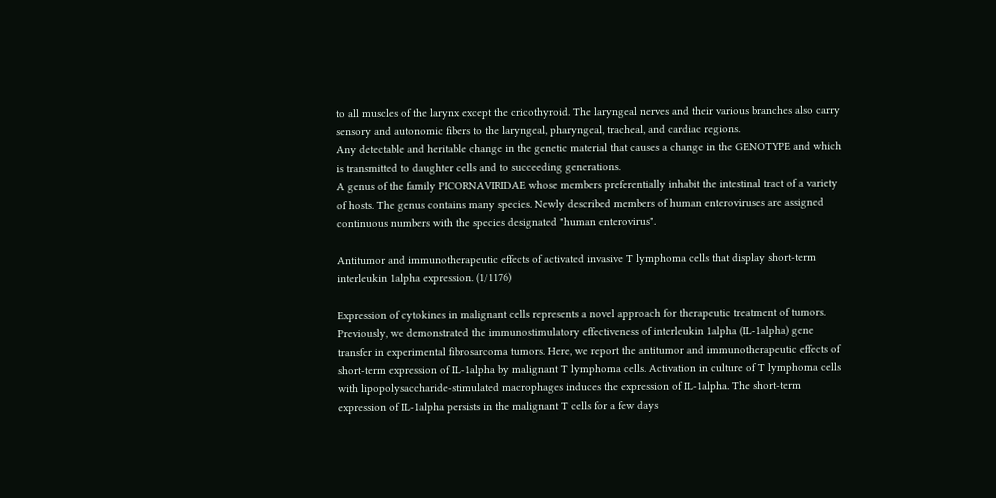to all muscles of the larynx except the cricothyroid. The laryngeal nerves and their various branches also carry sensory and autonomic fibers to the laryngeal, pharyngeal, tracheal, and cardiac regions.
Any detectable and heritable change in the genetic material that causes a change in the GENOTYPE and which is transmitted to daughter cells and to succeeding generations.
A genus of the family PICORNAVIRIDAE whose members preferentially inhabit the intestinal tract of a variety of hosts. The genus contains many species. Newly described members of human enteroviruses are assigned continuous numbers with the species designated "human enterovirus".

Antitumor and immunotherapeutic effects of activated invasive T lymphoma cells that display short-term interleukin 1alpha expression. (1/1176)

Expression of cytokines in malignant cells represents a novel approach for therapeutic treatment of tumors. Previously, we demonstrated the immunostimulatory effectiveness of interleukin 1alpha (IL-1alpha) gene transfer in experimental fibrosarcoma tumors. Here, we report the antitumor and immunotherapeutic effects of short-term expression of IL-1alpha by malignant T lymphoma cells. Activation in culture of T lymphoma cells with lipopolysaccharide-stimulated macrophages induces the expression of IL-1alpha. The short-term expression of IL-1alpha persists in the malignant T cells for a few days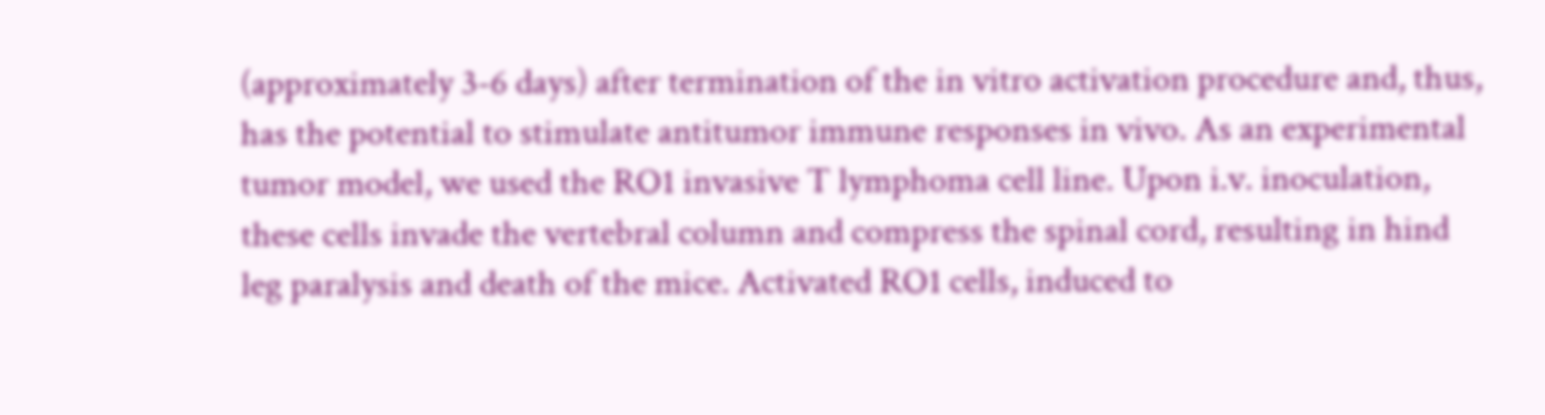(approximately 3-6 days) after termination of the in vitro activation procedure and, thus, has the potential to stimulate antitumor immune responses in vivo. As an experimental tumor model, we used the RO1 invasive T lymphoma cell line. Upon i.v. inoculation, these cells invade the vertebral column and compress the spinal cord, resulting in hind leg paralysis and death of the mice. Activated RO1 cells, induced to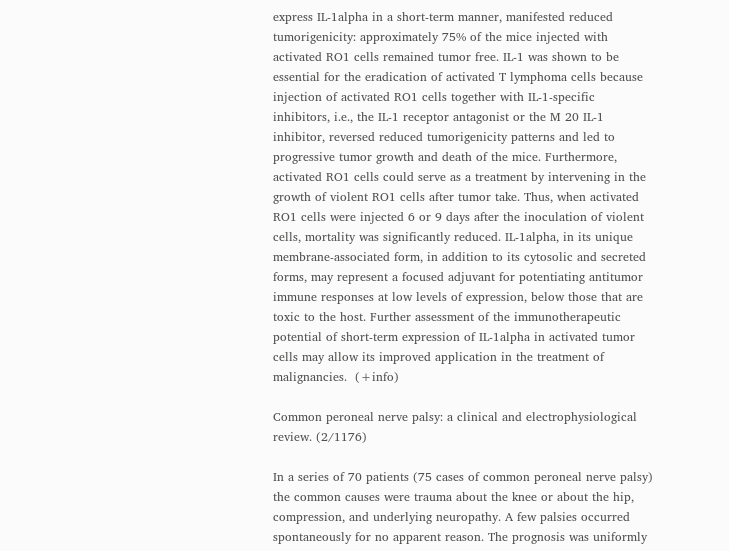express IL-1alpha in a short-term manner, manifested reduced tumorigenicity: approximately 75% of the mice injected with activated RO1 cells remained tumor free. IL-1 was shown to be essential for the eradication of activated T lymphoma cells because injection of activated RO1 cells together with IL-1-specific inhibitors, i.e., the IL-1 receptor antagonist or the M 20 IL-1 inhibitor, reversed reduced tumorigenicity patterns and led to progressive tumor growth and death of the mice. Furthermore, activated RO1 cells could serve as a treatment by intervening in the growth of violent RO1 cells after tumor take. Thus, when activated RO1 cells were injected 6 or 9 days after the inoculation of violent cells, mortality was significantly reduced. IL-1alpha, in its unique membrane-associated form, in addition to its cytosolic and secreted forms, may represent a focused adjuvant for potentiating antitumor immune responses at low levels of expression, below those that are toxic to the host. Further assessment of the immunotherapeutic potential of short-term expression of IL-1alpha in activated tumor cells may allow its improved application in the treatment of malignancies.  (+info)

Common peroneal nerve palsy: a clinical and electrophysiological review. (2/1176)

In a series of 70 patients (75 cases of common peroneal nerve palsy) the common causes were trauma about the knee or about the hip, compression, and underlying neuropathy. A few palsies occurred spontaneously for no apparent reason. The prognosis was uniformly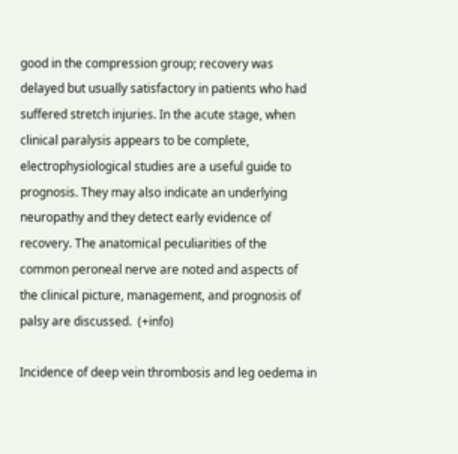good in the compression group; recovery was delayed but usually satisfactory in patients who had suffered stretch injuries. In the acute stage, when clinical paralysis appears to be complete, electrophysiological studies are a useful guide to prognosis. They may also indicate an underlying neuropathy and they detect early evidence of recovery. The anatomical peculiarities of the common peroneal nerve are noted and aspects of the clinical picture, management, and prognosis of palsy are discussed.  (+info)

Incidence of deep vein thrombosis and leg oedema in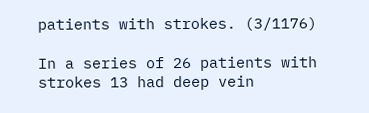patients with strokes. (3/1176)

In a series of 26 patients with strokes 13 had deep vein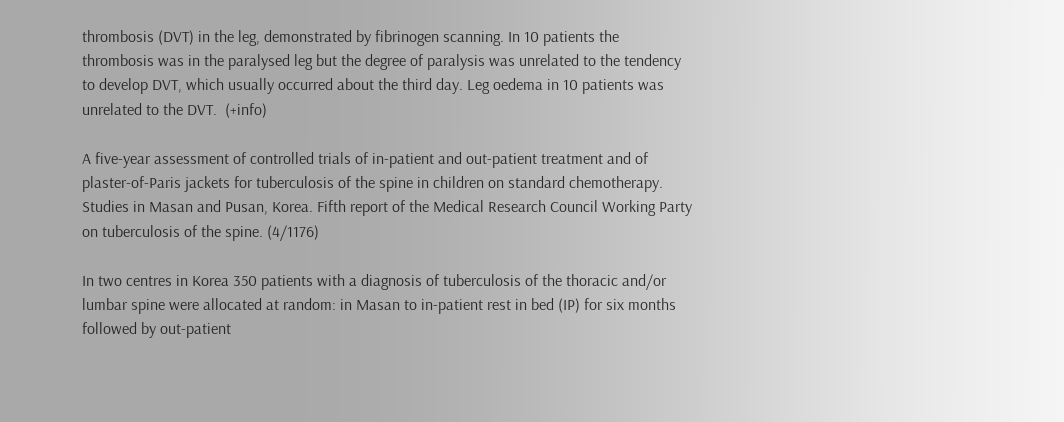thrombosis (DVT) in the leg, demonstrated by fibrinogen scanning. In 10 patients the thrombosis was in the paralysed leg but the degree of paralysis was unrelated to the tendency to develop DVT, which usually occurred about the third day. Leg oedema in 10 patients was unrelated to the DVT.  (+info)

A five-year assessment of controlled trials of in-patient and out-patient treatment and of plaster-of-Paris jackets for tuberculosis of the spine in children on standard chemotherapy. Studies in Masan and Pusan, Korea. Fifth report of the Medical Research Council Working Party on tuberculosis of the spine. (4/1176)

In two centres in Korea 350 patients with a diagnosis of tuberculosis of the thoracic and/or lumbar spine were allocated at random: in Masan to in-patient rest in bed (IP) for six months followed by out-patient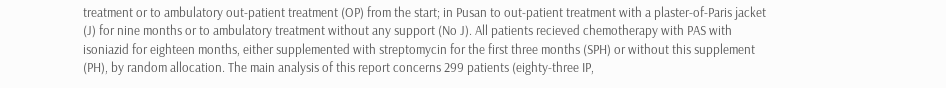treatment or to ambulatory out-patient treatment (OP) from the start; in Pusan to out-patient treatment with a plaster-of-Paris jacket (J) for nine months or to ambulatory treatment without any support (No J). All patients recieved chemotherapy with PAS with isoniazid for eighteen months, either supplemented with streptomycin for the first three months (SPH) or without this supplement (PH), by random allocation. The main analysis of this report concerns 299 patients (eighty-three IP,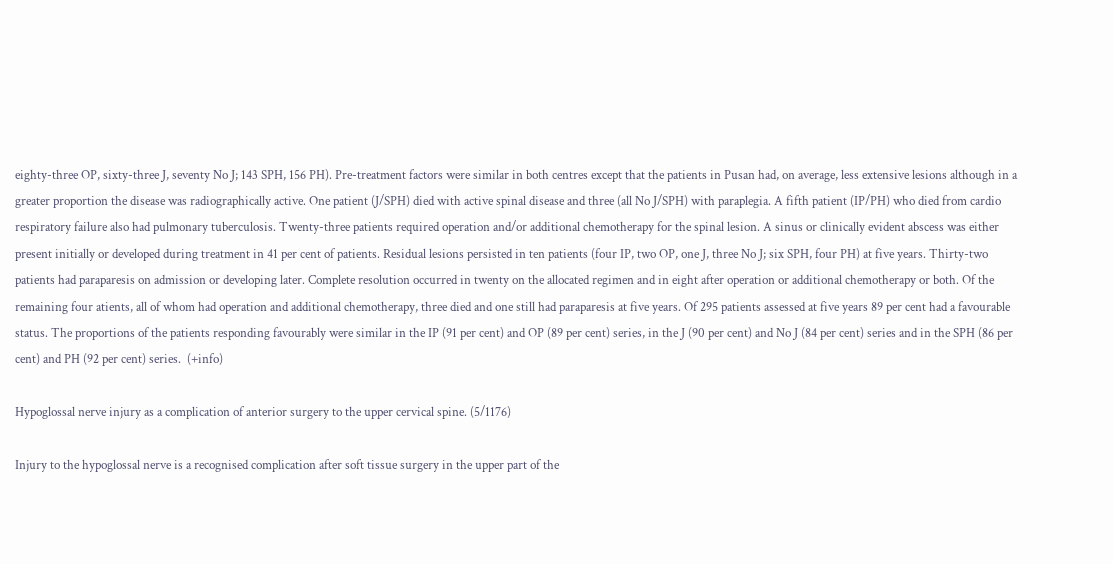eighty-three OP, sixty-three J, seventy No J; 143 SPH, 156 PH). Pre-treatment factors were similar in both centres except that the patients in Pusan had, on average, less extensive lesions although in a greater proportion the disease was radiographically active. One patient (J/SPH) died with active spinal disease and three (all No J/SPH) with paraplegia. A fifth patient (IP/PH) who died from cardio respiratory failure also had pulmonary tuberculosis. Twenty-three patients required operation and/or additional chemotherapy for the spinal lesion. A sinus or clinically evident abscess was either present initially or developed during treatment in 41 per cent of patients. Residual lesions persisted in ten patients (four IP, two OP, one J, three No J; six SPH, four PH) at five years. Thirty-two patients had paraparesis on admission or developing later. Complete resolution occurred in twenty on the allocated regimen and in eight after operation or additional chemotherapy or both. Of the remaining four atients, all of whom had operation and additional chemotherapy, three died and one still had paraparesis at five years. Of 295 patients assessed at five years 89 per cent had a favourable status. The proportions of the patients responding favourably were similar in the IP (91 per cent) and OP (89 per cent) series, in the J (90 per cent) and No J (84 per cent) series and in the SPH (86 per cent) and PH (92 per cent) series.  (+info)

Hypoglossal nerve injury as a complication of anterior surgery to the upper cervical spine. (5/1176)

Injury to the hypoglossal nerve is a recognised complication after soft tissue surgery in the upper part of the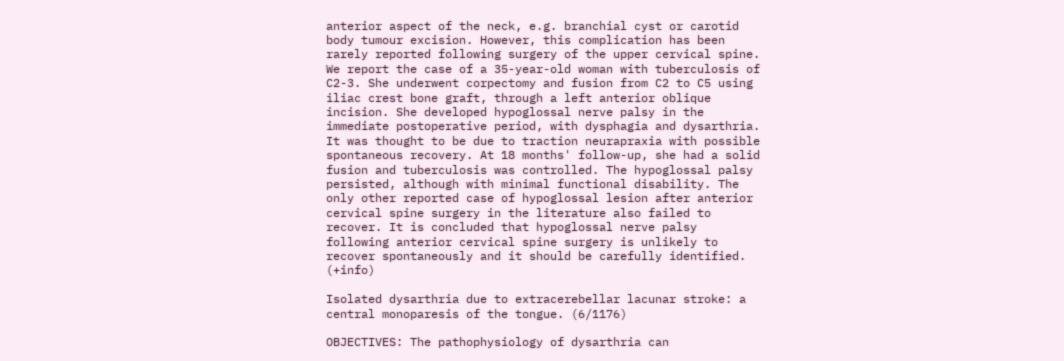anterior aspect of the neck, e.g. branchial cyst or carotid body tumour excision. However, this complication has been rarely reported following surgery of the upper cervical spine. We report the case of a 35-year-old woman with tuberculosis of C2-3. She underwent corpectomy and fusion from C2 to C5 using iliac crest bone graft, through a left anterior oblique incision. She developed hypoglossal nerve palsy in the immediate postoperative period, with dysphagia and dysarthria. It was thought to be due to traction neurapraxia with possible spontaneous recovery. At 18 months' follow-up, she had a solid fusion and tuberculosis was controlled. The hypoglossal palsy persisted, although with minimal functional disability. The only other reported case of hypoglossal lesion after anterior cervical spine surgery in the literature also failed to recover. It is concluded that hypoglossal nerve palsy following anterior cervical spine surgery is unlikely to recover spontaneously and it should be carefully identified.  (+info)

Isolated dysarthria due to extracerebellar lacunar stroke: a central monoparesis of the tongue. (6/1176)

OBJECTIVES: The pathophysiology of dysarthria can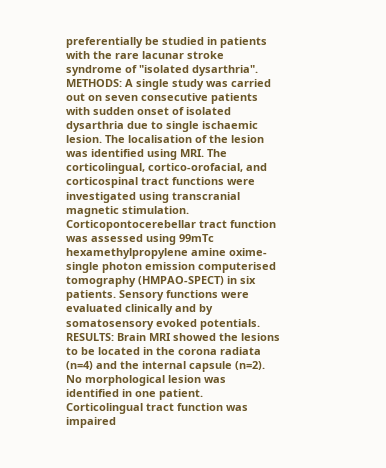preferentially be studied in patients with the rare lacunar stroke syndrome of "isolated dysarthria". METHODS: A single study was carried out on seven consecutive patients with sudden onset of isolated dysarthria due to single ischaemic lesion. The localisation of the lesion was identified using MRI. The corticolingual, cortico-orofacial, and corticospinal tract functions were investigated using transcranial magnetic stimulation. Corticopontocerebellar tract function was assessed using 99mTc hexamethylpropylene amine oxime-single photon emission computerised tomography (HMPAO-SPECT) in six patients. Sensory functions were evaluated clinically and by somatosensory evoked potentials. RESULTS: Brain MRI showed the lesions to be located in the corona radiata (n=4) and the internal capsule (n=2). No morphological lesion was identified in one patient. Corticolingual tract function was impaired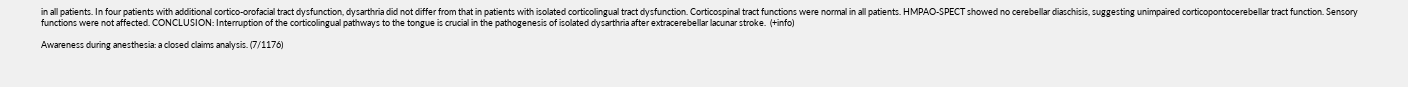in all patients. In four patients with additional cortico-orofacial tract dysfunction, dysarthria did not differ from that in patients with isolated corticolingual tract dysfunction. Corticospinal tract functions were normal in all patients. HMPAO-SPECT showed no cerebellar diaschisis, suggesting unimpaired corticopontocerebellar tract function. Sensory functions were not affected. CONCLUSION: Interruption of the corticolingual pathways to the tongue is crucial in the pathogenesis of isolated dysarthria after extracerebellar lacunar stroke.  (+info)

Awareness during anesthesia: a closed claims analysis. (7/1176)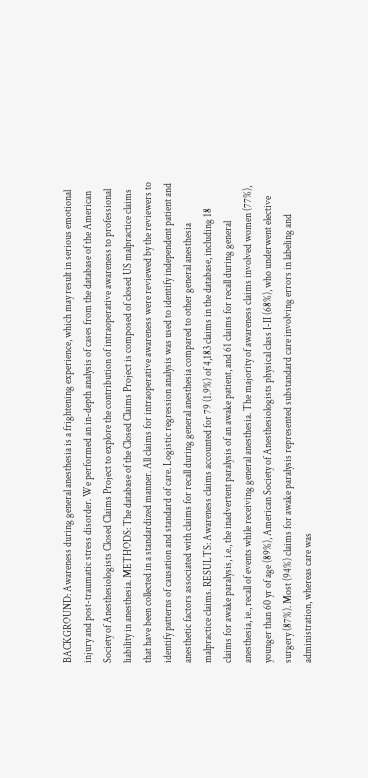BACKGROUND: Awareness during general anesthesia is a frightening experience, which may result in serious emotional injury and post-traumatic stress disorder. We performed an in-depth analysis of cases from the database of the American Society of Anesthesiologists Closed Claims Project to explore the contribution of intraoperative awareness to professional liability in anesthesia. METHODS: The database of the Closed Claims Project is composed of closed US malpractice claims that have been collected in a standardized manner. All claims for intraoperative awareness were reviewed by the reviewers to identify patterns of causation and standard of care. Logistic regression analysis was used to identify independent patient and anesthetic factors associated with claims for recall during general anesthesia compared to other general anesthesia malpractice claims. RESULTS: Awareness claims accounted for 79 (1.9%) of 4,183 claims in the database, including 18 claims for awake paralysis, i.e., the inadvertent paralysis of an awake patient, and 61 claims for recall during general anesthesia, ie., recall of events while receiving general anesthesia. The majority of awareness claims involved women (77%), younger than 60 yr of age (89%), American Society of Anesthesiologists physical class I-II (68%), who underwent elective surgery (87%). Most (94%) claims for awake paralysis represented substandard care involving errors in labeling and administration, whereas care was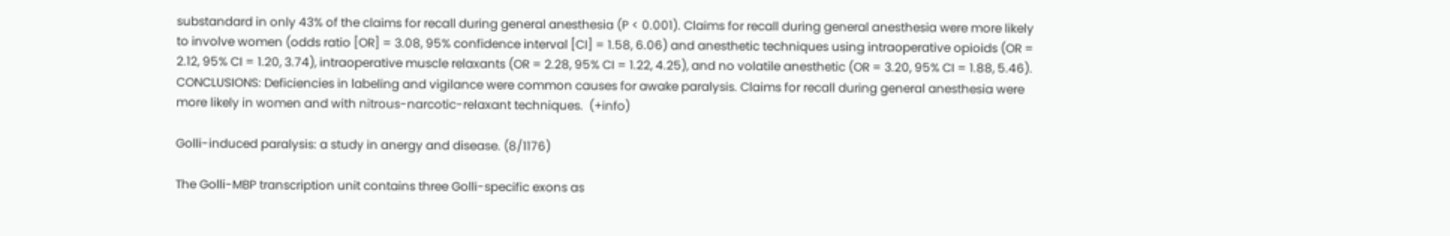substandard in only 43% of the claims for recall during general anesthesia (P < 0.001). Claims for recall during general anesthesia were more likely to involve women (odds ratio [OR] = 3.08, 95% confidence interval [CI] = 1.58, 6.06) and anesthetic techniques using intraoperative opioids (OR = 2.12, 95% CI = 1.20, 3.74), intraoperative muscle relaxants (OR = 2.28, 95% CI = 1.22, 4.25), and no volatile anesthetic (OR = 3.20, 95% CI = 1.88, 5.46). CONCLUSIONS: Deficiencies in labeling and vigilance were common causes for awake paralysis. Claims for recall during general anesthesia were more likely in women and with nitrous-narcotic-relaxant techniques.  (+info)

Golli-induced paralysis: a study in anergy and disease. (8/1176)

The Golli-MBP transcription unit contains three Golli-specific exons as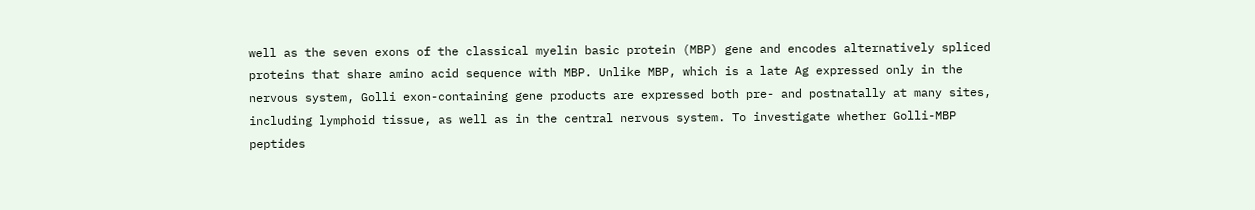well as the seven exons of the classical myelin basic protein (MBP) gene and encodes alternatively spliced proteins that share amino acid sequence with MBP. Unlike MBP, which is a late Ag expressed only in the nervous system, Golli exon-containing gene products are expressed both pre- and postnatally at many sites, including lymphoid tissue, as well as in the central nervous system. To investigate whether Golli-MBP peptides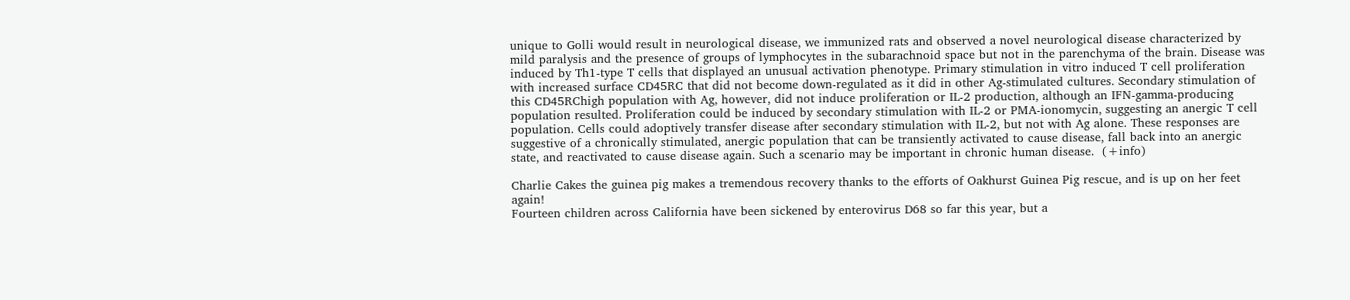unique to Golli would result in neurological disease, we immunized rats and observed a novel neurological disease characterized by mild paralysis and the presence of groups of lymphocytes in the subarachnoid space but not in the parenchyma of the brain. Disease was induced by Th1-type T cells that displayed an unusual activation phenotype. Primary stimulation in vitro induced T cell proliferation with increased surface CD45RC that did not become down-regulated as it did in other Ag-stimulated cultures. Secondary stimulation of this CD45RChigh population with Ag, however, did not induce proliferation or IL-2 production, although an IFN-gamma-producing population resulted. Proliferation could be induced by secondary stimulation with IL-2 or PMA-ionomycin, suggesting an anergic T cell population. Cells could adoptively transfer disease after secondary stimulation with IL-2, but not with Ag alone. These responses are suggestive of a chronically stimulated, anergic population that can be transiently activated to cause disease, fall back into an anergic state, and reactivated to cause disease again. Such a scenario may be important in chronic human disease.  (+info)

Charlie Cakes the guinea pig makes a tremendous recovery thanks to the efforts of Oakhurst Guinea Pig rescue, and is up on her feet again!
Fourteen children across California have been sickened by enterovirus D68 so far this year, but a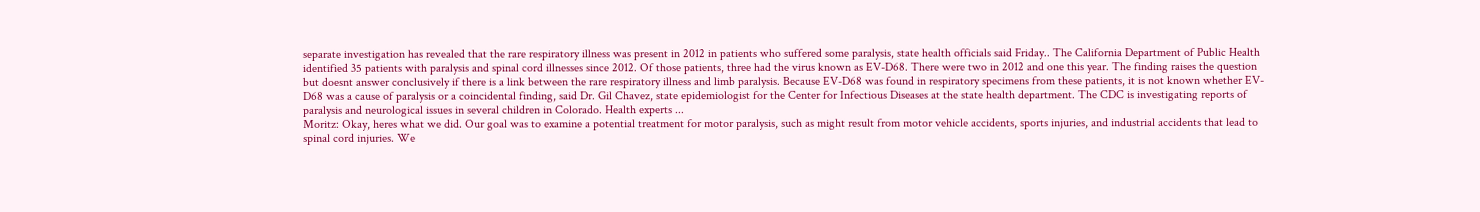separate investigation has revealed that the rare respiratory illness was present in 2012 in patients who suffered some paralysis, state health officials said Friday.. The California Department of Public Health identified 35 patients with paralysis and spinal cord illnesses since 2012. Of those patients, three had the virus known as EV-D68. There were two in 2012 and one this year. The finding raises the question but doesnt answer conclusively if there is a link between the rare respiratory illness and limb paralysis. Because EV-D68 was found in respiratory specimens from these patients, it is not known whether EV-D68 was a cause of paralysis or a coincidental finding, said Dr. Gil Chavez, state epidemiologist for the Center for Infectious Diseases at the state health department. The CDC is investigating reports of paralysis and neurological issues in several children in Colorado. Health experts ...
Moritz: Okay, heres what we did. Our goal was to examine a potential treatment for motor paralysis, such as might result from motor vehicle accidents, sports injuries, and industrial accidents that lead to spinal cord injuries. We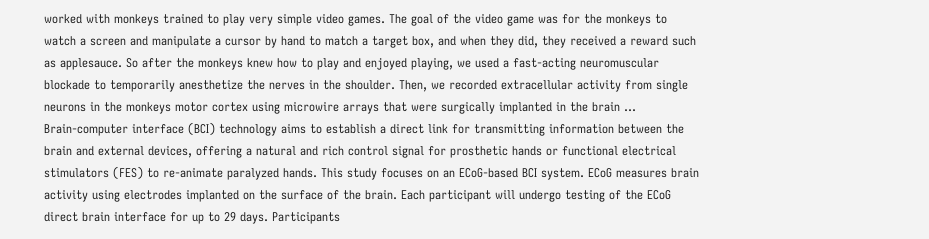worked with monkeys trained to play very simple video games. The goal of the video game was for the monkeys to watch a screen and manipulate a cursor by hand to match a target box, and when they did, they received a reward such as applesauce. So after the monkeys knew how to play and enjoyed playing, we used a fast-acting neuromuscular blockade to temporarily anesthetize the nerves in the shoulder. Then, we recorded extracellular activity from single neurons in the monkeys motor cortex using microwire arrays that were surgically implanted in the brain ...
Brain-computer interface (BCI) technology aims to establish a direct link for transmitting information between the brain and external devices, offering a natural and rich control signal for prosthetic hands or functional electrical stimulators (FES) to re-animate paralyzed hands. This study focuses on an ECoG-based BCI system. ECoG measures brain activity using electrodes implanted on the surface of the brain. Each participant will undergo testing of the ECoG direct brain interface for up to 29 days. Participants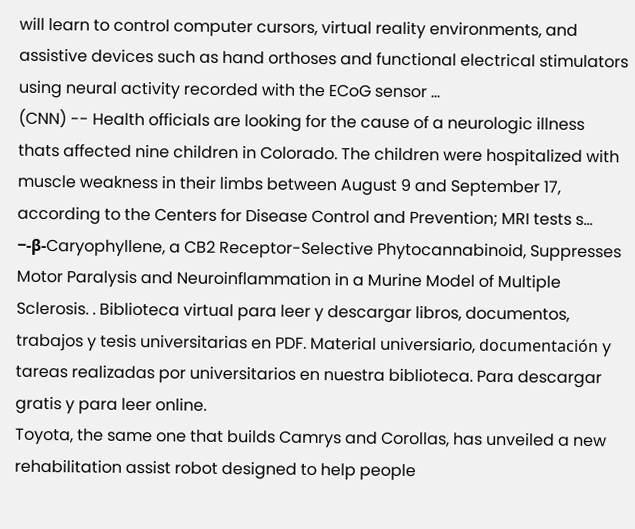will learn to control computer cursors, virtual reality environments, and assistive devices such as hand orthoses and functional electrical stimulators using neural activity recorded with the ECoG sensor ...
(CNN) -- Health officials are looking for the cause of a neurologic illness thats affected nine children in Colorado. The children were hospitalized with muscle weakness in their limbs between August 9 and September 17, according to the Centers for Disease Control and Prevention; MRI tests s...
−-β-Caryophyllene, a CB2 Receptor-Selective Phytocannabinoid, Suppresses Motor Paralysis and Neuroinflammation in a Murine Model of Multiple Sclerosis. . Biblioteca virtual para leer y descargar libros, documentos, trabajos y tesis universitarias en PDF. Material universiario, documentación y tareas realizadas por universitarios en nuestra biblioteca. Para descargar gratis y para leer online.
Toyota, the same one that builds Camrys and Corollas, has unveiled a new rehabilitation assist robot designed to help people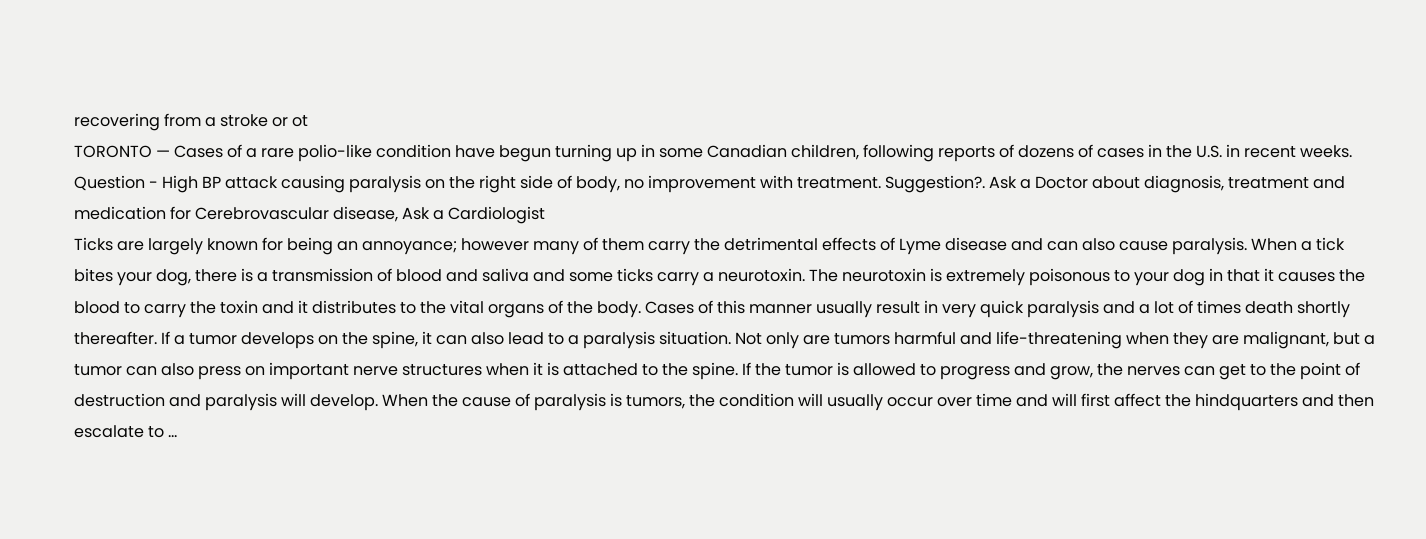recovering from a stroke or ot
TORONTO — Cases of a rare polio-like condition have begun turning up in some Canadian children, following reports of dozens of cases in the U.S. in recent weeks.
Question - High BP attack causing paralysis on the right side of body, no improvement with treatment. Suggestion?. Ask a Doctor about diagnosis, treatment and medication for Cerebrovascular disease, Ask a Cardiologist
Ticks are largely known for being an annoyance; however many of them carry the detrimental effects of Lyme disease and can also cause paralysis. When a tick bites your dog, there is a transmission of blood and saliva and some ticks carry a neurotoxin. The neurotoxin is extremely poisonous to your dog in that it causes the blood to carry the toxin and it distributes to the vital organs of the body. Cases of this manner usually result in very quick paralysis and a lot of times death shortly thereafter. If a tumor develops on the spine, it can also lead to a paralysis situation. Not only are tumors harmful and life-threatening when they are malignant, but a tumor can also press on important nerve structures when it is attached to the spine. If the tumor is allowed to progress and grow, the nerves can get to the point of destruction and paralysis will develop. When the cause of paralysis is tumors, the condition will usually occur over time and will first affect the hindquarters and then escalate to ...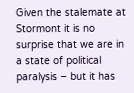Given the stalemate at Stormont it is no surprise that we are in a state of political paralysis – but it has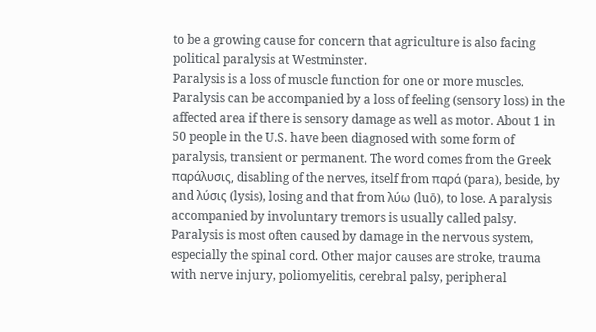to be a growing cause for concern that agriculture is also facing political paralysis at Westminster.
Paralysis is a loss of muscle function for one or more muscles. Paralysis can be accompanied by a loss of feeling (sensory loss) in the affected area if there is sensory damage as well as motor. About 1 in 50 people in the U.S. have been diagnosed with some form of paralysis, transient or permanent. The word comes from the Greek παράλυσις, disabling of the nerves, itself from παρά (para), beside, by and λύσις (lysis), losing and that from λύω (luō), to lose. A paralysis accompanied by involuntary tremors is usually called palsy. Paralysis is most often caused by damage in the nervous system, especially the spinal cord. Other major causes are stroke, trauma with nerve injury, poliomyelitis, cerebral palsy, peripheral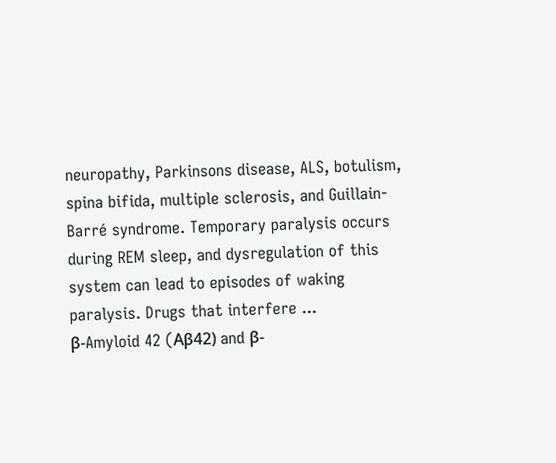neuropathy, Parkinsons disease, ALS, botulism, spina bifida, multiple sclerosis, and Guillain-Barré syndrome. Temporary paralysis occurs during REM sleep, and dysregulation of this system can lead to episodes of waking paralysis. Drugs that interfere ...
β-Amyloid 42 (Aβ42) and β-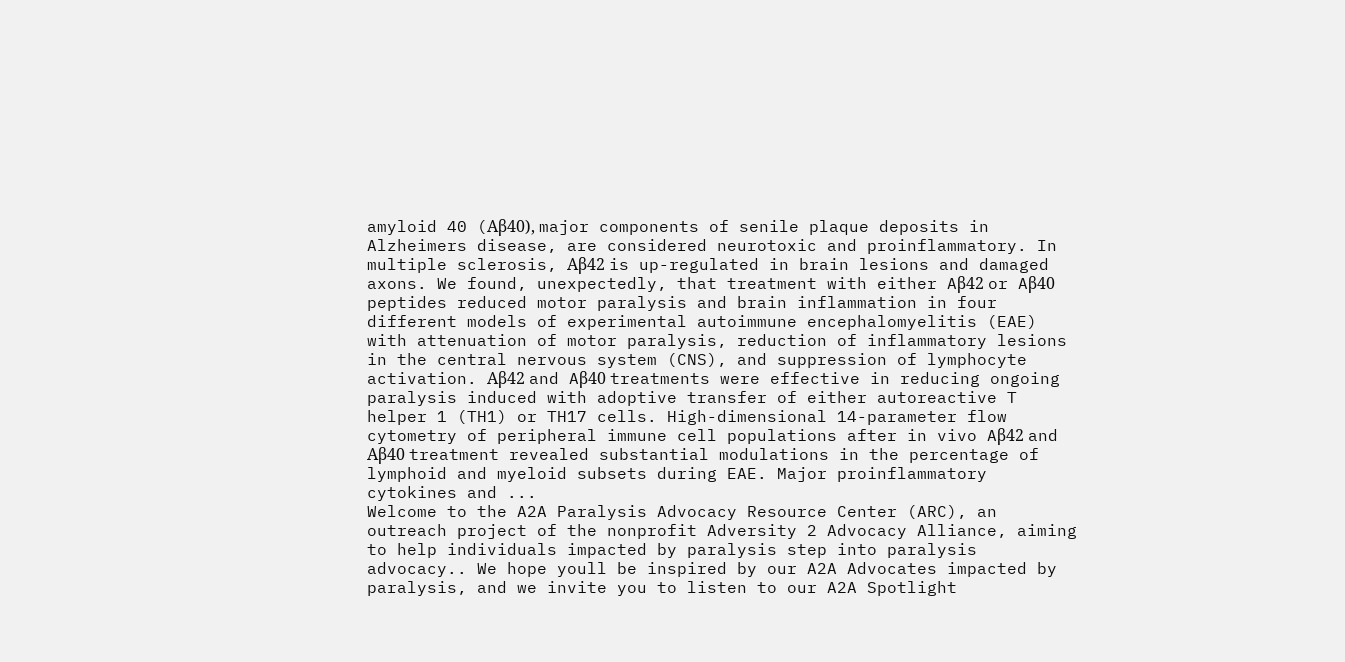amyloid 40 (Aβ40), major components of senile plaque deposits in Alzheimers disease, are considered neurotoxic and proinflammatory. In multiple sclerosis, Aβ42 is up-regulated in brain lesions and damaged axons. We found, unexpectedly, that treatment with either Aβ42 or Aβ40 peptides reduced motor paralysis and brain inflammation in four different models of experimental autoimmune encephalomyelitis (EAE) with attenuation of motor paralysis, reduction of inflammatory lesions in the central nervous system (CNS), and suppression of lymphocyte activation. Aβ42 and Aβ40 treatments were effective in reducing ongoing paralysis induced with adoptive transfer of either autoreactive T helper 1 (TH1) or TH17 cells. High-dimensional 14-parameter flow cytometry of peripheral immune cell populations after in vivo Aβ42 and Aβ40 treatment revealed substantial modulations in the percentage of lymphoid and myeloid subsets during EAE. Major proinflammatory cytokines and ...
Welcome to the A2A Paralysis Advocacy Resource Center (ARC), an outreach project of the nonprofit Adversity 2 Advocacy Alliance, aiming to help individuals impacted by paralysis step into paralysis advocacy.. We hope youll be inspired by our A2A Advocates impacted by paralysis, and we invite you to listen to our A2A Spotlight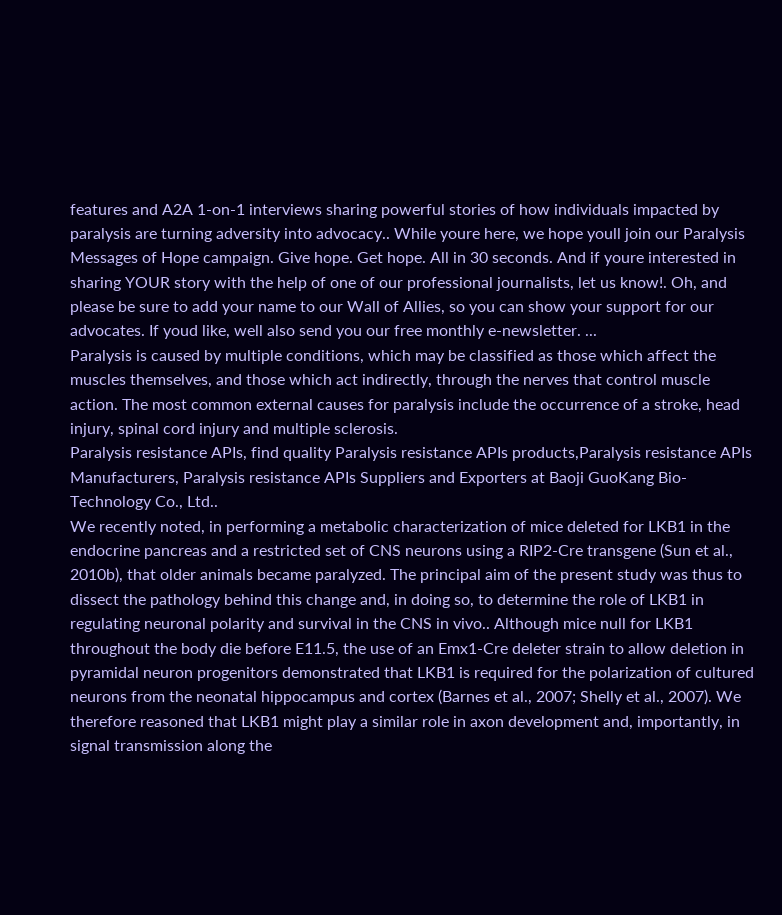features and A2A 1-on-1 interviews sharing powerful stories of how individuals impacted by paralysis are turning adversity into advocacy.. While youre here, we hope youll join our Paralysis Messages of Hope campaign. Give hope. Get hope. All in 30 seconds. And if youre interested in sharing YOUR story with the help of one of our professional journalists, let us know!. Oh, and please be sure to add your name to our Wall of Allies, so you can show your support for our advocates. If youd like, well also send you our free monthly e-newsletter. ...
Paralysis is caused by multiple conditions, which may be classified as those which affect the muscles themselves, and those which act indirectly, through the nerves that control muscle action. The most common external causes for paralysis include the occurrence of a stroke, head injury, spinal cord injury and multiple sclerosis.
Paralysis resistance APIs, find quality Paralysis resistance APIs products,Paralysis resistance APIs Manufacturers, Paralysis resistance APIs Suppliers and Exporters at Baoji GuoKang Bio-Technology Co., Ltd..
We recently noted, in performing a metabolic characterization of mice deleted for LKB1 in the endocrine pancreas and a restricted set of CNS neurons using a RIP2-Cre transgene (Sun et al., 2010b), that older animals became paralyzed. The principal aim of the present study was thus to dissect the pathology behind this change and, in doing so, to determine the role of LKB1 in regulating neuronal polarity and survival in the CNS in vivo.. Although mice null for LKB1 throughout the body die before E11.5, the use of an Emx1-Cre deleter strain to allow deletion in pyramidal neuron progenitors demonstrated that LKB1 is required for the polarization of cultured neurons from the neonatal hippocampus and cortex (Barnes et al., 2007; Shelly et al., 2007). We therefore reasoned that LKB1 might play a similar role in axon development and, importantly, in signal transmission along the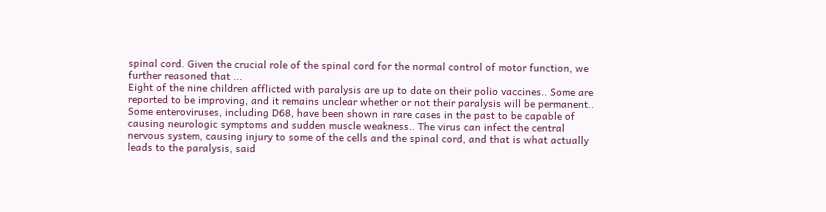spinal cord. Given the crucial role of the spinal cord for the normal control of motor function, we further reasoned that ...
Eight of the nine children afflicted with paralysis are up to date on their polio vaccines.. Some are reported to be improving, and it remains unclear whether or not their paralysis will be permanent.. Some enteroviruses, including D68, have been shown in rare cases in the past to be capable of causing neurologic symptoms and sudden muscle weakness.. The virus can infect the central nervous system, causing injury to some of the cells and the spinal cord, and that is what actually leads to the paralysis, said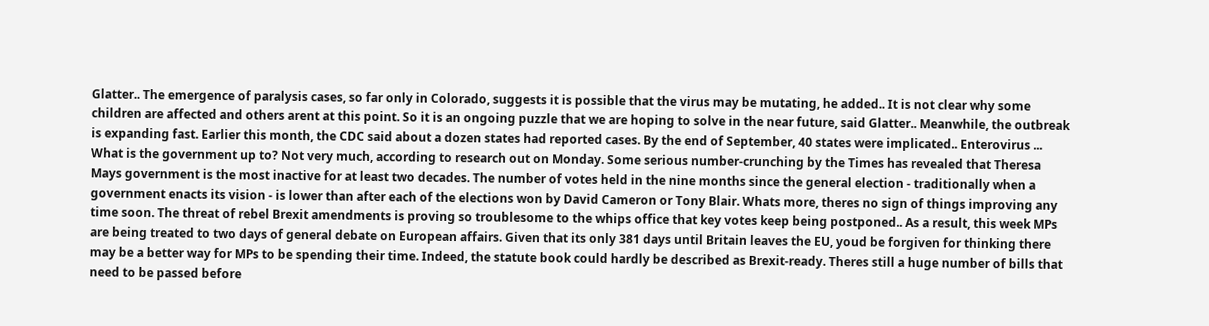Glatter.. The emergence of paralysis cases, so far only in Colorado, suggests it is possible that the virus may be mutating, he added.. It is not clear why some children are affected and others arent at this point. So it is an ongoing puzzle that we are hoping to solve in the near future, said Glatter.. Meanwhile, the outbreak is expanding fast. Earlier this month, the CDC said about a dozen states had reported cases. By the end of September, 40 states were implicated.. Enterovirus ...
What is the government up to? Not very much, according to research out on Monday. Some serious number-crunching by the Times has revealed that Theresa Mays government is the most inactive for at least two decades. The number of votes held in the nine months since the general election - traditionally when a government enacts its vision - is lower than after each of the elections won by David Cameron or Tony Blair. Whats more, theres no sign of things improving any time soon. The threat of rebel Brexit amendments is proving so troublesome to the whips office that key votes keep being postponed.. As a result, this week MPs are being treated to two days of general debate on European affairs. Given that its only 381 days until Britain leaves the EU, youd be forgiven for thinking there may be a better way for MPs to be spending their time. Indeed, the statute book could hardly be described as Brexit-ready. Theres still a huge number of bills that need to be passed before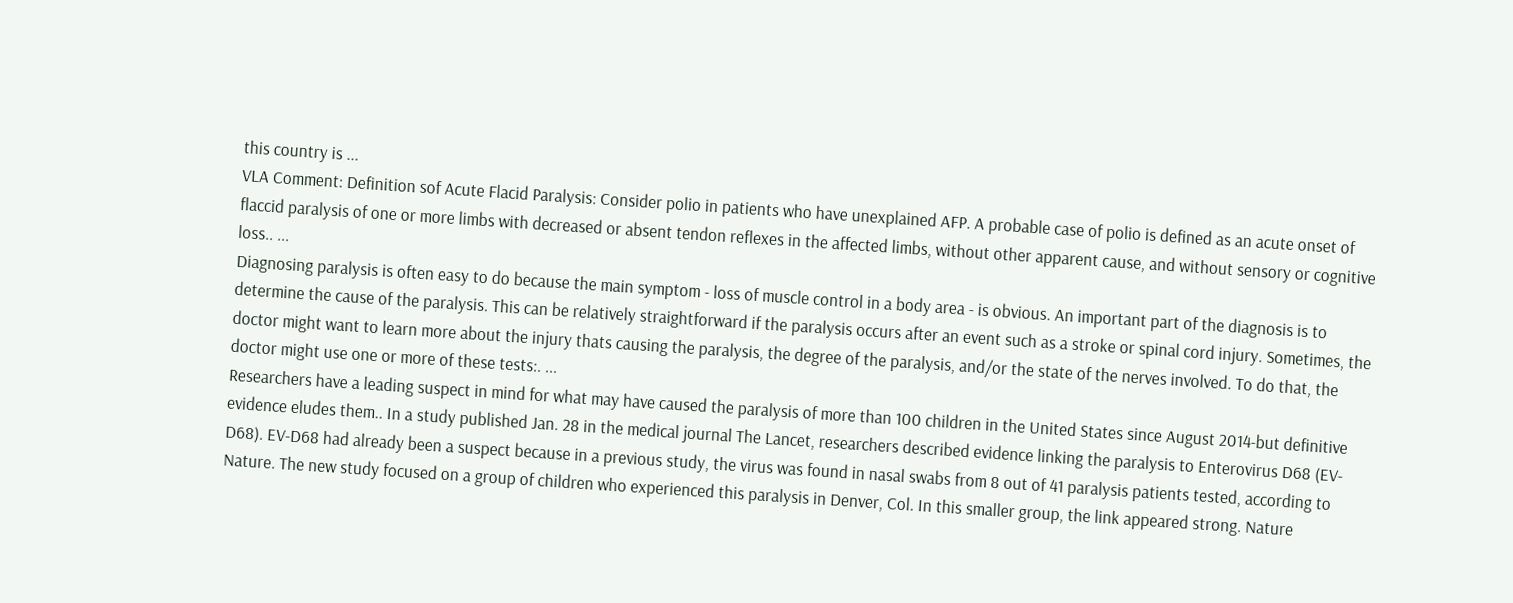this country is ...
VLA Comment: Definition sof Acute Flacid Paralysis: Consider polio in patients who have unexplained AFP. A probable case of polio is defined as an acute onset of flaccid paralysis of one or more limbs with decreased or absent tendon reflexes in the affected limbs, without other apparent cause, and without sensory or cognitive loss.. ...
Diagnosing paralysis is often easy to do because the main symptom - loss of muscle control in a body area - is obvious. An important part of the diagnosis is to determine the cause of the paralysis. This can be relatively straightforward if the paralysis occurs after an event such as a stroke or spinal cord injury. Sometimes, the doctor might want to learn more about the injury thats causing the paralysis, the degree of the paralysis, and/or the state of the nerves involved. To do that, the doctor might use one or more of these tests:. ...
Researchers have a leading suspect in mind for what may have caused the paralysis of more than 100 children in the United States since August 2014-but definitive evidence eludes them.. In a study published Jan. 28 in the medical journal The Lancet, researchers described evidence linking the paralysis to Enterovirus D68 (EV-D68). EV-D68 had already been a suspect because in a previous study, the virus was found in nasal swabs from 8 out of 41 paralysis patients tested, according to Nature. The new study focused on a group of children who experienced this paralysis in Denver, Col. In this smaller group, the link appeared strong. Nature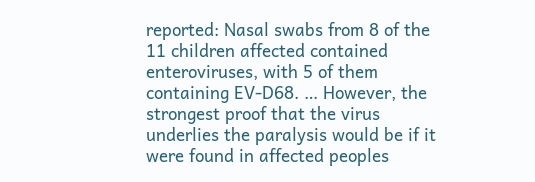reported: Nasal swabs from 8 of the 11 children affected contained enteroviruses, with 5 of them containing EV-D68. … However, the strongest proof that the virus underlies the paralysis would be if it were found in affected peoples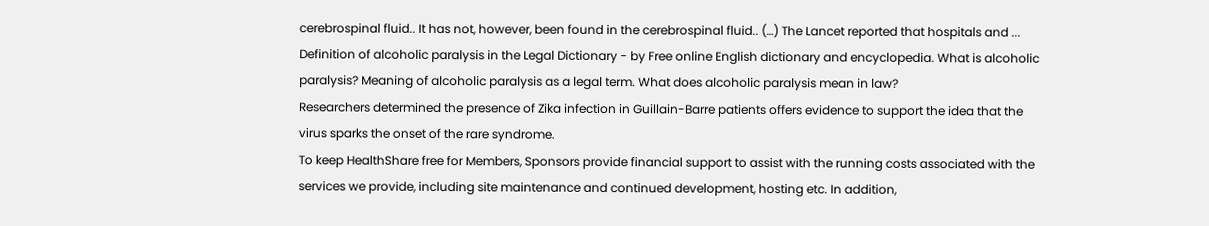cerebrospinal fluid.. It has not, however, been found in the cerebrospinal fluid.. (…) The Lancet reported that hospitals and ...
Definition of alcoholic paralysis in the Legal Dictionary - by Free online English dictionary and encyclopedia. What is alcoholic paralysis? Meaning of alcoholic paralysis as a legal term. What does alcoholic paralysis mean in law?
Researchers determined the presence of Zika infection in Guillain-Barre patients offers evidence to support the idea that the virus sparks the onset of the rare syndrome.
To keep HealthShare free for Members, Sponsors provide financial support to assist with the running costs associated with the services we provide, including site maintenance and continued development, hosting etc. In addition,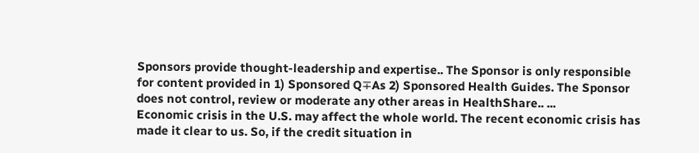Sponsors provide thought-leadership and expertise.. The Sponsor is only responsible for content provided in 1) Sponsored Q∓As 2) Sponsored Health Guides. The Sponsor does not control, review or moderate any other areas in HealthShare.. ...
Economic crisis in the U.S. may affect the whole world. The recent economic crisis has made it clear to us. So, if the credit situation in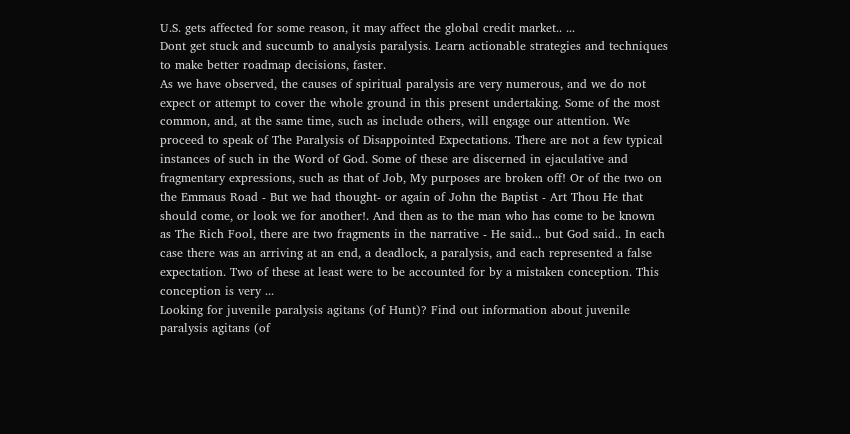U.S. gets affected for some reason, it may affect the global credit market.. ...
Dont get stuck and succumb to analysis paralysis. Learn actionable strategies and techniques to make better roadmap decisions, faster.
As we have observed, the causes of spiritual paralysis are very numerous, and we do not expect or attempt to cover the whole ground in this present undertaking. Some of the most common, and, at the same time, such as include others, will engage our attention. We proceed to speak of The Paralysis of Disappointed Expectations. There are not a few typical instances of such in the Word of God. Some of these are discerned in ejaculative and fragmentary expressions, such as that of Job, My purposes are broken off! Or of the two on the Emmaus Road - But we had thought- or again of John the Baptist - Art Thou He that should come, or look we for another!. And then as to the man who has come to be known as The Rich Fool, there are two fragments in the narrative - He said... but God said.. In each case there was an arriving at an end, a deadlock, a paralysis, and each represented a false expectation. Two of these at least were to be accounted for by a mistaken conception. This conception is very ...
Looking for juvenile paralysis agitans (of Hunt)? Find out information about juvenile paralysis agitans (of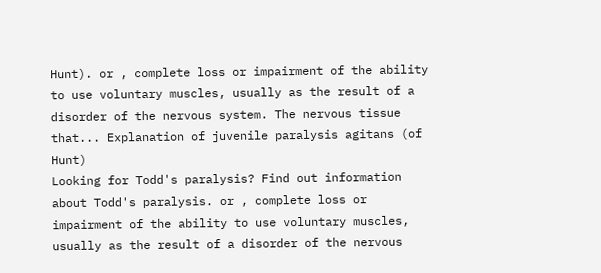Hunt). or , complete loss or impairment of the ability to use voluntary muscles, usually as the result of a disorder of the nervous system. The nervous tissue that... Explanation of juvenile paralysis agitans (of Hunt)
Looking for Todd's paralysis? Find out information about Todd's paralysis. or , complete loss or impairment of the ability to use voluntary muscles, usually as the result of a disorder of the nervous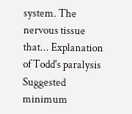system. The nervous tissue that... Explanation of Todd's paralysis
Suggested minimum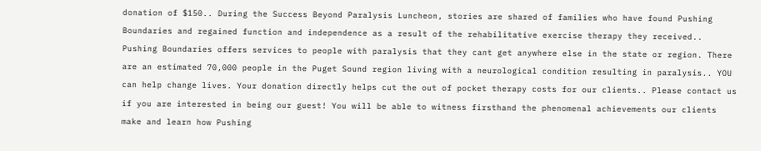donation of $150.. During the Success Beyond Paralysis Luncheon, stories are shared of families who have found Pushing Boundaries and regained function and independence as a result of the rehabilitative exercise therapy they received.. Pushing Boundaries offers services to people with paralysis that they cant get anywhere else in the state or region. There are an estimated 70,000 people in the Puget Sound region living with a neurological condition resulting in paralysis.. YOU can help change lives. Your donation directly helps cut the out of pocket therapy costs for our clients.. Please contact us if you are interested in being our guest! You will be able to witness firsthand the phenomenal achievements our clients make and learn how Pushing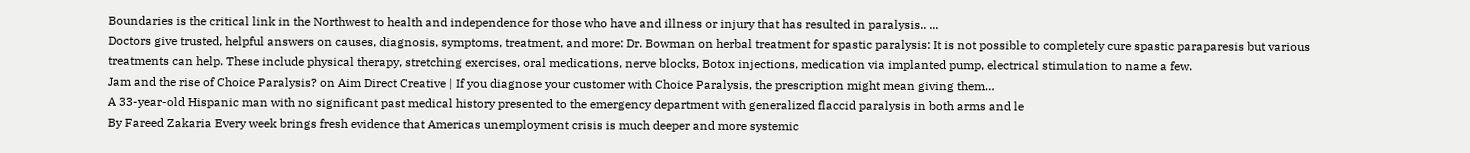Boundaries is the critical link in the Northwest to health and independence for those who have and illness or injury that has resulted in paralysis.. ...
Doctors give trusted, helpful answers on causes, diagnosis, symptoms, treatment, and more: Dr. Bowman on herbal treatment for spastic paralysis: It is not possible to completely cure spastic paraparesis but various treatments can help. These include physical therapy, stretching exercises, oral medications, nerve blocks, Botox injections, medication via implanted pump, electrical stimulation to name a few.
Jam and the rise of Choice Paralysis? on Aim Direct Creative | If you diagnose your customer with Choice Paralysis, the prescription might mean giving them…
A 33-year-old Hispanic man with no significant past medical history presented to the emergency department with generalized flaccid paralysis in both arms and le
By Fareed Zakaria Every week brings fresh evidence that Americas unemployment crisis is much deeper and more systemic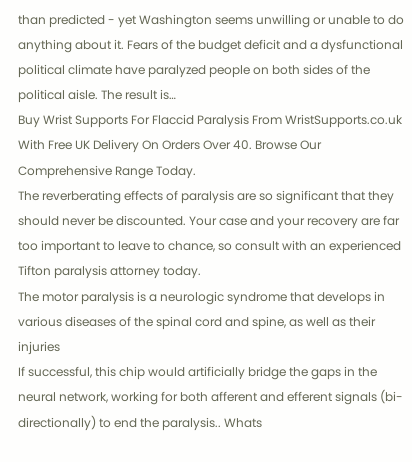than predicted - yet Washington seems unwilling or unable to do anything about it. Fears of the budget deficit and a dysfunctional political climate have paralyzed people on both sides of the political aisle. The result is…
Buy Wrist Supports For Flaccid Paralysis From WristSupports.co.uk With Free UK Delivery On Orders Over 40. Browse Our Comprehensive Range Today.
The reverberating effects of paralysis are so significant that they should never be discounted. Your case and your recovery are far too important to leave to chance, so consult with an experienced Tifton paralysis attorney today.
The motor paralysis is a neurologic syndrome that develops in various diseases of the spinal cord and spine, as well as their injuries
If successful, this chip would artificially bridge the gaps in the neural network, working for both afferent and efferent signals (bi-directionally) to end the paralysis.. Whats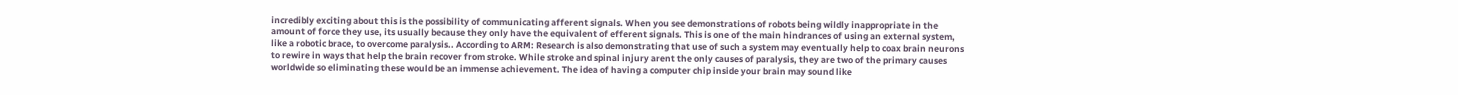incredibly exciting about this is the possibility of communicating afferent signals. When you see demonstrations of robots being wildly inappropriate in the amount of force they use, its usually because they only have the equivalent of efferent signals. This is one of the main hindrances of using an external system, like a robotic brace, to overcome paralysis.. According to ARM: Research is also demonstrating that use of such a system may eventually help to coax brain neurons to rewire in ways that help the brain recover from stroke. While stroke and spinal injury arent the only causes of paralysis, they are two of the primary causes worldwide so eliminating these would be an immense achievement. The idea of having a computer chip inside your brain may sound like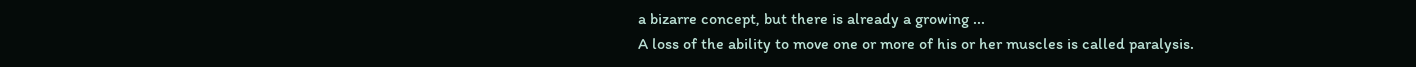a bizarre concept, but there is already a growing ...
A loss of the ability to move one or more of his or her muscles is called paralysis.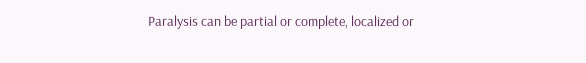Paralysis can be partial or complete, localized or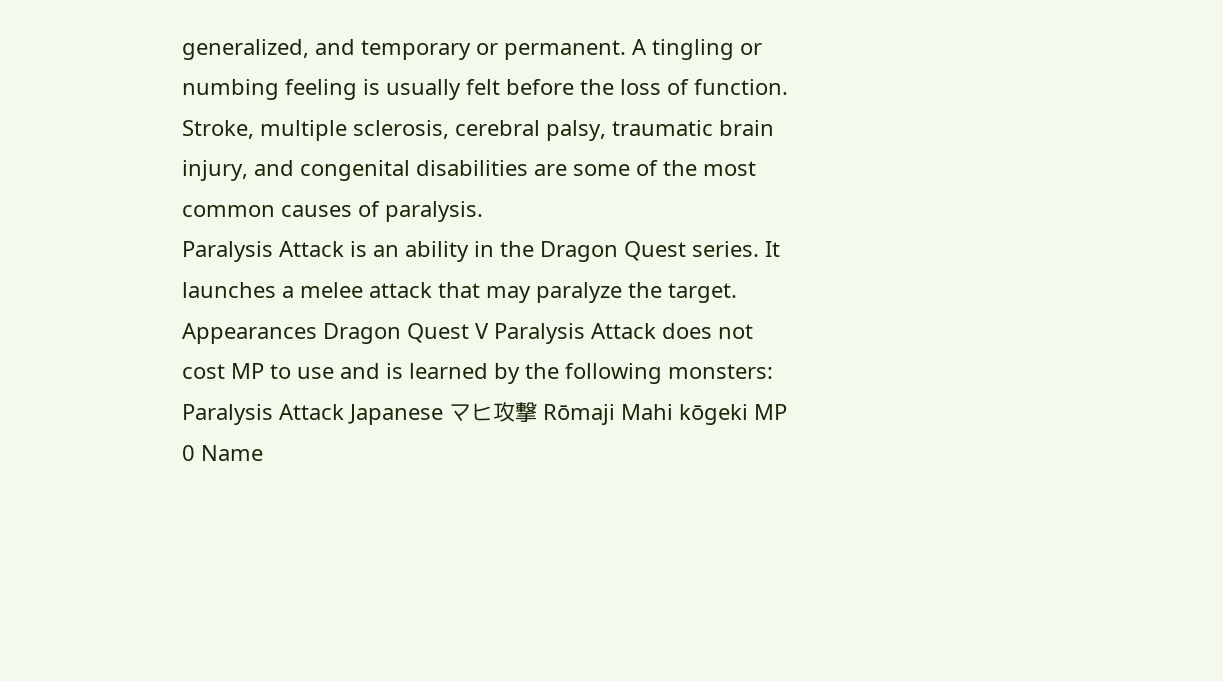generalized, and temporary or permanent. A tingling or numbing feeling is usually felt before the loss of function. Stroke, multiple sclerosis, cerebral palsy, traumatic brain injury, and congenital disabilities are some of the most common causes of paralysis.
Paralysis Attack is an ability in the Dragon Quest series. It launches a melee attack that may paralyze the target. Appearances Dragon Quest V Paralysis Attack does not cost MP to use and is learned by the following monsters: Paralysis Attack Japanese マヒ攻撃 Rōmaji Mahi kōgeki MP 0 Name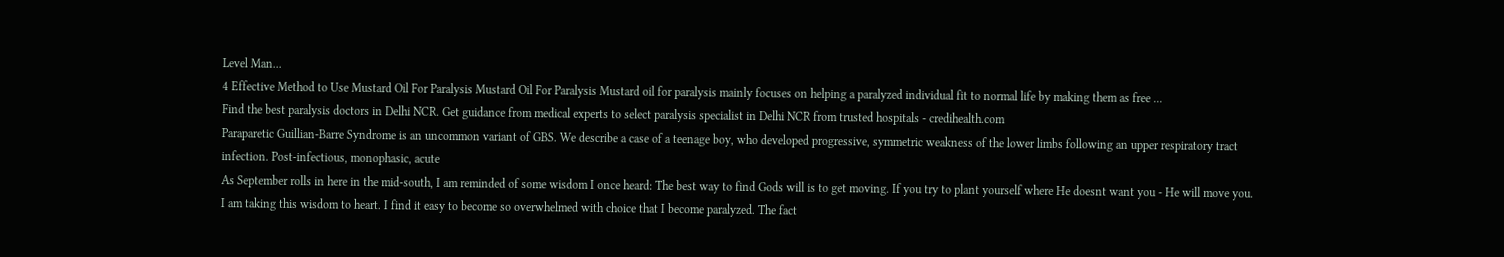Level Man...
4 Effective Method to Use Mustard Oil For Paralysis Mustard Oil For Paralysis Mustard oil for paralysis mainly focuses on helping a paralyzed individual fit to normal life by making them as free ...
Find the best paralysis doctors in Delhi NCR. Get guidance from medical experts to select paralysis specialist in Delhi NCR from trusted hospitals - credihealth.com
Paraparetic Guillian-Barre Syndrome is an uncommon variant of GBS. We describe a case of a teenage boy, who developed progressive, symmetric weakness of the lower limbs following an upper respiratory tract infection. Post-infectious, monophasic, acute
As September rolls in here in the mid-south, I am reminded of some wisdom I once heard: The best way to find Gods will is to get moving. If you try to plant yourself where He doesnt want you - He will move you. I am taking this wisdom to heart. I find it easy to become so overwhelmed with choice that I become paralyzed. The fact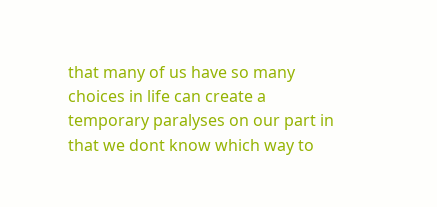that many of us have so many choices in life can create a temporary paralyses on our part in that we dont know which way to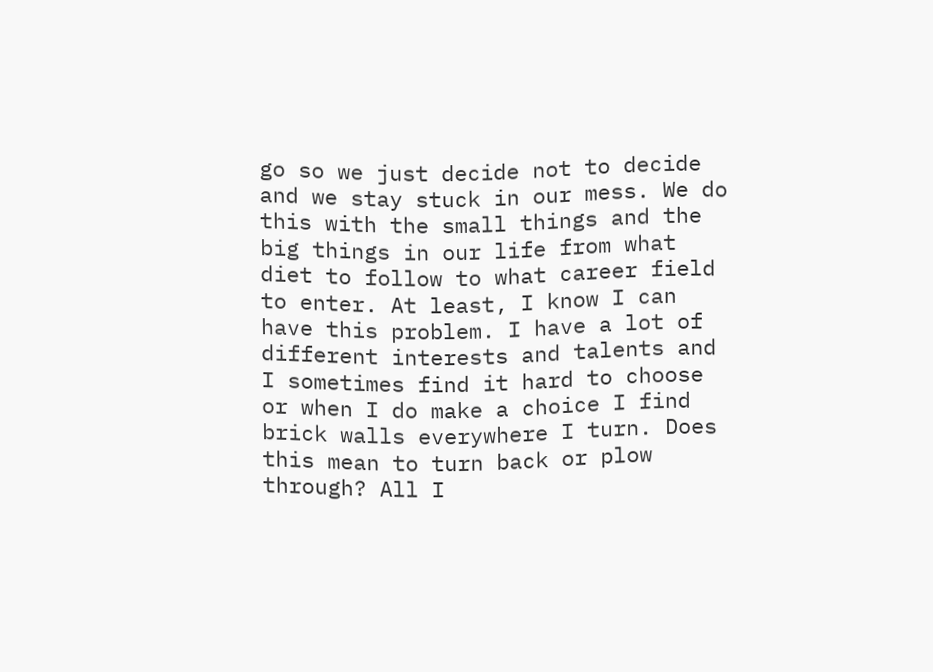go so we just decide not to decide and we stay stuck in our mess. We do this with the small things and the big things in our life from what diet to follow to what career field to enter. At least, I know I can have this problem. I have a lot of different interests and talents and I sometimes find it hard to choose or when I do make a choice I find brick walls everywhere I turn. Does this mean to turn back or plow through? All I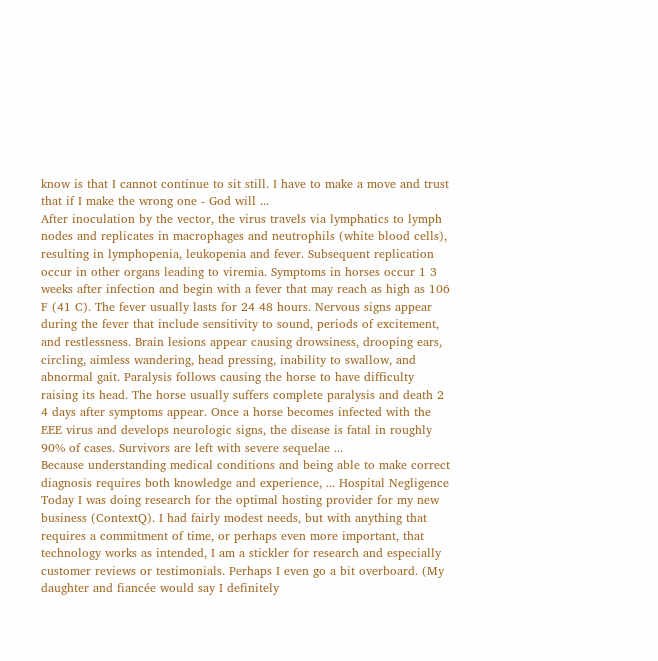know is that I cannot continue to sit still. I have to make a move and trust that if I make the wrong one - God will ...
After inoculation by the vector, the virus travels via lymphatics to lymph nodes and replicates in macrophages and neutrophils (white blood cells), resulting in lymphopenia, leukopenia and fever. Subsequent replication occur in other organs leading to viremia. Symptoms in horses occur 1 3 weeks after infection and begin with a fever that may reach as high as 106 F (41 C). The fever usually lasts for 24 48 hours. Nervous signs appear during the fever that include sensitivity to sound, periods of excitement, and restlessness. Brain lesions appear causing drowsiness, drooping ears, circling, aimless wandering, head pressing, inability to swallow, and abnormal gait. Paralysis follows causing the horse to have difficulty raising its head. The horse usually suffers complete paralysis and death 2 4 days after symptoms appear. Once a horse becomes infected with the EEE virus and develops neurologic signs, the disease is fatal in roughly 90% of cases. Survivors are left with severe sequelae ...
Because understanding medical conditions and being able to make correct diagnosis requires both knowledge and experience, ... Hospital Negligence
Today I was doing research for the optimal hosting provider for my new business (ContextQ). I had fairly modest needs, but with anything that requires a commitment of time, or perhaps even more important, that technology works as intended, I am a stickler for research and especially customer reviews or testimonials. Perhaps I even go a bit overboard. (My daughter and fiancée would say I definitely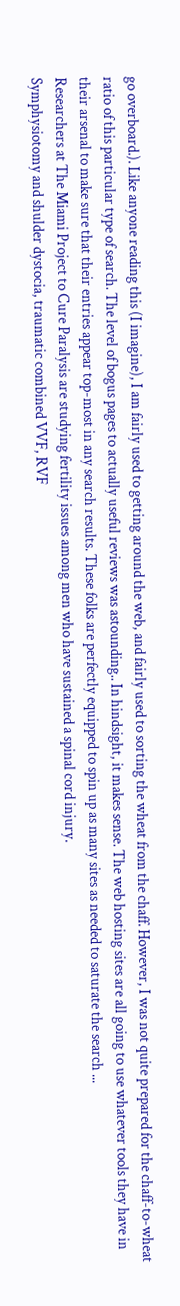go overboard.). Like anyone reading this (I imagine), I am fairly used to getting around the web, and fairly used to sorting the wheat from the chaff. However, I was not quite prepared for the chaff-to-wheat ratio of this particular type of search. The level of bogus pages to actually useful reviews was astounding.. In hindsight, it makes sense. The web hosting sites are all going to use whatever tools they have in their arsenal to make sure that their entries appear top-most in any search results. These folks are perfectly equipped to spin up as many sites as needed to saturate the search ...
Researchers at The Miami Project to Cure Paralysis are studying fertility issues among men who have sustained a spinal cord injury.
Symphysiotomy and shulder dystocia, traumatic combined VVF, RVF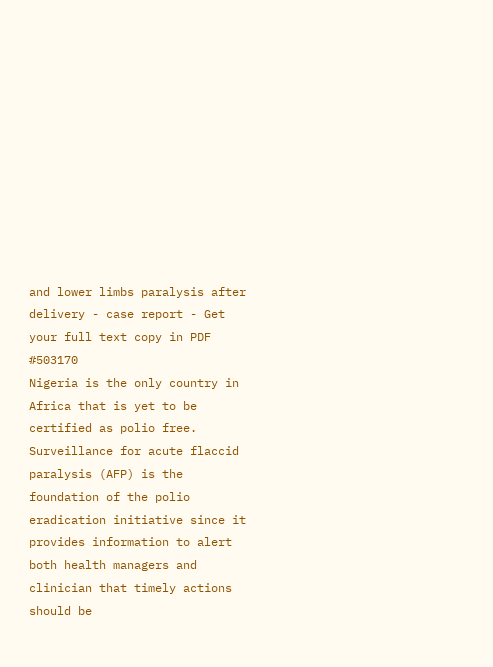and lower limbs paralysis after delivery - case report - Get your full text copy in PDF #503170
Nigeria is the only country in Africa that is yet to be certified as polio free. Surveillance for acute flaccid paralysis (AFP) is the foundation of the polio eradication initiative since it provides information to alert both health managers and clinician that timely actions should be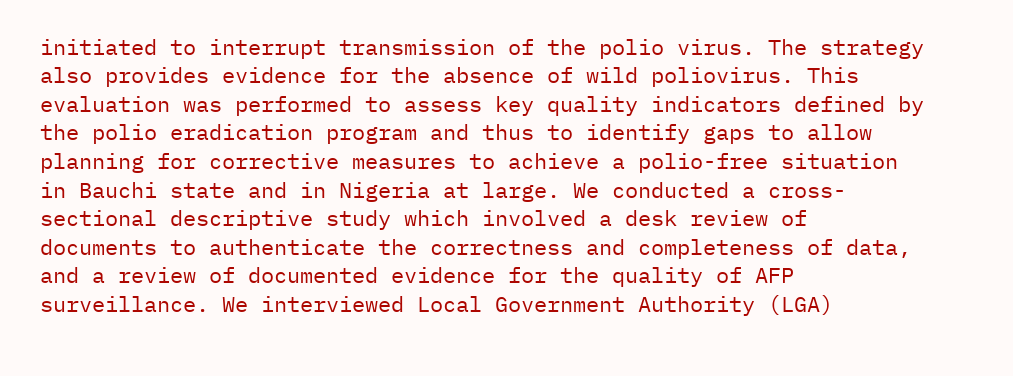initiated to interrupt transmission of the polio virus. The strategy also provides evidence for the absence of wild poliovirus. This evaluation was performed to assess key quality indicators defined by the polio eradication program and thus to identify gaps to allow planning for corrective measures to achieve a polio-free situation in Bauchi state and in Nigeria at large. We conducted a cross-sectional descriptive study which involved a desk review of documents to authenticate the correctness and completeness of data, and a review of documented evidence for the quality of AFP surveillance. We interviewed Local Government Authority (LGA)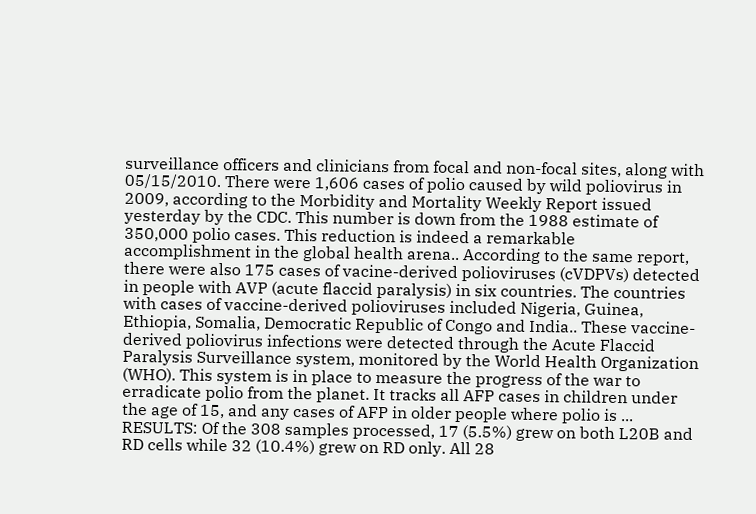surveillance officers and clinicians from focal and non-focal sites, along with
05/15/2010. There were 1,606 cases of polio caused by wild poliovirus in 2009, according to the Morbidity and Mortality Weekly Report issued yesterday by the CDC. This number is down from the 1988 estimate of 350,000 polio cases. This reduction is indeed a remarkable accomplishment in the global health arena.. According to the same report, there were also 175 cases of vacine-derived polioviruses (cVDPVs) detected in people with AVP (acute flaccid paralysis) in six countries. The countries with cases of vaccine-derived polioviruses included Nigeria, Guinea, Ethiopia, Somalia, Democratic Republic of Congo and India.. These vaccine-derived poliovirus infections were detected through the Acute Flaccid Paralysis Surveillance system, monitored by the World Health Organization (WHO). This system is in place to measure the progress of the war to erradicate polio from the planet. It tracks all AFP cases in children under the age of 15, and any cases of AFP in older people where polio is ...
RESULTS: Of the 308 samples processed, 17 (5.5%) grew on both L20B and RD cells while 32 (10.4%) grew on RD only. All 28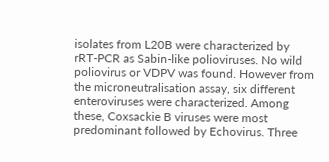isolates from L20B were characterized by rRT-PCR as Sabin-like polioviruses. No wild poliovirus or VDPV was found. However from the microneutralisation assay, six different enteroviruses were characterized. Among these, Coxsackie B viruses were most predominant followed by Echovirus. Three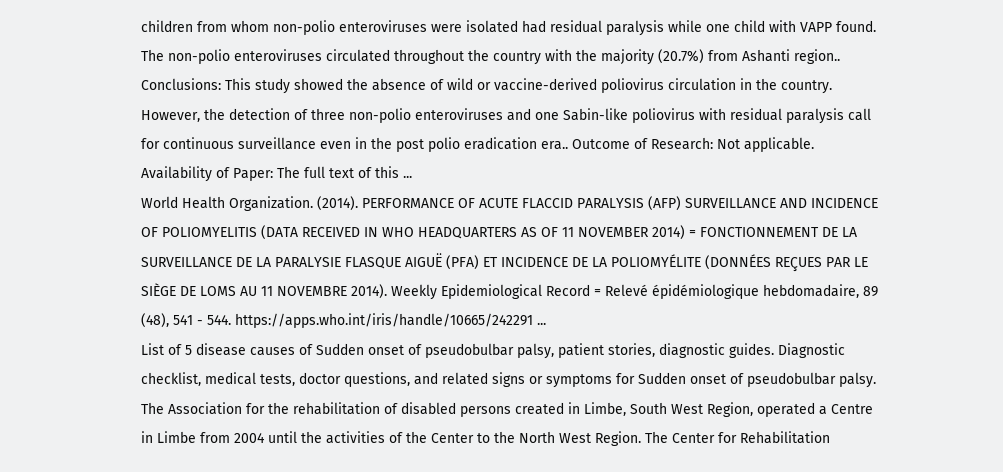children from whom non-polio enteroviruses were isolated had residual paralysis while one child with VAPP found. The non-polio enteroviruses circulated throughout the country with the majority (20.7%) from Ashanti region.. Conclusions: This study showed the absence of wild or vaccine-derived poliovirus circulation in the country. However, the detection of three non-polio enteroviruses and one Sabin-like poliovirus with residual paralysis call for continuous surveillance even in the post polio eradication era.. Outcome of Research: Not applicable. Availability of Paper: The full text of this ...
World Health Organization. (2014). PERFORMANCE OF ACUTE FLACCID PARALYSIS (AFP) SURVEILLANCE AND INCIDENCE OF POLIOMYELITIS (DATA RECEIVED IN WHO HEADQUARTERS AS OF 11 NOVEMBER 2014) = FONCTIONNEMENT DE LA SURVEILLANCE DE LA PARALYSIE FLASQUE AIGUË (PFA) ET INCIDENCE DE LA POLIOMYÉLITE (DONNÉES REÇUES PAR LE SIÈGE DE LOMS AU 11 NOVEMBRE 2014). Weekly Epidemiological Record = Relevé épidémiologique hebdomadaire, 89 (48), 541 - 544. https://apps.who.int/iris/handle/10665/242291 ...
List of 5 disease causes of Sudden onset of pseudobulbar palsy, patient stories, diagnostic guides. Diagnostic checklist, medical tests, doctor questions, and related signs or symptoms for Sudden onset of pseudobulbar palsy.
The Association for the rehabilitation of disabled persons created in Limbe, South West Region, operated a Centre in Limbe from 2004 until the activities of the Center to the North West Region. The Center for Rehabilitation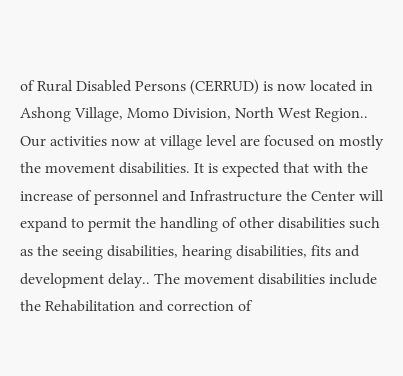of Rural Disabled Persons (CERRUD) is now located in Ashong Village, Momo Division, North West Region.. Our activities now at village level are focused on mostly the movement disabilities. It is expected that with the increase of personnel and Infrastructure the Center will expand to permit the handling of other disabilities such as the seeing disabilities, hearing disabilities, fits and development delay.. The movement disabilities include the Rehabilitation and correction of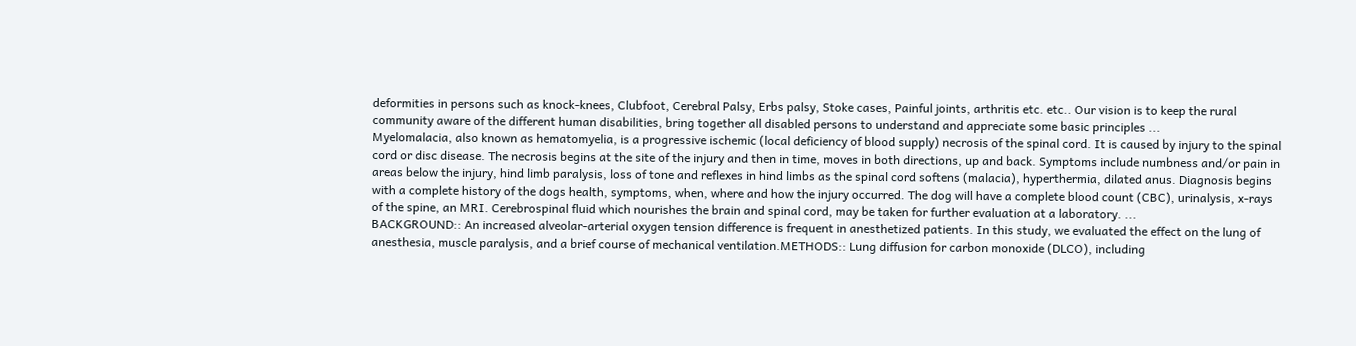deformities in persons such as knock-knees, Clubfoot, Cerebral Palsy, Erbs palsy, Stoke cases, Painful joints, arthritis etc. etc.. Our vision is to keep the rural community aware of the different human disabilities, bring together all disabled persons to understand and appreciate some basic principles ...
Myelomalacia, also known as hematomyelia, is a progressive ischemic (local deficiency of blood supply) necrosis of the spinal cord. It is caused by injury to the spinal cord or disc disease. The necrosis begins at the site of the injury and then in time, moves in both directions, up and back. Symptoms include numbness and/or pain in areas below the injury, hind limb paralysis, loss of tone and reflexes in hind limbs as the spinal cord softens (malacia), hyperthermia, dilated anus. Diagnosis begins with a complete history of the dogs health, symptoms, when, where and how the injury occurred. The dog will have a complete blood count (CBC), urinalysis, x-rays of the spine, an MRI. Cerebrospinal fluid which nourishes the brain and spinal cord, may be taken for further evaluation at a laboratory. ...
BACKGROUND:: An increased alveolar-arterial oxygen tension difference is frequent in anesthetized patients. In this study, we evaluated the effect on the lung of anesthesia, muscle paralysis, and a brief course of mechanical ventilation.METHODS:: Lung diffusion for carbon monoxide (DLCO), including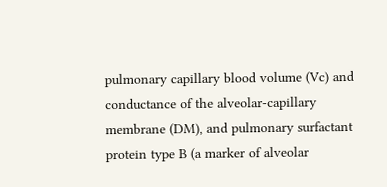pulmonary capillary blood volume (Vc) and conductance of the alveolar-capillary membrane (DM), and pulmonary surfactant protein type B (a marker of alveolar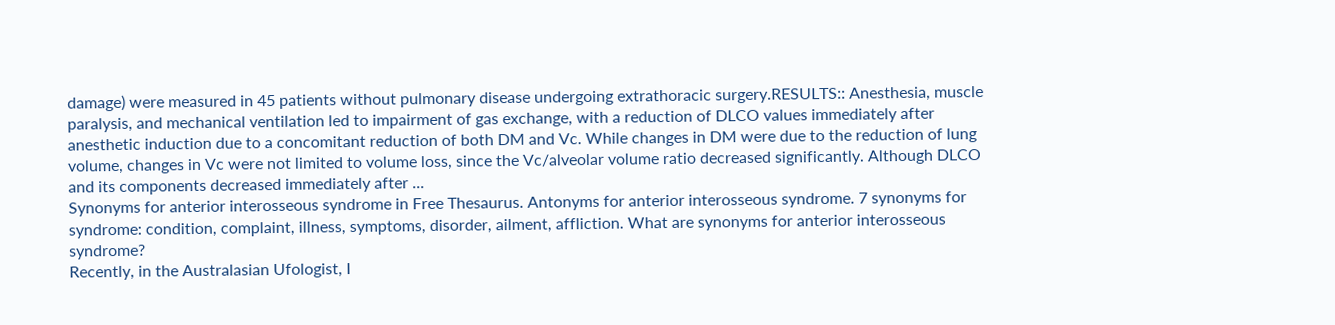damage) were measured in 45 patients without pulmonary disease undergoing extrathoracic surgery.RESULTS:: Anesthesia, muscle paralysis, and mechanical ventilation led to impairment of gas exchange, with a reduction of DLCO values immediately after anesthetic induction due to a concomitant reduction of both DM and Vc. While changes in DM were due to the reduction of lung volume, changes in Vc were not limited to volume loss, since the Vc/alveolar volume ratio decreased significantly. Although DLCO and its components decreased immediately after ...
Synonyms for anterior interosseous syndrome in Free Thesaurus. Antonyms for anterior interosseous syndrome. 7 synonyms for syndrome: condition, complaint, illness, symptoms, disorder, ailment, affliction. What are synonyms for anterior interosseous syndrome?
Recently, in the Australasian Ufologist, I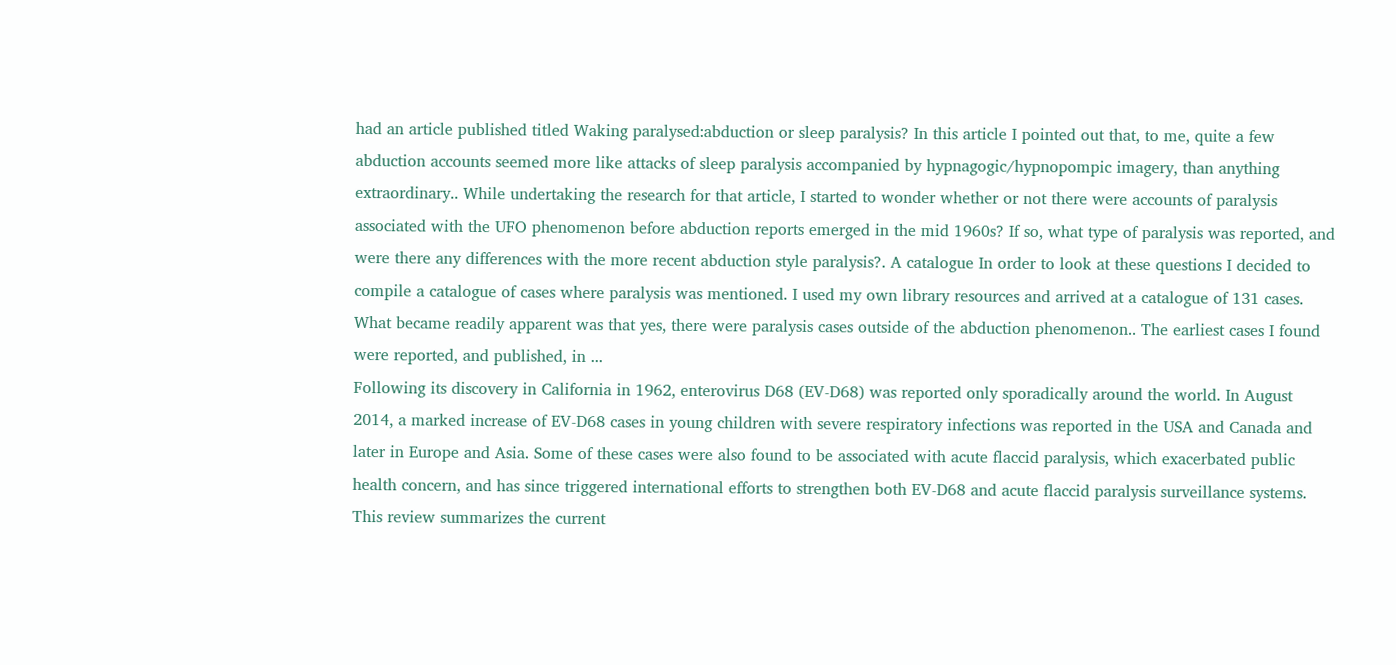had an article published titled Waking paralysed:abduction or sleep paralysis? In this article I pointed out that, to me, quite a few abduction accounts seemed more like attacks of sleep paralysis accompanied by hypnagogic/hypnopompic imagery, than anything extraordinary.. While undertaking the research for that article, I started to wonder whether or not there were accounts of paralysis associated with the UFO phenomenon before abduction reports emerged in the mid 1960s? If so, what type of paralysis was reported, and were there any differences with the more recent abduction style paralysis?. A catalogue In order to look at these questions I decided to compile a catalogue of cases where paralysis was mentioned. I used my own library resources and arrived at a catalogue of 131 cases. What became readily apparent was that yes, there were paralysis cases outside of the abduction phenomenon.. The earliest cases I found were reported, and published, in ...
Following its discovery in California in 1962, enterovirus D68 (EV-D68) was reported only sporadically around the world. In August 2014, a marked increase of EV-D68 cases in young children with severe respiratory infections was reported in the USA and Canada and later in Europe and Asia. Some of these cases were also found to be associated with acute flaccid paralysis, which exacerbated public health concern, and has since triggered international efforts to strengthen both EV-D68 and acute flaccid paralysis surveillance systems. This review summarizes the current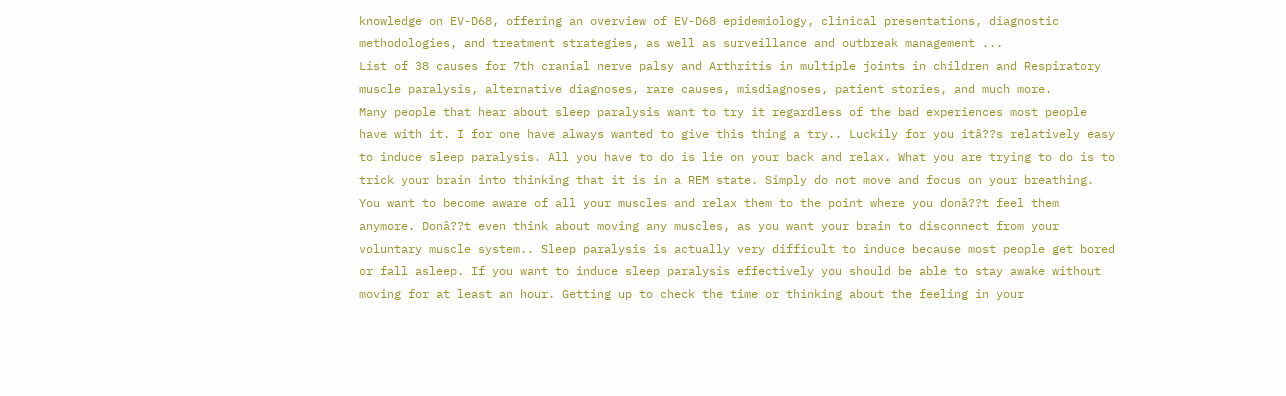knowledge on EV-D68, offering an overview of EV-D68 epidemiology, clinical presentations, diagnostic methodologies, and treatment strategies, as well as surveillance and outbreak management ...
List of 38 causes for 7th cranial nerve palsy and Arthritis in multiple joints in children and Respiratory muscle paralysis, alternative diagnoses, rare causes, misdiagnoses, patient stories, and much more.
Many people that hear about sleep paralysis want to try it regardless of the bad experiences most people have with it. I for one have always wanted to give this thing a try.. Luckily for you itâ??s relatively easy to induce sleep paralysis. All you have to do is lie on your back and relax. What you are trying to do is to trick your brain into thinking that it is in a REM state. Simply do not move and focus on your breathing. You want to become aware of all your muscles and relax them to the point where you donâ??t feel them anymore. Donâ??t even think about moving any muscles, as you want your brain to disconnect from your voluntary muscle system.. Sleep paralysis is actually very difficult to induce because most people get bored or fall asleep. If you want to induce sleep paralysis effectively you should be able to stay awake without moving for at least an hour. Getting up to check the time or thinking about the feeling in your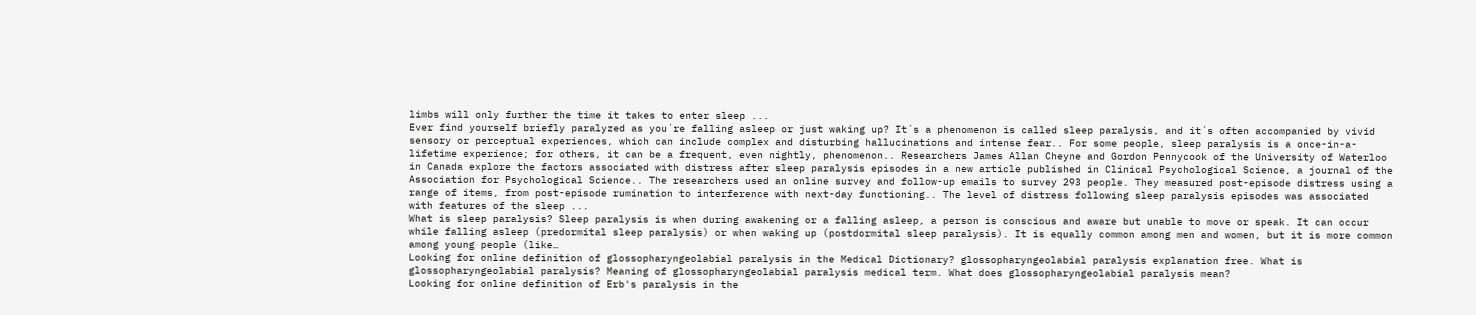limbs will only further the time it takes to enter sleep ...
Ever find yourself briefly paralyzed as you´re falling asleep or just waking up? It´s a phenomenon is called sleep paralysis, and it´s often accompanied by vivid sensory or perceptual experiences, which can include complex and disturbing hallucinations and intense fear.. For some people, sleep paralysis is a once-in-a-lifetime experience; for others, it can be a frequent, even nightly, phenomenon.. Researchers James Allan Cheyne and Gordon Pennycook of the University of Waterloo in Canada explore the factors associated with distress after sleep paralysis episodes in a new article published in Clinical Psychological Science, a journal of the Association for Psychological Science.. The researchers used an online survey and follow-up emails to survey 293 people. They measured post-episode distress using a range of items, from post-episode rumination to interference with next-day functioning.. The level of distress following sleep paralysis episodes was associated with features of the sleep ...
What is sleep paralysis? Sleep paralysis is when during awakening or a falling asleep, a person is conscious and aware but unable to move or speak. It can occur while falling asleep (predormital sleep paralysis) or when waking up (postdormital sleep paralysis). It is equally common among men and women, but it is more common among young people (like…
Looking for online definition of glossopharyngeolabial paralysis in the Medical Dictionary? glossopharyngeolabial paralysis explanation free. What is glossopharyngeolabial paralysis? Meaning of glossopharyngeolabial paralysis medical term. What does glossopharyngeolabial paralysis mean?
Looking for online definition of Erb's paralysis in the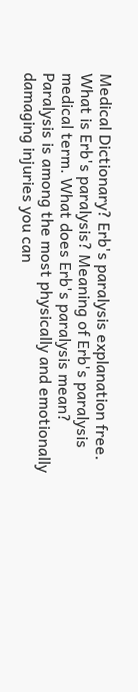Medical Dictionary? Erb's paralysis explanation free. What is Erb's paralysis? Meaning of Erb's paralysis medical term. What does Erb's paralysis mean?
Paralysis is among the most physically and emotionally damaging injuries you can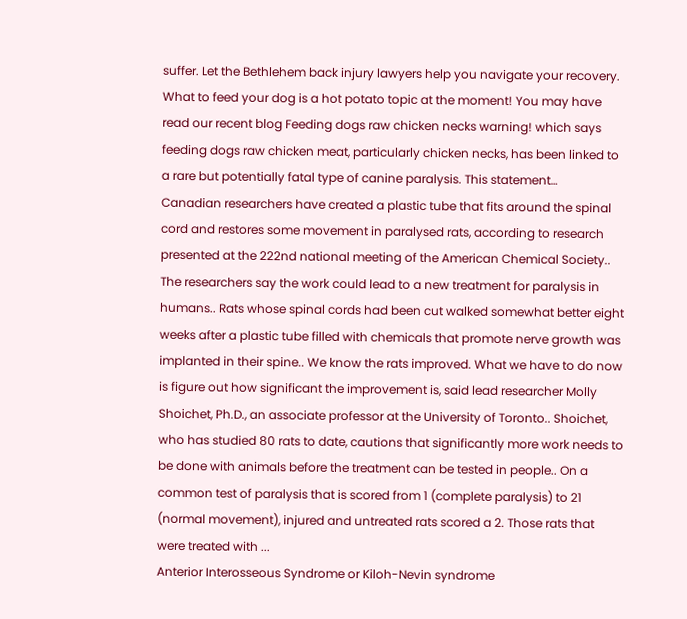suffer. Let the Bethlehem back injury lawyers help you navigate your recovery.
What to feed your dog is a hot potato topic at the moment! You may have read our recent blog Feeding dogs raw chicken necks warning! which says feeding dogs raw chicken meat, particularly chicken necks, has been linked to a rare but potentially fatal type of canine paralysis. This statement…
Canadian researchers have created a plastic tube that fits around the spinal cord and restores some movement in paralysed rats, according to research presented at the 222nd national meeting of the American Chemical Society.. The researchers say the work could lead to a new treatment for paralysis in humans.. Rats whose spinal cords had been cut walked somewhat better eight weeks after a plastic tube filled with chemicals that promote nerve growth was implanted in their spine.. We know the rats improved. What we have to do now is figure out how significant the improvement is, said lead researcher Molly Shoichet, Ph.D., an associate professor at the University of Toronto.. Shoichet, who has studied 80 rats to date, cautions that significantly more work needs to be done with animals before the treatment can be tested in people.. On a common test of paralysis that is scored from 1 (complete paralysis) to 21 (normal movement), injured and untreated rats scored a 2. Those rats that were treated with ...
Anterior Interosseous Syndrome or Kiloh-Nevin syndrome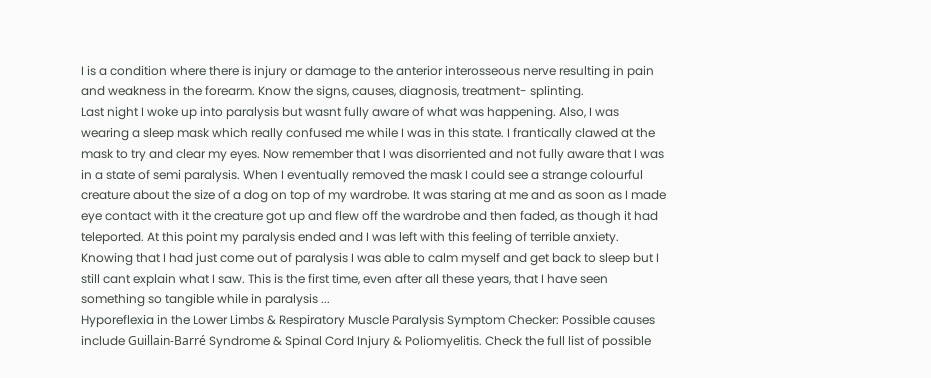I is a condition where there is injury or damage to the anterior interosseous nerve resulting in pain and weakness in the forearm. Know the signs, causes, diagnosis, treatment- splinting.
Last night I woke up into paralysis but wasnt fully aware of what was happening. Also, I was wearing a sleep mask which really confused me while I was in this state. I frantically clawed at the mask to try and clear my eyes. Now remember that I was disorriented and not fully aware that I was in a state of semi paralysis. When I eventually removed the mask I could see a strange colourful creature about the size of a dog on top of my wardrobe. It was staring at me and as soon as I made eye contact with it the creature got up and flew off the wardrobe and then faded, as though it had teleported. At this point my paralysis ended and I was left with this feeling of terrible anxiety. Knowing that I had just come out of paralysis I was able to calm myself and get back to sleep but I still cant explain what I saw. This is the first time, even after all these years, that I have seen something so tangible while in paralysis ...
Hyporeflexia in the Lower Limbs & Respiratory Muscle Paralysis Symptom Checker: Possible causes include Guillain-Barré Syndrome & Spinal Cord Injury & Poliomyelitis. Check the full list of possible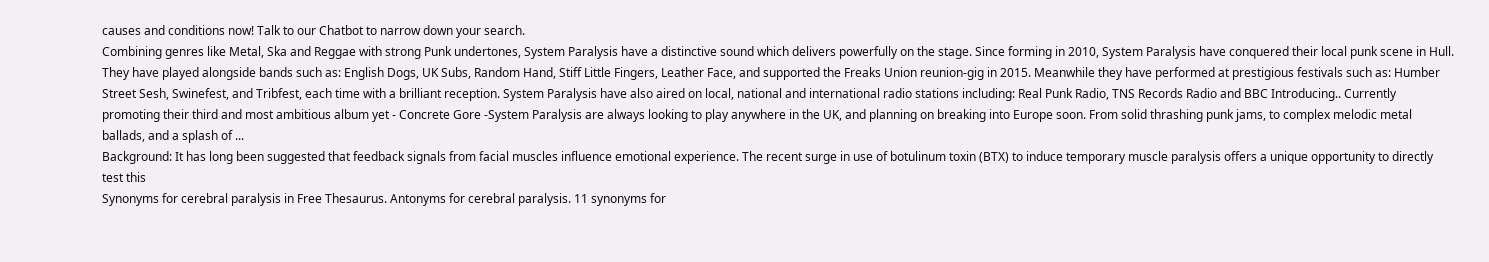causes and conditions now! Talk to our Chatbot to narrow down your search.
Combining genres like Metal, Ska and Reggae with strong Punk undertones, System Paralysis have a distinctive sound which delivers powerfully on the stage. Since forming in 2010, System Paralysis have conquered their local punk scene in Hull. They have played alongside bands such as: English Dogs, UK Subs, Random Hand, Stiff Little Fingers, Leather Face, and supported the Freaks Union reunion-gig in 2015. Meanwhile they have performed at prestigious festivals such as: Humber Street Sesh, Swinefest, and Tribfest, each time with a brilliant reception. System Paralysis have also aired on local, national and international radio stations including: Real Punk Radio, TNS Records Radio and BBC Introducing.. Currently promoting their third and most ambitious album yet - Concrete Gore -System Paralysis are always looking to play anywhere in the UK, and planning on breaking into Europe soon. From solid thrashing punk jams, to complex melodic metal ballads, and a splash of ...
Background: It has long been suggested that feedback signals from facial muscles influence emotional experience. The recent surge in use of botulinum toxin (BTX) to induce temporary muscle paralysis offers a unique opportunity to directly test this
Synonyms for cerebral paralysis in Free Thesaurus. Antonyms for cerebral paralysis. 11 synonyms for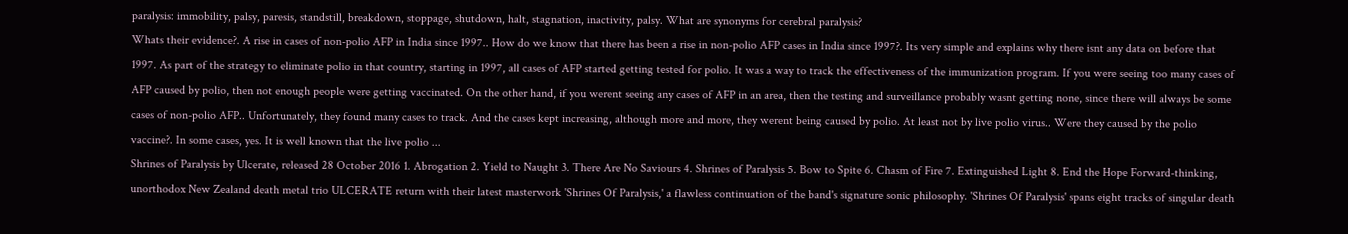paralysis: immobility, palsy, paresis, standstill, breakdown, stoppage, shutdown, halt, stagnation, inactivity, palsy. What are synonyms for cerebral paralysis?
Whats their evidence?. A rise in cases of non-polio AFP in India since 1997.. How do we know that there has been a rise in non-polio AFP cases in India since 1997?. Its very simple and explains why there isnt any data on before that 1997. As part of the strategy to eliminate polio in that country, starting in 1997, all cases of AFP started getting tested for polio. It was a way to track the effectiveness of the immunization program. If you were seeing too many cases of AFP caused by polio, then not enough people were getting vaccinated. On the other hand, if you werent seeing any cases of AFP in an area, then the testing and surveillance probably wasnt getting none, since there will always be some cases of non-polio AFP.. Unfortunately, they found many cases to track. And the cases kept increasing, although more and more, they werent being caused by polio. At least not by live polio virus.. Were they caused by the polio vaccine?. In some cases, yes. It is well known that the live polio ...
Shrines of Paralysis by Ulcerate, released 28 October 2016 1. Abrogation 2. Yield to Naught 3. There Are No Saviours 4. Shrines of Paralysis 5. Bow to Spite 6. Chasm of Fire 7. Extinguished Light 8. End the Hope Forward-thinking, unorthodox New Zealand death metal trio ULCERATE return with their latest masterwork 'Shrines Of Paralysis,' a flawless continuation of the band's signature sonic philosophy. 'Shrines Of Paralysis' spans eight tracks of singular death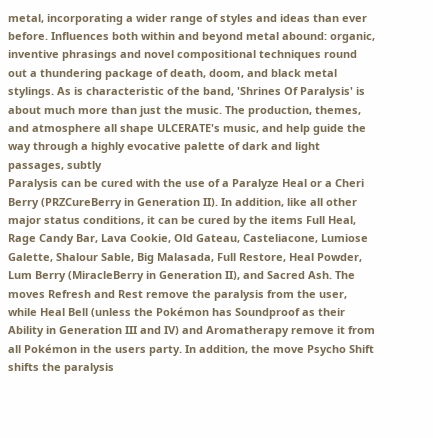metal, incorporating a wider range of styles and ideas than ever before. Influences both within and beyond metal abound: organic, inventive phrasings and novel compositional techniques round out a thundering package of death, doom, and black metal stylings. As is characteristic of the band, 'Shrines Of Paralysis' is about much more than just the music. The production, themes, and atmosphere all shape ULCERATE's music, and help guide the way through a highly evocative palette of dark and light passages, subtly
Paralysis can be cured with the use of a Paralyze Heal or a Cheri Berry (PRZCureBerry in Generation II). In addition, like all other major status conditions, it can be cured by the items Full Heal, Rage Candy Bar, Lava Cookie, Old Gateau, Casteliacone, Lumiose Galette, Shalour Sable, Big Malasada, Full Restore, Heal Powder, Lum Berry (MiracleBerry in Generation II), and Sacred Ash. The moves Refresh and Rest remove the paralysis from the user, while Heal Bell (unless the Pokémon has Soundproof as their Ability in Generation III and IV) and Aromatherapy remove it from all Pokémon in the users party. In addition, the move Psycho Shift shifts the paralysis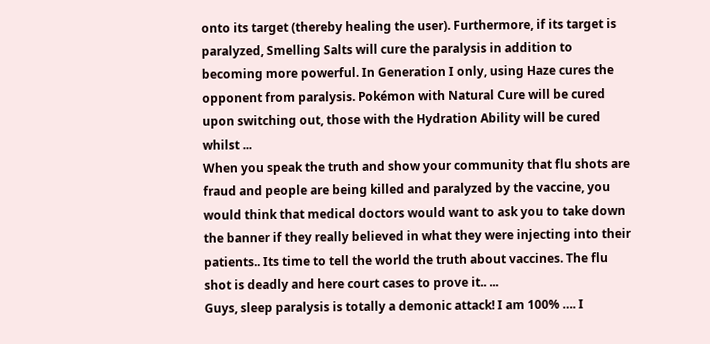onto its target (thereby healing the user). Furthermore, if its target is paralyzed, Smelling Salts will cure the paralysis in addition to becoming more powerful. In Generation I only, using Haze cures the opponent from paralysis. Pokémon with Natural Cure will be cured upon switching out, those with the Hydration Ability will be cured whilst ...
When you speak the truth and show your community that flu shots are fraud and people are being killed and paralyzed by the vaccine, you would think that medical doctors would want to ask you to take down the banner if they really believed in what they were injecting into their patients.. Its time to tell the world the truth about vaccines. The flu shot is deadly and here court cases to prove it.. ...
Guys, sleep paralysis is totally a demonic attack! I am 100% …. I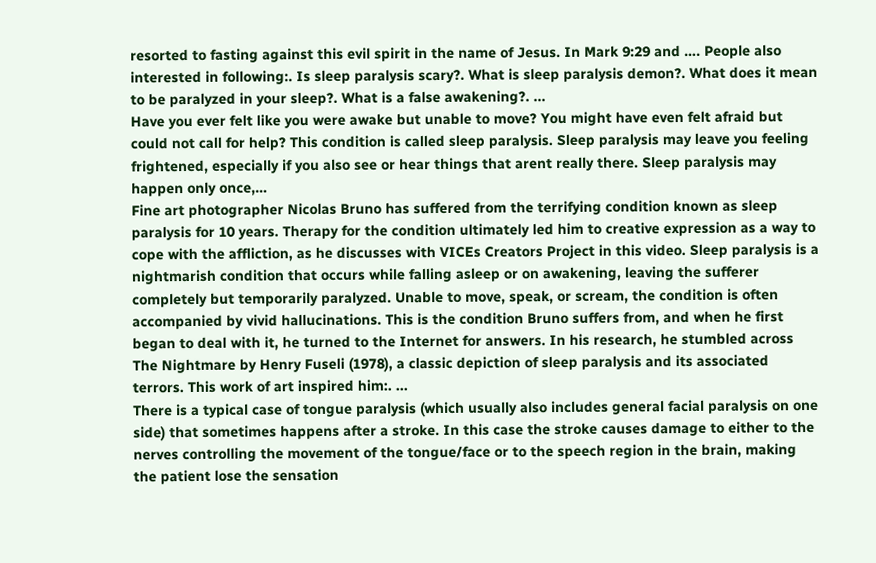resorted to fasting against this evil spirit in the name of Jesus. In Mark 9:29 and …. People also interested in following:. Is sleep paralysis scary?. What is sleep paralysis demon?. What does it mean to be paralyzed in your sleep?. What is a false awakening?. ...
Have you ever felt like you were awake but unable to move? You might have even felt afraid but could not call for help? This condition is called sleep paralysis. Sleep paralysis may leave you feeling frightened, especially if you also see or hear things that arent really there. Sleep paralysis may happen only once,…
Fine art photographer Nicolas Bruno has suffered from the terrifying condition known as sleep paralysis for 10 years. Therapy for the condition ultimately led him to creative expression as a way to cope with the affliction, as he discusses with VICEs Creators Project in this video. Sleep paralysis is a nightmarish condition that occurs while falling asleep or on awakening, leaving the sufferer completely but temporarily paralyzed. Unable to move, speak, or scream, the condition is often accompanied by vivid hallucinations. This is the condition Bruno suffers from, and when he first began to deal with it, he turned to the Internet for answers. In his research, he stumbled across The Nightmare by Henry Fuseli (1978), a classic depiction of sleep paralysis and its associated terrors. This work of art inspired him:. ...
There is a typical case of tongue paralysis (which usually also includes general facial paralysis on one side) that sometimes happens after a stroke. In this case the stroke causes damage to either to the nerves controlling the movement of the tongue/face or to the speech region in the brain, making the patient lose the sensation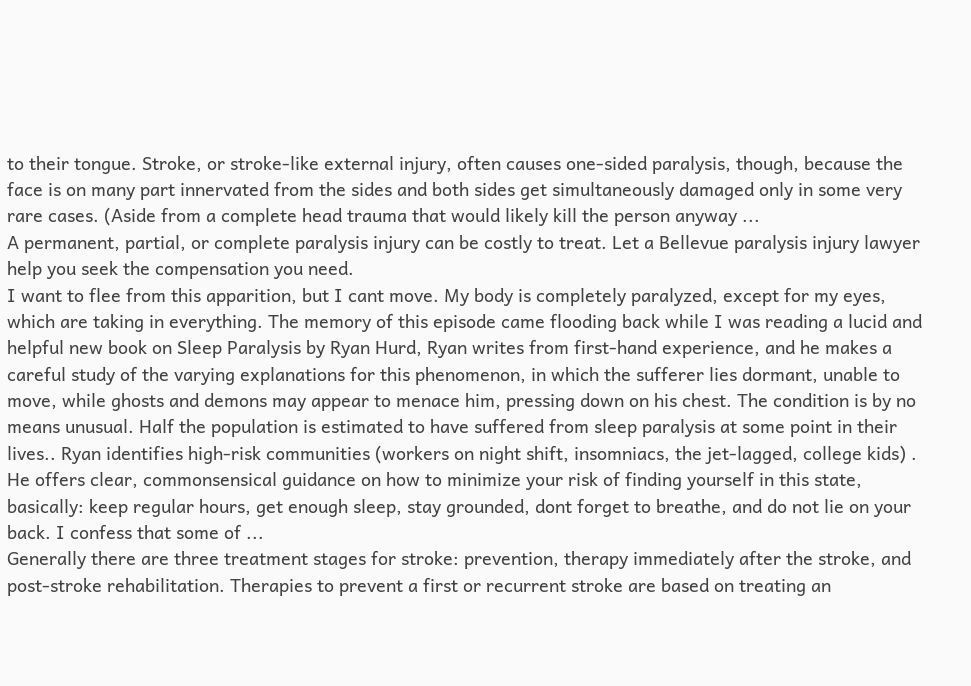to their tongue. Stroke, or stroke-like external injury, often causes one-sided paralysis, though, because the face is on many part innervated from the sides and both sides get simultaneously damaged only in some very rare cases. (Aside from a complete head trauma that would likely kill the person anyway ...
A permanent, partial, or complete paralysis injury can be costly to treat. Let a Bellevue paralysis injury lawyer help you seek the compensation you need.
I want to flee from this apparition, but I cant move. My body is completely paralyzed, except for my eyes, which are taking in everything. The memory of this episode came flooding back while I was reading a lucid and helpful new book on Sleep Paralysis by Ryan Hurd, Ryan writes from first-hand experience, and he makes a careful study of the varying explanations for this phenomenon, in which the sufferer lies dormant, unable to move, while ghosts and demons may appear to menace him, pressing down on his chest. The condition is by no means unusual. Half the population is estimated to have suffered from sleep paralysis at some point in their lives.. Ryan identifies high-risk communities (workers on night shift, insomniacs, the jet-lagged, college kids) . He offers clear, commonsensical guidance on how to minimize your risk of finding yourself in this state, basically: keep regular hours, get enough sleep, stay grounded, dont forget to breathe, and do not lie on your back. I confess that some of ...
Generally there are three treatment stages for stroke: prevention, therapy immediately after the stroke, and post-stroke rehabilitation. Therapies to prevent a first or recurrent stroke are based on treating an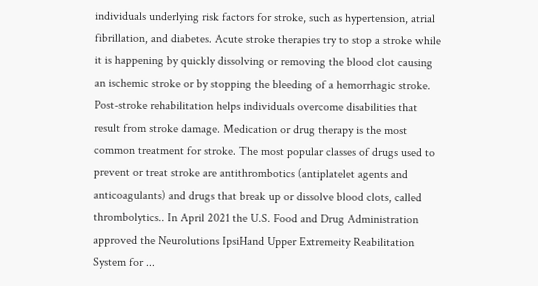individuals underlying risk factors for stroke, such as hypertension, atrial fibrillation, and diabetes. Acute stroke therapies try to stop a stroke while it is happening by quickly dissolving or removing the blood clot causing an ischemic stroke or by stopping the bleeding of a hemorrhagic stroke. Post-stroke rehabilitation helps individuals overcome disabilities that result from stroke damage. Medication or drug therapy is the most common treatment for stroke. The most popular classes of drugs used to prevent or treat stroke are antithrombotics (antiplatelet agents and anticoagulants) and drugs that break up or dissolve blood clots, called thrombolytics.. In April 2021 the U.S. Food and Drug Administration approved the Neurolutions IpsiHand Upper Extremeity Reabilitation System for ...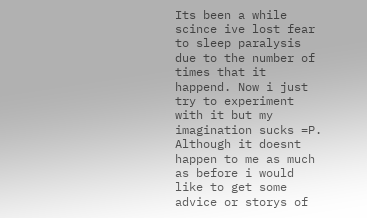Its been a while scince ive lost fear to sleep paralysis due to the number of times that it happend. Now i just try to experiment with it but my imagination sucks =P. Although it doesnt happen to me as much as before i would like to get some advice or storys of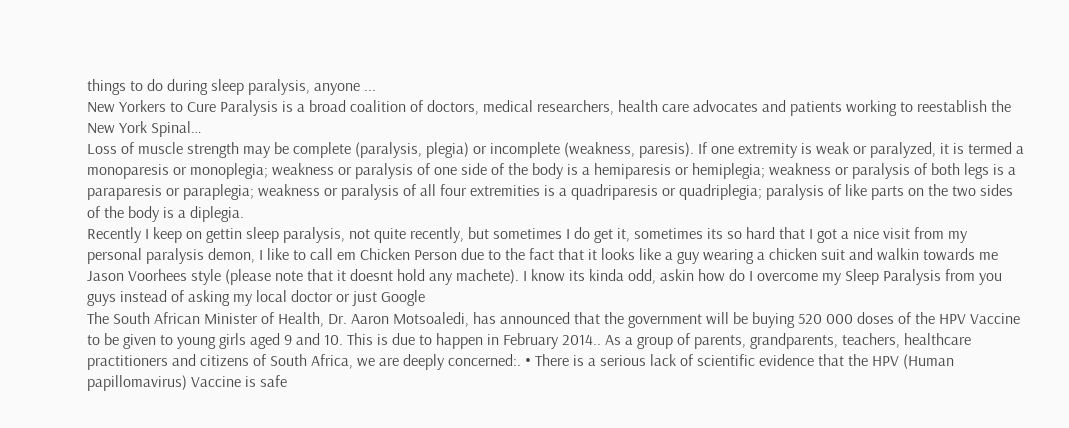things to do during sleep paralysis, anyone ...
New Yorkers to Cure Paralysis is a broad coalition of doctors, medical researchers, health care advocates and patients working to reestablish the New York Spinal…
Loss of muscle strength may be complete (paralysis, plegia) or incomplete (weakness, paresis). If one extremity is weak or paralyzed, it is termed a monoparesis or monoplegia; weakness or paralysis of one side of the body is a hemiparesis or hemiplegia; weakness or paralysis of both legs is a paraparesis or paraplegia; weakness or paralysis of all four extremities is a quadriparesis or quadriplegia; paralysis of like parts on the two sides of the body is a diplegia.
Recently I keep on gettin sleep paralysis, not quite recently, but sometimes I do get it, sometimes its so hard that I got a nice visit from my personal paralysis demon, I like to call em Chicken Person due to the fact that it looks like a guy wearing a chicken suit and walkin towards me Jason Voorhees style (please note that it doesnt hold any machete). I know its kinda odd, askin how do I overcome my Sleep Paralysis from you guys instead of asking my local doctor or just Google
The South African Minister of Health, Dr. Aaron Motsoaledi, has announced that the government will be buying 520 000 doses of the HPV Vaccine to be given to young girls aged 9 and 10. This is due to happen in February 2014.. As a group of parents, grandparents, teachers, healthcare practitioners and citizens of South Africa, we are deeply concerned:. • There is a serious lack of scientific evidence that the HPV (Human papillomavirus) Vaccine is safe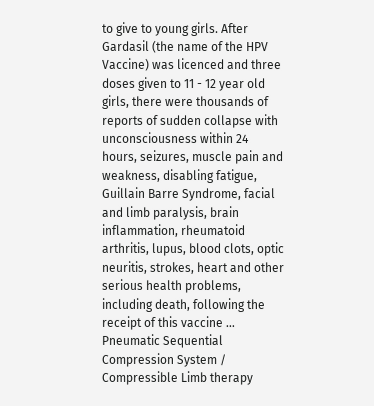to give to young girls. After Gardasil (the name of the HPV Vaccine) was licenced and three doses given to 11 - 12 year old girls, there were thousands of reports of sudden collapse with unconsciousness within 24 hours, seizures, muscle pain and weakness, disabling fatigue, Guillain Barre Syndrome, facial and limb paralysis, brain inflammation, rheumatoid arthritis, lupus, blood clots, optic neuritis, strokes, heart and other serious health problems, including death, following the receipt of this vaccine ...
Pneumatic Sequential Compression System / Compressible Limb therapy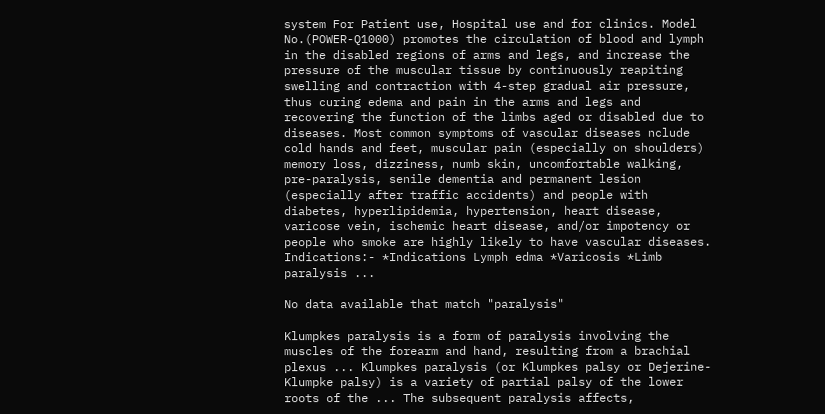system For Patient use, Hospital use and for clinics. Model No.(POWER-Q1000) promotes the circulation of blood and lymph in the disabled regions of arms and legs, and increase the pressure of the muscular tissue by continuously reapiting swelling and contraction with 4-step gradual air pressure, thus curing edema and pain in the arms and legs and recovering the function of the limbs aged or disabled due to diseases. Most common symptoms of vascular diseases nclude cold hands and feet, muscular pain (especially on shoulders) memory loss, dizziness, numb skin, uncomfortable walking, pre-paralysis, senile dementia and permanent lesion (especially after traffic accidents) and people with diabetes, hyperlipidemia, hypertension, heart disease, varicose vein, ischemic heart disease, and/or impotency or people who smoke are highly likely to have vascular diseases. Indications:- *Indications Lymph edma *Varicosis *Limb paralysis ...

No data available that match "paralysis"

Klumpkes paralysis is a form of paralysis involving the muscles of the forearm and hand, resulting from a brachial plexus ... Klumpkes paralysis (or Klumpkes palsy or Dejerine-Klumpke palsy) is a variety of partial palsy of the lower roots of the ... The subsequent paralysis affects,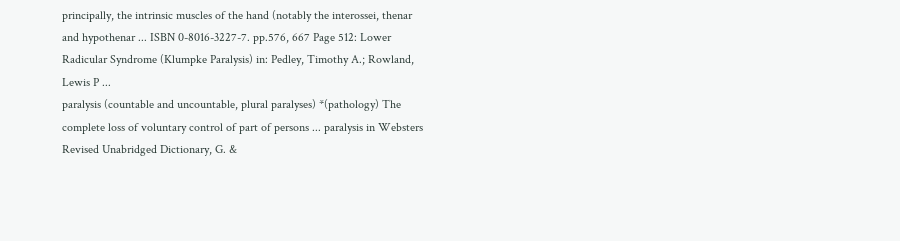principally, the intrinsic muscles of the hand (notably the interossei, thenar and hypothenar ... ISBN 0-8016-3227-7. pp.576, 667 Page 512: Lower Radicular Syndrome (Klumpke Paralysis) in: Pedley, Timothy A.; Rowland, Lewis P ...
paralysis (countable and uncountable, plural paralyses) *(pathology) The complete loss of voluntary control of part of persons ... paralysis in Websters Revised Unabridged Dictionary, G. &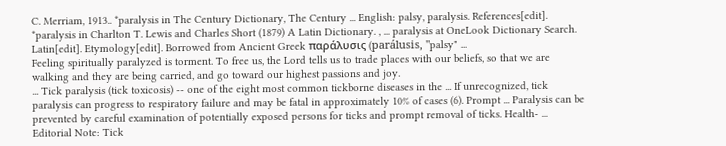C. Merriam, 1913.. *paralysis in The Century Dictionary, The Century ... English: palsy, paralysis. References[edit]. *paralysis in Charlton T. Lewis and Charles Short (1879) A Latin Dictionary. , ... paralysis at OneLook Dictionary Search. Latin[edit]. Etymology[edit]. Borrowed from Ancient Greek παράλυσις (parálusis, "palsy" ...
Feeling spiritually paralyzed is torment. To free us, the Lord tells us to trade places with our beliefs, so that we are walking and they are being carried, and go toward our highest passions and joy.
... Tick paralysis (tick toxicosis) -- one of the eight most common tickborne diseases in the ... If unrecognized, tick paralysis can progress to respiratory failure and may be fatal in approximately 10% of cases (6). Prompt ... Paralysis can be prevented by careful examination of potentially exposed persons for ticks and prompt removal of ticks. Health- ... Editorial Note: Tick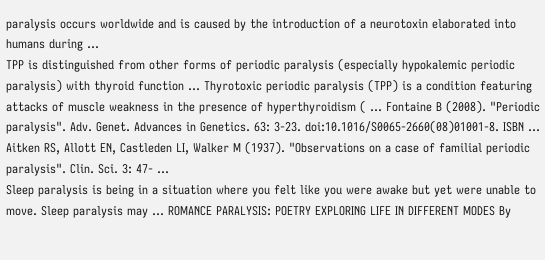paralysis occurs worldwide and is caused by the introduction of a neurotoxin elaborated into humans during ...
TPP is distinguished from other forms of periodic paralysis (especially hypokalemic periodic paralysis) with thyroid function ... Thyrotoxic periodic paralysis (TPP) is a condition featuring attacks of muscle weakness in the presence of hyperthyroidism ( ... Fontaine B (2008). "Periodic paralysis". Adv. Genet. Advances in Genetics. 63: 3-23. doi:10.1016/S0065-2660(08)01001-8. ISBN ... Aitken RS, Allott EN, Castleden LI, Walker M (1937). "Observations on a case of familial periodic paralysis". Clin. Sci. 3: 47- ...
Sleep paralysis is being in a situation where you felt like you were awake but yet were unable to move. Sleep paralysis may ... ROMANCE PARALYSIS: POETRY EXPLORING LIFE IN DIFFERENT MODES By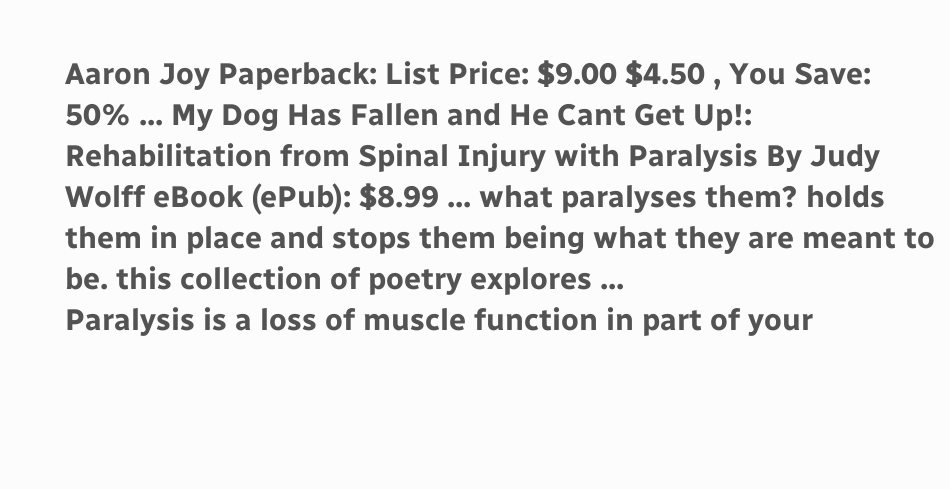Aaron Joy Paperback: List Price: $9.00 $4.50 , You Save: 50% ... My Dog Has Fallen and He Cant Get Up!: Rehabilitation from Spinal Injury with Paralysis By Judy Wolff eBook (ePub): $8.99 ... what paralyses them? holds them in place and stops them being what they are meant to be. this collection of poetry explores ...
Paralysis is a loss of muscle function in part of your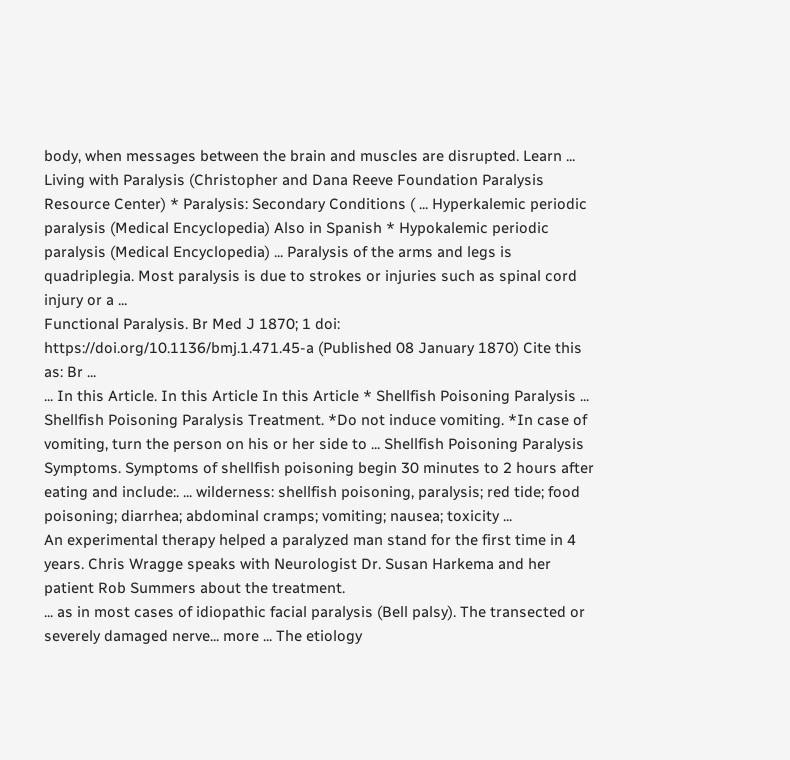body, when messages between the brain and muscles are disrupted. Learn ... Living with Paralysis (Christopher and Dana Reeve Foundation Paralysis Resource Center) * Paralysis: Secondary Conditions ( ... Hyperkalemic periodic paralysis (Medical Encyclopedia) Also in Spanish * Hypokalemic periodic paralysis (Medical Encyclopedia) ... Paralysis of the arms and legs is quadriplegia. Most paralysis is due to strokes or injuries such as spinal cord injury or a ...
Functional Paralysis. Br Med J 1870; 1 doi: https://doi.org/10.1136/bmj.1.471.45-a (Published 08 January 1870) Cite this as: Br ...
... In this Article. In this Article In this Article * Shellfish Poisoning Paralysis ... Shellfish Poisoning Paralysis Treatment. *Do not induce vomiting. *In case of vomiting, turn the person on his or her side to ... Shellfish Poisoning Paralysis Symptoms. Symptoms of shellfish poisoning begin 30 minutes to 2 hours after eating and include:. ... wilderness: shellfish poisoning, paralysis; red tide; food poisoning; diarrhea; abdominal cramps; vomiting; nausea; toxicity ...
An experimental therapy helped a paralyzed man stand for the first time in 4 years. Chris Wragge speaks with Neurologist Dr. Susan Harkema and her patient Rob Summers about the treatment.
... as in most cases of idiopathic facial paralysis (Bell palsy). The transected or severely damaged nerve... more ... The etiology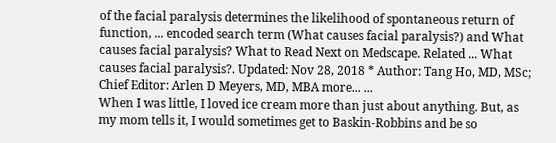of the facial paralysis determines the likelihood of spontaneous return of function, ... encoded search term (What causes facial paralysis?) and What causes facial paralysis? What to Read Next on Medscape. Related ... What causes facial paralysis?. Updated: Nov 28, 2018 * Author: Tang Ho, MD, MSc; Chief Editor: Arlen D Meyers, MD, MBA more... ...
When I was little, I loved ice cream more than just about anything. But, as my mom tells it, I would sometimes get to Baskin-Robbins and be so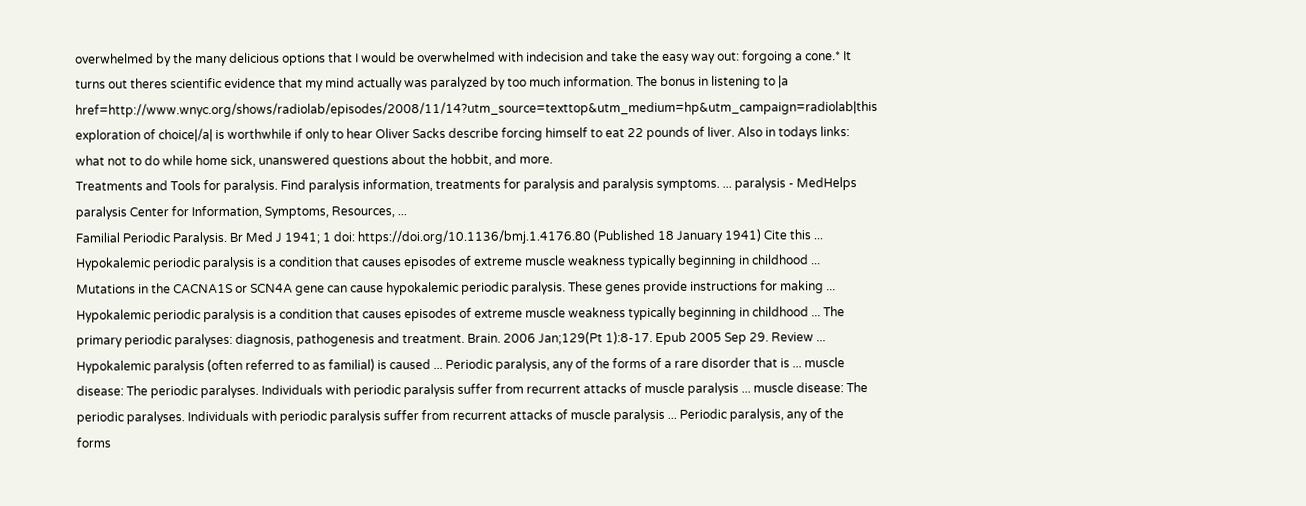overwhelmed by the many delicious options that I would be overwhelmed with indecision and take the easy way out: forgoing a cone.* It turns out theres scientific evidence that my mind actually was paralyzed by too much information. The bonus in listening to |a href=http://www.wnyc.org/shows/radiolab/episodes/2008/11/14?utm_source=texttop&utm_medium=hp&utm_campaign=radiolab|this exploration of choice|/a| is worthwhile if only to hear Oliver Sacks describe forcing himself to eat 22 pounds of liver. Also in todays links: what not to do while home sick, unanswered questions about the hobbit, and more.
Treatments and Tools for paralysis. Find paralysis information, treatments for paralysis and paralysis symptoms. ... paralysis - MedHelps paralysis Center for Information, Symptoms, Resources, ...
Familial Periodic Paralysis. Br Med J 1941; 1 doi: https://doi.org/10.1136/bmj.1.4176.80 (Published 18 January 1941) Cite this ...
Hypokalemic periodic paralysis is a condition that causes episodes of extreme muscle weakness typically beginning in childhood ... Mutations in the CACNA1S or SCN4A gene can cause hypokalemic periodic paralysis. These genes provide instructions for making ... Hypokalemic periodic paralysis is a condition that causes episodes of extreme muscle weakness typically beginning in childhood ... The primary periodic paralyses: diagnosis, pathogenesis and treatment. Brain. 2006 Jan;129(Pt 1):8-17. Epub 2005 Sep 29. Review ...
Hypokalemic paralysis (often referred to as familial) is caused ... Periodic paralysis, any of the forms of a rare disorder that is ... muscle disease: The periodic paralyses. Individuals with periodic paralysis suffer from recurrent attacks of muscle paralysis ... muscle disease: The periodic paralyses. Individuals with periodic paralysis suffer from recurrent attacks of muscle paralysis ... Periodic paralysis, any of the forms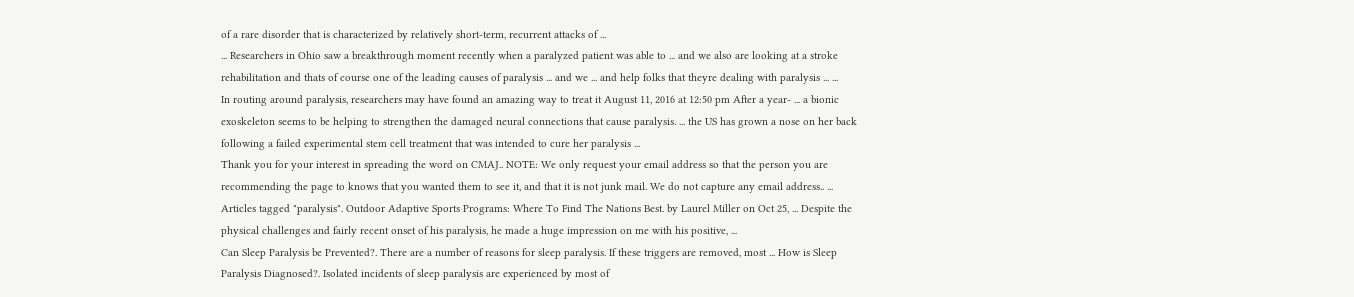of a rare disorder that is characterized by relatively short-term, recurrent attacks of ...
... Researchers in Ohio saw a breakthrough moment recently when a paralyzed patient was able to ... and we also are looking at a stroke rehabilitation and thats of course one of the leading causes of paralysis ... and we ... and help folks that theyre dealing with paralysis ... ...
In routing around paralysis, researchers may have found an amazing way to treat it August 11, 2016 at 12:50 pm After a year- ... a bionic exoskeleton seems to be helping to strengthen the damaged neural connections that cause paralysis. ... the US has grown a nose on her back following a failed experimental stem cell treatment that was intended to cure her paralysis ...
Thank you for your interest in spreading the word on CMAJ.. NOTE: We only request your email address so that the person you are recommending the page to knows that you wanted them to see it, and that it is not junk mail. We do not capture any email address.. ...
Articles tagged "paralysis". Outdoor Adaptive Sports Programs: Where To Find The Nations Best. by Laurel Miller on Oct 25, ... Despite the physical challenges and fairly recent onset of his paralysis, he made a huge impression on me with his positive, ...
Can Sleep Paralysis be Prevented?. There are a number of reasons for sleep paralysis. If these triggers are removed, most ... How is Sleep Paralysis Diagnosed?. Isolated incidents of sleep paralysis are experienced by most of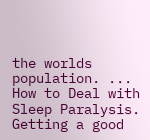the worlds population. ... How to Deal with Sleep Paralysis. Getting a good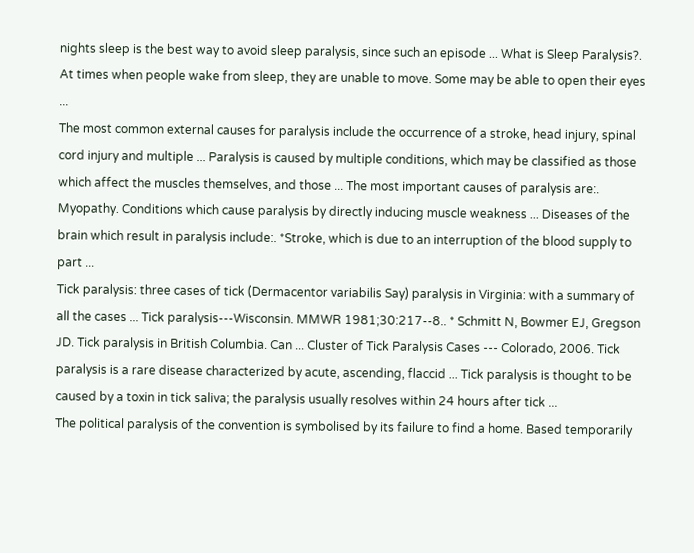nights sleep is the best way to avoid sleep paralysis, since such an episode ... What is Sleep Paralysis?. At times when people wake from sleep, they are unable to move. Some may be able to open their eyes ...
The most common external causes for paralysis include the occurrence of a stroke, head injury, spinal cord injury and multiple ... Paralysis is caused by multiple conditions, which may be classified as those which affect the muscles themselves, and those ... The most important causes of paralysis are:. Myopathy. Conditions which cause paralysis by directly inducing muscle weakness ... Diseases of the brain which result in paralysis include:. *Stroke, which is due to an interruption of the blood supply to part ...
Tick paralysis: three cases of tick (Dermacentor variabilis Say) paralysis in Virginia: with a summary of all the cases ... Tick paralysis---Wisconsin. MMWR 1981;30:217--8.. * Schmitt N, Bowmer EJ, Gregson JD. Tick paralysis in British Columbia. Can ... Cluster of Tick Paralysis Cases --- Colorado, 2006. Tick paralysis is a rare disease characterized by acute, ascending, flaccid ... Tick paralysis is thought to be caused by a toxin in tick saliva; the paralysis usually resolves within 24 hours after tick ...
The political paralysis of the convention is symbolised by its failure to find a home. Based temporarily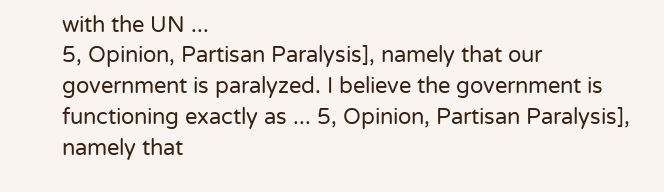with the UN ...
5, Opinion, Partisan Paralysis], namely that our government is paralyzed. I believe the government is functioning exactly as ... 5, Opinion, Partisan Paralysis], namely that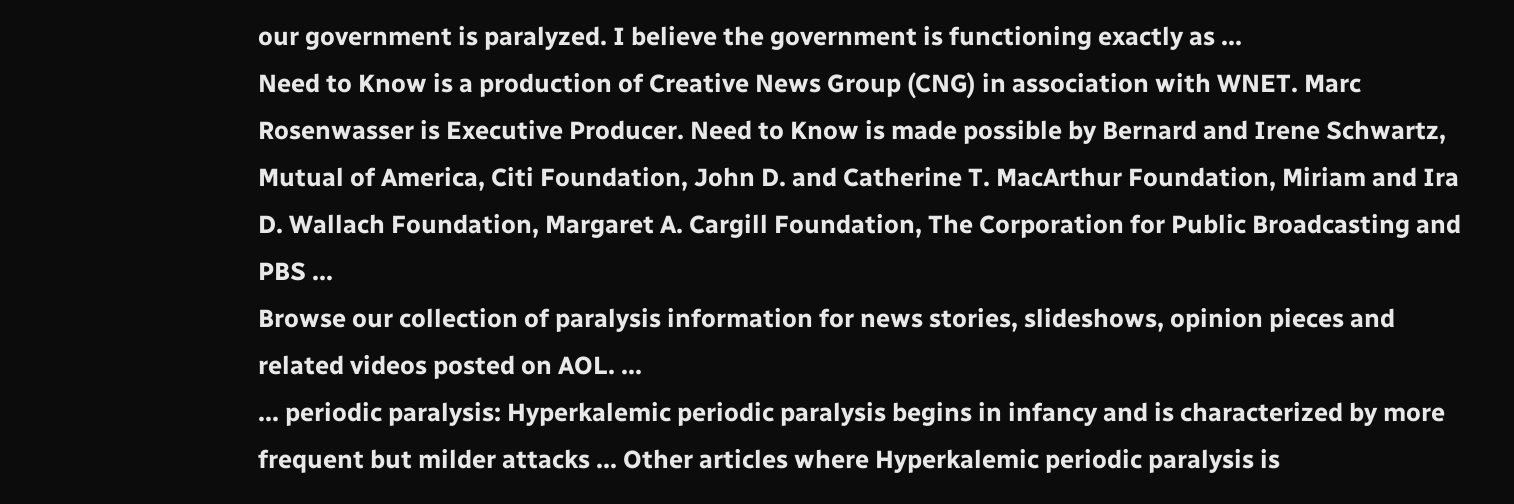our government is paralyzed. I believe the government is functioning exactly as ...
Need to Know is a production of Creative News Group (CNG) in association with WNET. Marc Rosenwasser is Executive Producer. Need to Know is made possible by Bernard and Irene Schwartz, Mutual of America, Citi Foundation, John D. and Catherine T. MacArthur Foundation, Miriam and Ira D. Wallach Foundation, Margaret A. Cargill Foundation, The Corporation for Public Broadcasting and PBS ...
Browse our collection of paralysis information for news stories, slideshows, opinion pieces and related videos posted on AOL. ...
... periodic paralysis: Hyperkalemic periodic paralysis begins in infancy and is characterized by more frequent but milder attacks ... Other articles where Hyperkalemic periodic paralysis is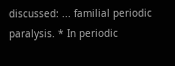discussed: ... familial periodic paralysis. * In periodic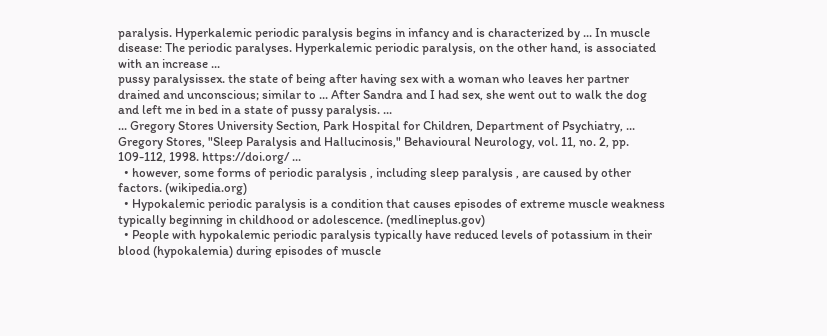paralysis. Hyperkalemic periodic paralysis begins in infancy and is characterized by ... In muscle disease: The periodic paralyses. Hyperkalemic periodic paralysis, on the other hand, is associated with an increase ...
pussy paralysissex. the state of being after having sex with a woman who leaves her partner drained and unconscious; similar to ... After Sandra and I had sex, she went out to walk the dog and left me in bed in a state of pussy paralysis. ...
... Gregory Stores University Section, Park Hospital for Children, Department of Psychiatry, ... Gregory Stores, "Sleep Paralysis and Hallucinosis," Behavioural Neurology, vol. 11, no. 2, pp. 109-112, 1998. https://doi.org/ ...
  • however, some forms of periodic paralysis , including sleep paralysis , are caused by other factors. (wikipedia.org)
  • Hypokalemic periodic paralysis is a condition that causes episodes of extreme muscle weakness typically beginning in childhood or adolescence. (medlineplus.gov)
  • People with hypokalemic periodic paralysis typically have reduced levels of potassium in their blood (hypokalemia) during episodes of muscle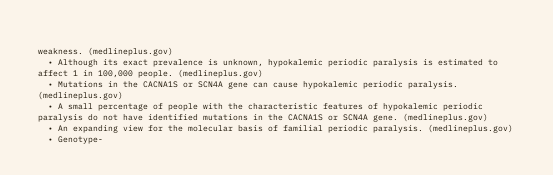weakness. (medlineplus.gov)
  • Although its exact prevalence is unknown, hypokalemic periodic paralysis is estimated to affect 1 in 100,000 people. (medlineplus.gov)
  • Mutations in the CACNA1S or SCN4A gene can cause hypokalemic periodic paralysis. (medlineplus.gov)
  • A small percentage of people with the characteristic features of hypokalemic periodic paralysis do not have identified mutations in the CACNA1S or SCN4A gene. (medlineplus.gov)
  • An expanding view for the molecular basis of familial periodic paralysis. (medlineplus.gov)
  • Genotype-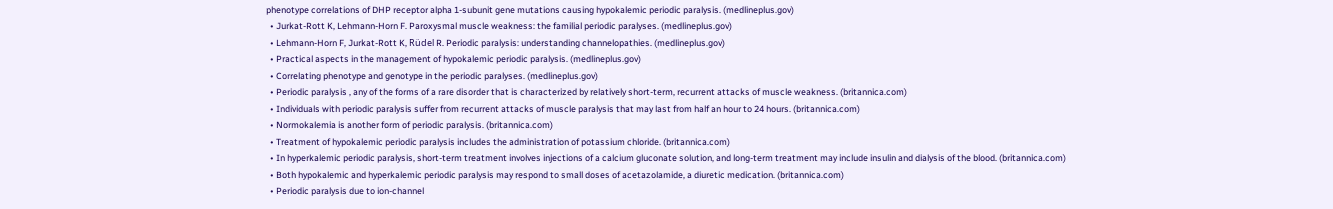phenotype correlations of DHP receptor alpha 1-subunit gene mutations causing hypokalemic periodic paralysis. (medlineplus.gov)
  • Jurkat-Rott K, Lehmann-Horn F. Paroxysmal muscle weakness: the familial periodic paralyses. (medlineplus.gov)
  • Lehmann-Horn F, Jurkat-Rott K, Rüdel R. Periodic paralysis: understanding channelopathies. (medlineplus.gov)
  • Practical aspects in the management of hypokalemic periodic paralysis. (medlineplus.gov)
  • Correlating phenotype and genotype in the periodic paralyses. (medlineplus.gov)
  • Periodic paralysis , any of the forms of a rare disorder that is characterized by relatively short-term, recurrent attacks of muscle weakness. (britannica.com)
  • Individuals with periodic paralysis suffer from recurrent attacks of muscle paralysis that may last from half an hour to 24 hours. (britannica.com)
  • Normokalemia is another form of periodic paralysis. (britannica.com)
  • Treatment of hypokalemic periodic paralysis includes the administration of potassium chloride. (britannica.com)
  • In hyperkalemic periodic paralysis, short-term treatment involves injections of a calcium gluconate solution, and long-term treatment may include insulin and dialysis of the blood. (britannica.com)
  • Both hypokalemic and hyperkalemic periodic paralysis may respond to small doses of acetazolamide, a diuretic medication. (britannica.com)
  • Periodic paralysis due to ion-channel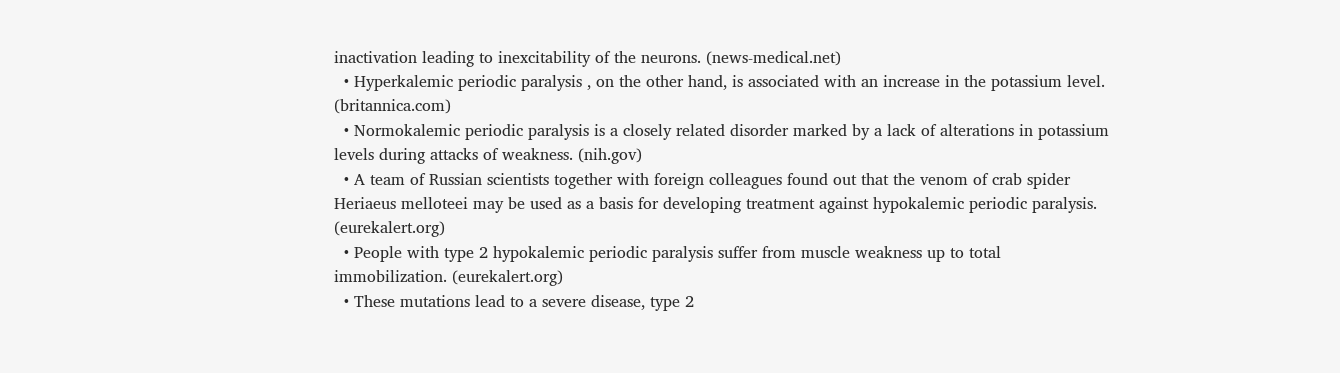inactivation leading to inexcitability of the neurons. (news-medical.net)
  • Hyperkalemic periodic paralysis , on the other hand, is associated with an increase in the potassium level. (britannica.com)
  • Normokalemic periodic paralysis is a closely related disorder marked by a lack of alterations in potassium levels during attacks of weakness. (nih.gov)
  • A team of Russian scientists together with foreign colleagues found out that the venom of crab spider Heriaeus melloteei may be used as a basis for developing treatment against hypokalemic periodic paralysis. (eurekalert.org)
  • People with type 2 hypokalemic periodic paralysis suffer from muscle weakness up to total immobilization. (eurekalert.org)
  • These mutations lead to a severe disease, type 2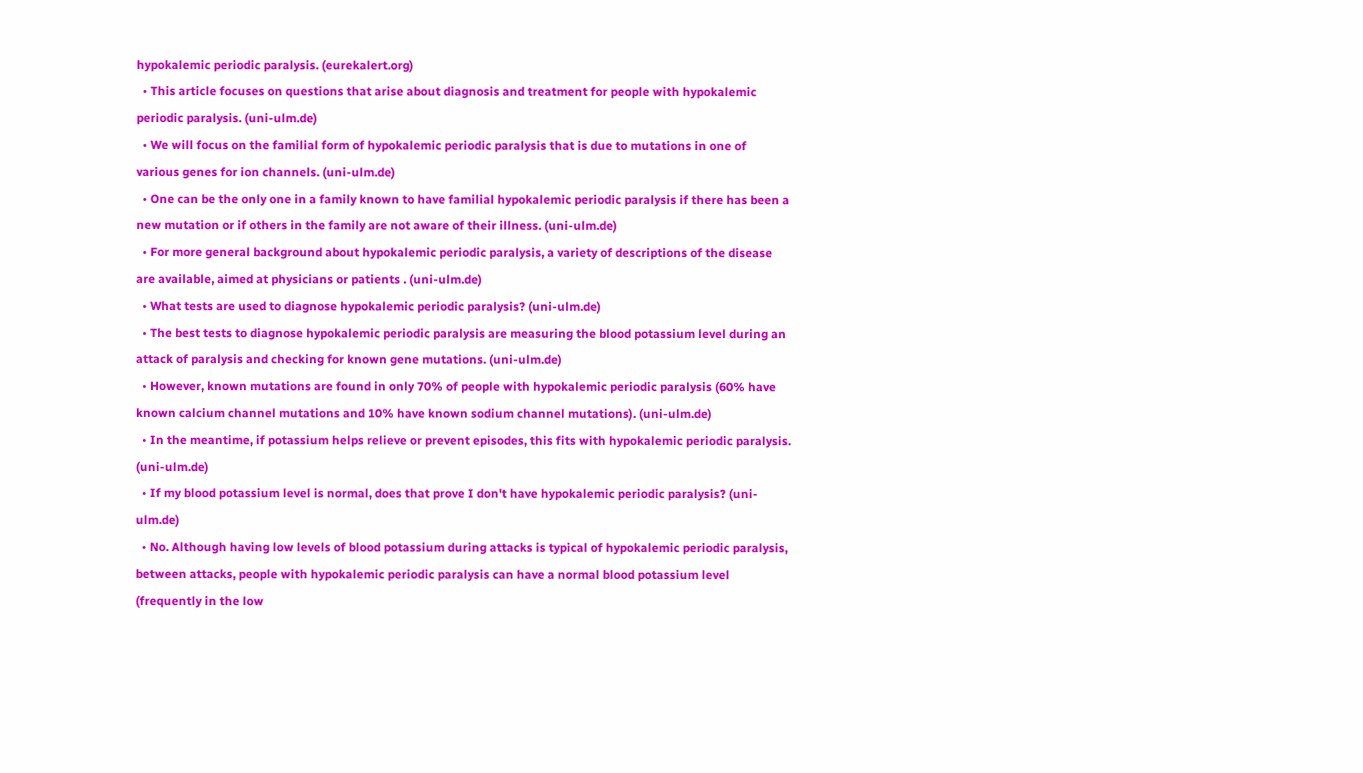hypokalemic periodic paralysis. (eurekalert.org)
  • This article focuses on questions that arise about diagnosis and treatment for people with hypokalemic periodic paralysis. (uni-ulm.de)
  • We will focus on the familial form of hypokalemic periodic paralysis that is due to mutations in one of various genes for ion channels. (uni-ulm.de)
  • One can be the only one in a family known to have familial hypokalemic periodic paralysis if there has been a new mutation or if others in the family are not aware of their illness. (uni-ulm.de)
  • For more general background about hypokalemic periodic paralysis, a variety of descriptions of the disease are available, aimed at physicians or patients . (uni-ulm.de)
  • What tests are used to diagnose hypokalemic periodic paralysis? (uni-ulm.de)
  • The best tests to diagnose hypokalemic periodic paralysis are measuring the blood potassium level during an attack of paralysis and checking for known gene mutations. (uni-ulm.de)
  • However, known mutations are found in only 70% of people with hypokalemic periodic paralysis (60% have known calcium channel mutations and 10% have known sodium channel mutations). (uni-ulm.de)
  • In the meantime, if potassium helps relieve or prevent episodes, this fits with hypokalemic periodic paralysis. (uni-ulm.de)
  • If my blood potassium level is normal, does that prove I don't have hypokalemic periodic paralysis? (uni-ulm.de)
  • No. Although having low levels of blood potassium during attacks is typical of hypokalemic periodic paralysis, between attacks, people with hypokalemic periodic paralysis can have a normal blood potassium level (frequently in the low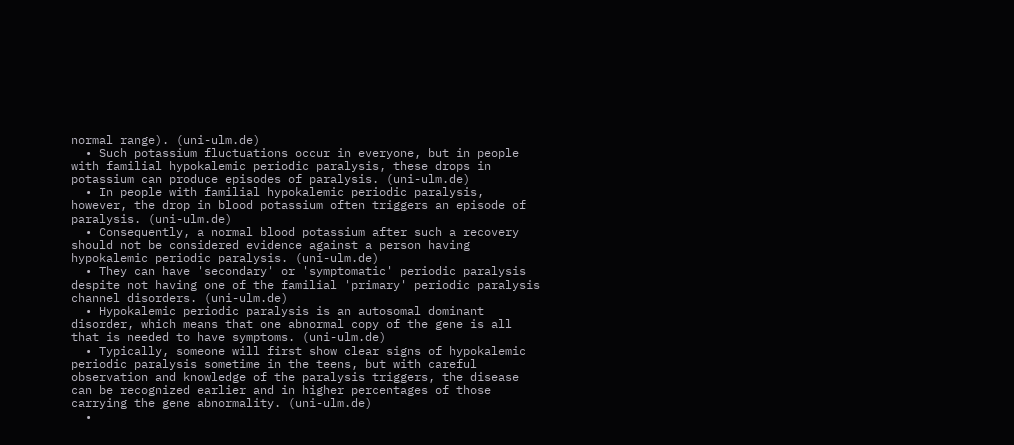normal range). (uni-ulm.de)
  • Such potassium fluctuations occur in everyone, but in people with familial hypokalemic periodic paralysis, these drops in potassium can produce episodes of paralysis. (uni-ulm.de)
  • In people with familial hypokalemic periodic paralysis, however, the drop in blood potassium often triggers an episode of paralysis. (uni-ulm.de)
  • Consequently, a normal blood potassium after such a recovery should not be considered evidence against a person having hypokalemic periodic paralysis. (uni-ulm.de)
  • They can have 'secondary' or 'symptomatic' periodic paralysis despite not having one of the familial 'primary' periodic paralysis channel disorders. (uni-ulm.de)
  • Hypokalemic periodic paralysis is an autosomal dominant disorder, which means that one abnormal copy of the gene is all that is needed to have symptoms. (uni-ulm.de)
  • Typically, someone will first show clear signs of hypokalemic periodic paralysis sometime in the teens, but with careful observation and knowledge of the paralysis triggers, the disease can be recognized earlier and in higher percentages of those carrying the gene abnormality. (uni-ulm.de)
  •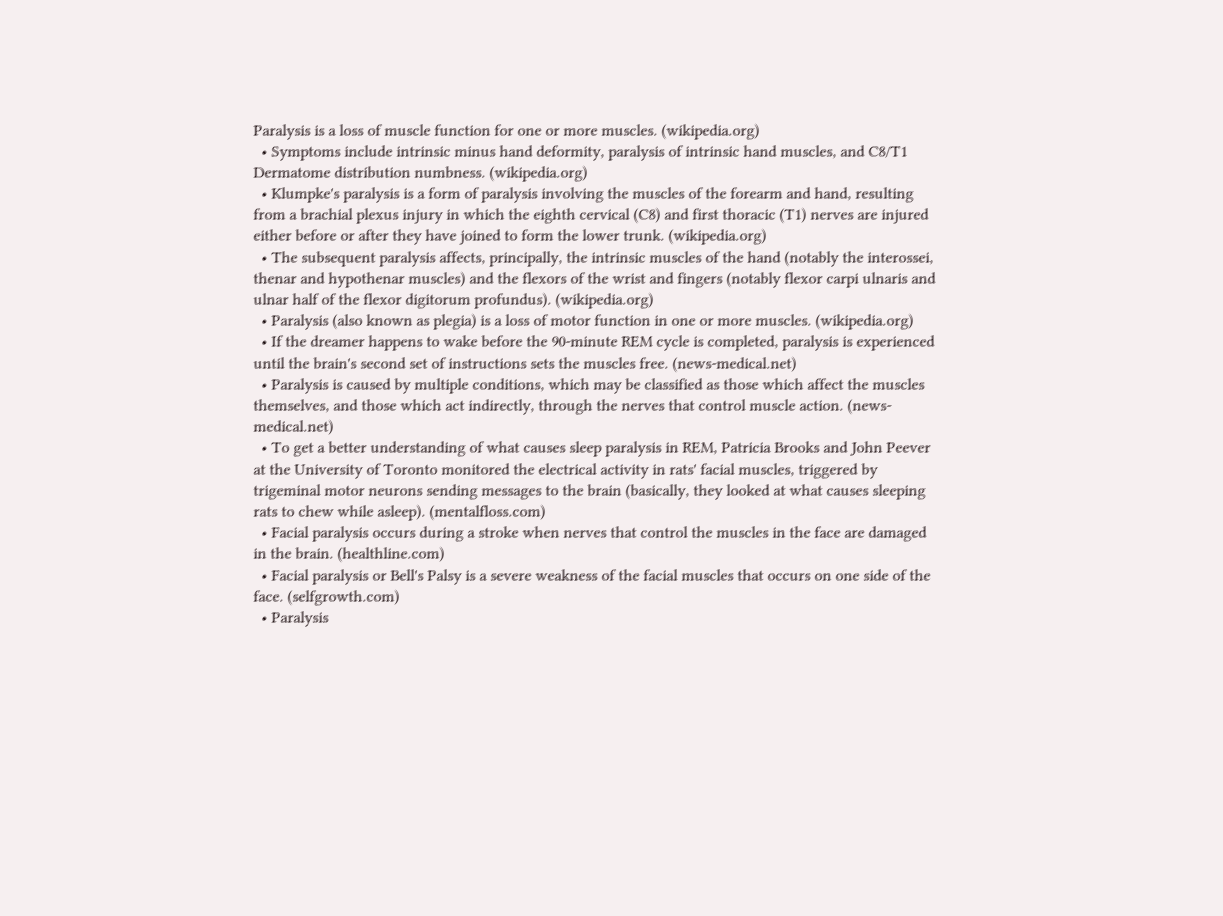Paralysis is a loss of muscle function for one or more muscles. (wikipedia.org)
  • Symptoms include intrinsic minus hand deformity, paralysis of intrinsic hand muscles, and C8/T1 Dermatome distribution numbness. (wikipedia.org)
  • Klumpke's paralysis is a form of paralysis involving the muscles of the forearm and hand, resulting from a brachial plexus injury in which the eighth cervical (C8) and first thoracic (T1) nerves are injured either before or after they have joined to form the lower trunk. (wikipedia.org)
  • The subsequent paralysis affects, principally, the intrinsic muscles of the hand (notably the interossei, thenar and hypothenar muscles) and the flexors of the wrist and fingers (notably flexor carpi ulnaris and ulnar half of the flexor digitorum profundus). (wikipedia.org)
  • Paralysis (also known as plegia) is a loss of motor function in one or more muscles. (wikipedia.org)
  • If the dreamer happens to wake before the 90-minute REM cycle is completed, paralysis is experienced until the brain's second set of instructions sets the muscles free. (news-medical.net)
  • Paralysis is caused by multiple conditions, which may be classified as those which affect the muscles themselves, and those which act indirectly, through the nerves that control muscle action. (news-medical.net)
  • To get a better understanding of what causes sleep paralysis in REM, Patricia Brooks and John Peever at the University of Toronto monitored the electrical activity in rats' facial muscles, triggered by trigeminal motor neurons sending messages to the brain (basically, they looked at what causes sleeping rats to chew while asleep). (mentalfloss.com)
  • Facial paralysis occurs during a stroke when nerves that control the muscles in the face are damaged in the brain. (healthline.com)
  • Facial paralysis or Bell's Palsy is a severe weakness of the facial muscles that occurs on one side of the face. (selfgrowth.com)
  • Paralysis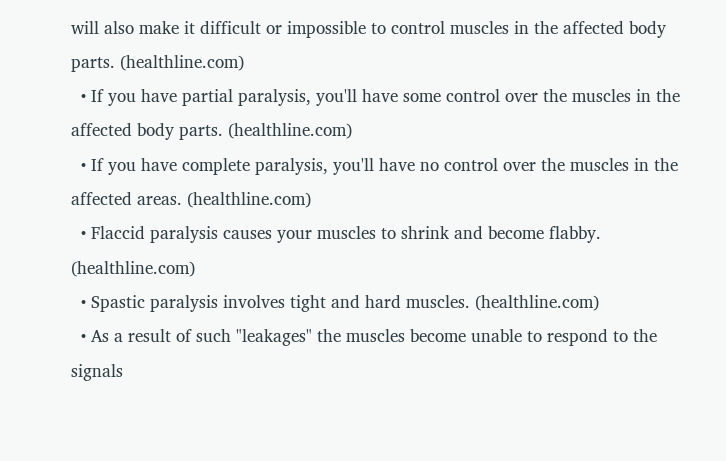will also make it difficult or impossible to control muscles in the affected body parts. (healthline.com)
  • If you have partial paralysis, you'll have some control over the muscles in the affected body parts. (healthline.com)
  • If you have complete paralysis, you'll have no control over the muscles in the affected areas. (healthline.com)
  • Flaccid paralysis causes your muscles to shrink and become flabby. (healthline.com)
  • Spastic paralysis involves tight and hard muscles. (healthline.com)
  • As a result of such "leakages" the muscles become unable to respond to the signals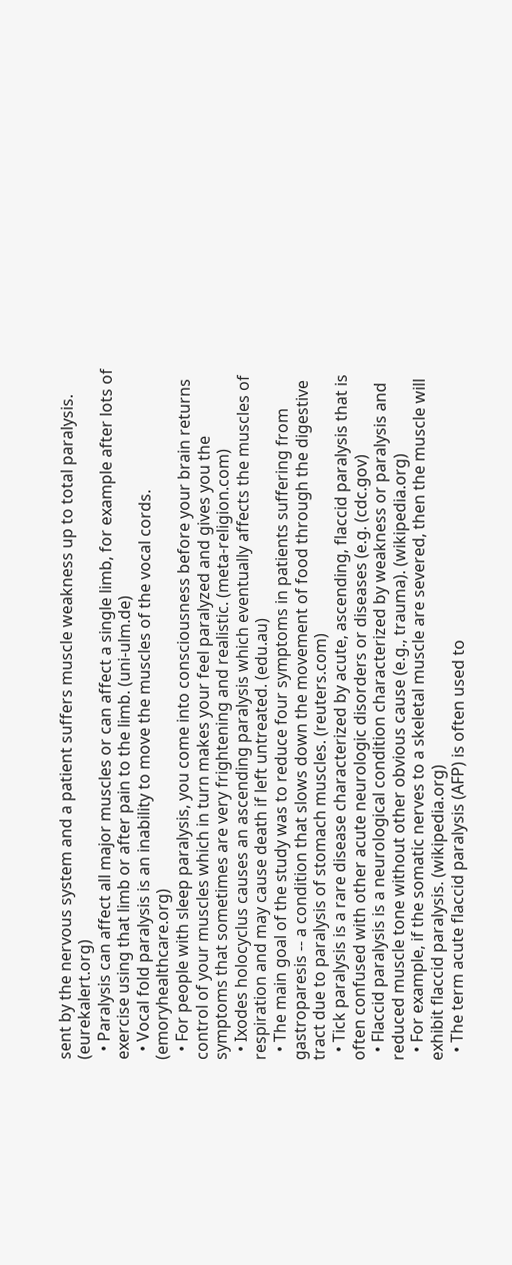sent by the nervous system and a patient suffers muscle weakness up to total paralysis. (eurekalert.org)
  • Paralysis can affect all major muscles or can affect a single limb, for example after lots of exercise using that limb or after pain to the limb. (uni-ulm.de)
  • Vocal fold paralysis is an inability to move the muscles of the vocal cords. (emoryhealthcare.org)
  • For people with sleep paralysis, you come into consciousness before your brain returns control of your muscles which in turn makes your feel paralyzed and gives you the symptoms that sometimes are very frightening and realistic. (meta-religion.com)
  • Ixodes holocyclus causes an ascending paralysis which eventually affects the muscles of respiration and may cause death if left untreated. (edu.au)
  • The main goal of the study was to reduce four symptoms in patients suffering from gastroparesis -- a condition that slows down the movement of food through the digestive tract due to paralysis of stomach muscles. (reuters.com)
  • Tick paralysis is a rare disease characterized by acute, ascending, flaccid paralysis that is often confused with other acute neurologic disorders or diseases (e.g. (cdc.gov)
  • Flaccid paralysis is a neurological condition characterized by weakness or paralysis and reduced muscle tone without other obvious cause (e.g., trauma). (wikipedia.org)
  • For example, if the somatic nerves to a skeletal muscle are severed, then the muscle will exhibit flaccid paralysis. (wikipedia.org)
  • The term acute flaccid paralysis (AFP) is often used to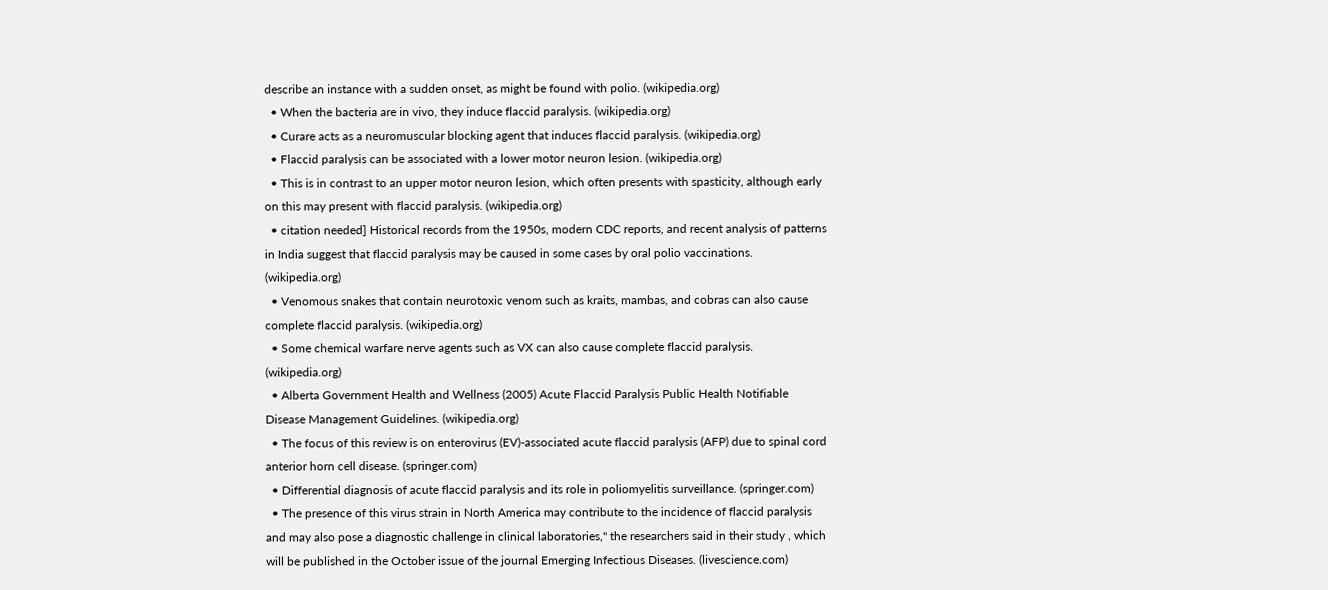describe an instance with a sudden onset, as might be found with polio. (wikipedia.org)
  • When the bacteria are in vivo, they induce flaccid paralysis. (wikipedia.org)
  • Curare acts as a neuromuscular blocking agent that induces flaccid paralysis. (wikipedia.org)
  • Flaccid paralysis can be associated with a lower motor neuron lesion. (wikipedia.org)
  • This is in contrast to an upper motor neuron lesion, which often presents with spasticity, although early on this may present with flaccid paralysis. (wikipedia.org)
  • citation needed] Historical records from the 1950s, modern CDC reports, and recent analysis of patterns in India suggest that flaccid paralysis may be caused in some cases by oral polio vaccinations. (wikipedia.org)
  • Venomous snakes that contain neurotoxic venom such as kraits, mambas, and cobras can also cause complete flaccid paralysis. (wikipedia.org)
  • Some chemical warfare nerve agents such as VX can also cause complete flaccid paralysis. (wikipedia.org)
  • Alberta Government Health and Wellness (2005) Acute Flaccid Paralysis Public Health Notifiable Disease Management Guidelines. (wikipedia.org)
  • The focus of this review is on enterovirus (EV)-associated acute flaccid paralysis (AFP) due to spinal cord anterior horn cell disease. (springer.com)
  • Differential diagnosis of acute flaccid paralysis and its role in poliomyelitis surveillance. (springer.com)
  • The presence of this virus strain in North America may contribute to the incidence of flaccid paralysis and may also pose a diagnostic challenge in clinical laboratories," the researchers said in their study , which will be published in the October issue of the journal Emerging Infectious Diseases. (livescience.com)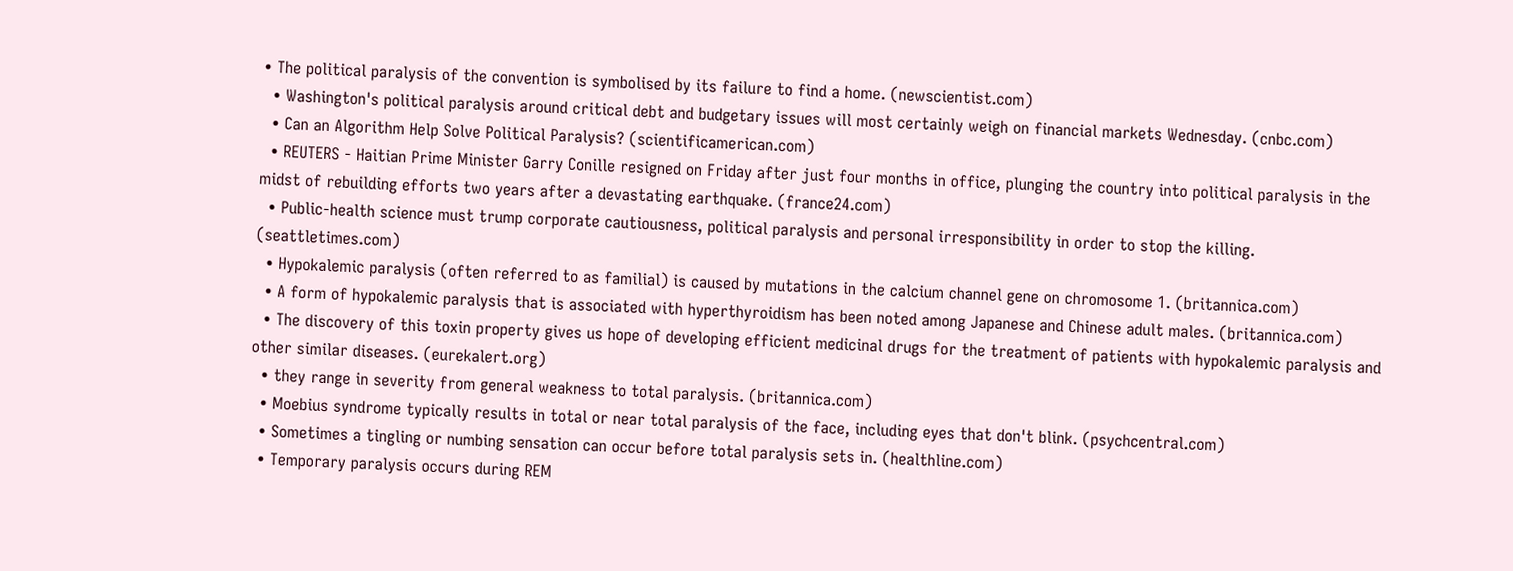• The political paralysis of the convention is symbolised by its failure to find a home. (newscientist.com)
  • Washington's political paralysis around critical debt and budgetary issues will most certainly weigh on financial markets Wednesday. (cnbc.com)
  • Can an Algorithm Help Solve Political Paralysis? (scientificamerican.com)
  • REUTERS - Haitian Prime Minister Garry Conille resigned on Friday after just four months in office, plunging the country into political paralysis in the midst of rebuilding efforts two years after a devastating earthquake. (france24.com)
  • Public-health science must trump corporate cautiousness, political paralysis and personal irresponsibility in order to stop the killing. (seattletimes.com)
  • Hypokalemic paralysis (often referred to as familial) is caused by mutations in the calcium channel gene on chromosome 1. (britannica.com)
  • A form of hypokalemic paralysis that is associated with hyperthyroidism has been noted among Japanese and Chinese adult males. (britannica.com)
  • The discovery of this toxin property gives us hope of developing efficient medicinal drugs for the treatment of patients with hypokalemic paralysis and other similar diseases. (eurekalert.org)
  • they range in severity from general weakness to total paralysis. (britannica.com)
  • Moebius syndrome typically results in total or near total paralysis of the face, including eyes that don't blink. (psychcentral.com)
  • Sometimes a tingling or numbing sensation can occur before total paralysis sets in. (healthline.com)
  • Temporary paralysis occurs during REM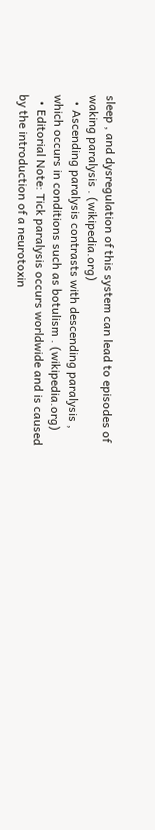sleep , and dysregulation of this system can lead to episodes of waking paralysis . (wikipedia.org)
  • Ascending paralysis contrasts with descending paralysis , which occurs in conditions such as botulism . (wikipedia.org)
  • Editorial Note: Tick paralysis occurs worldwide and is caused by the introduction of a neurotoxin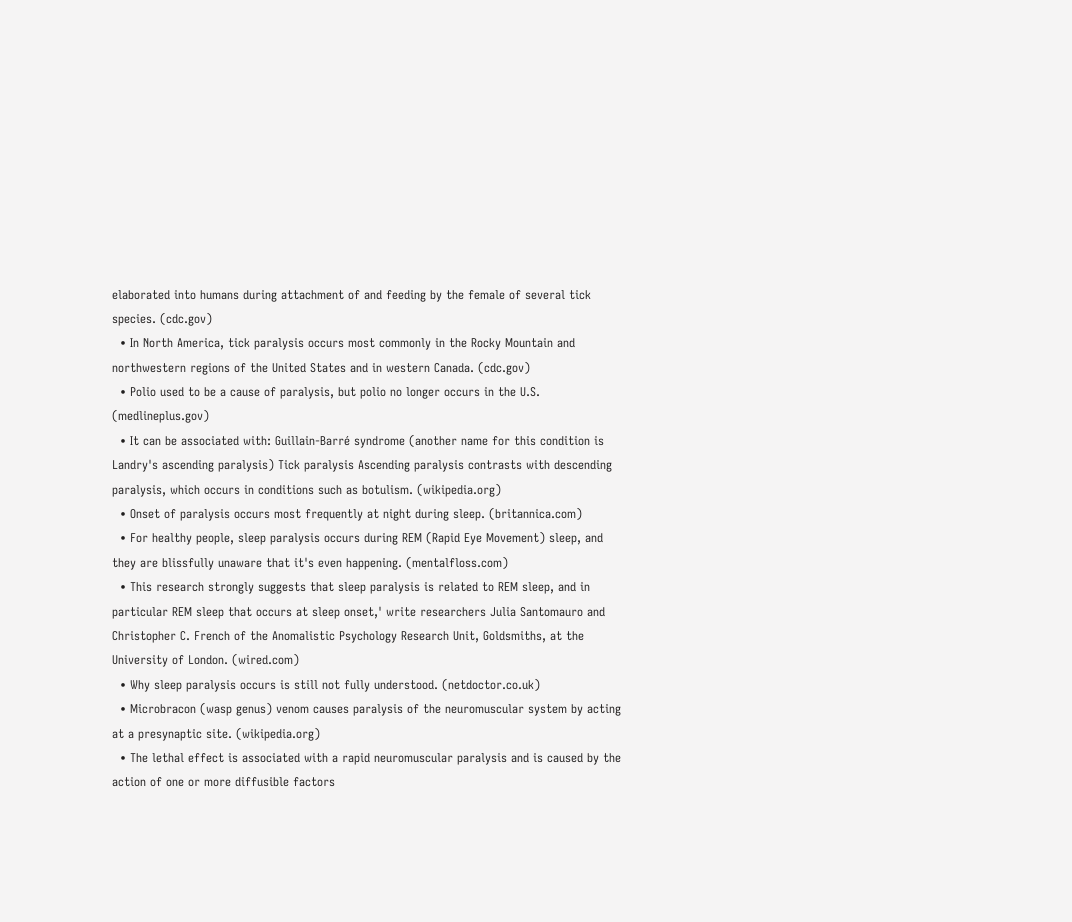elaborated into humans during attachment of and feeding by the female of several tick species. (cdc.gov)
  • In North America, tick paralysis occurs most commonly in the Rocky Mountain and northwestern regions of the United States and in western Canada. (cdc.gov)
  • Polio used to be a cause of paralysis, but polio no longer occurs in the U.S. (medlineplus.gov)
  • It can be associated with: Guillain-Barré syndrome (another name for this condition is Landry's ascending paralysis) Tick paralysis Ascending paralysis contrasts with descending paralysis, which occurs in conditions such as botulism. (wikipedia.org)
  • Onset of paralysis occurs most frequently at night during sleep. (britannica.com)
  • For healthy people, sleep paralysis occurs during REM (Rapid Eye Movement) sleep, and they are blissfully unaware that it's even happening. (mentalfloss.com)
  • This research strongly suggests that sleep paralysis is related to REM sleep, and in particular REM sleep that occurs at sleep onset,' write researchers Julia Santomauro and Christopher C. French of the Anomalistic Psychology Research Unit, Goldsmiths, at the University of London. (wired.com)
  • Why sleep paralysis occurs is still not fully understood. (netdoctor.co.uk)
  • Microbracon (wasp genus) venom causes paralysis of the neuromuscular system by acting at a presynaptic site. (wikipedia.org)
  • The lethal effect is associated with a rapid neuromuscular paralysis and is caused by the action of one or more diffusible factors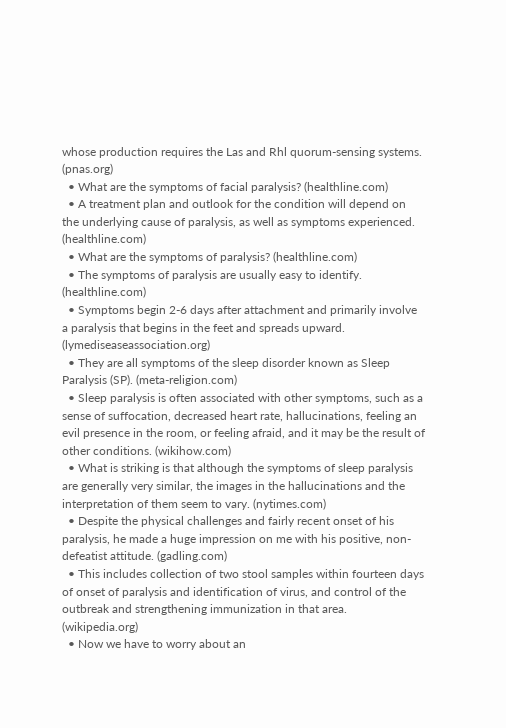whose production requires the Las and Rhl quorum-sensing systems. (pnas.org)
  • What are the symptoms of facial paralysis? (healthline.com)
  • A treatment plan and outlook for the condition will depend on the underlying cause of paralysis, as well as symptoms experienced. (healthline.com)
  • What are the symptoms of paralysis? (healthline.com)
  • The symptoms of paralysis are usually easy to identify. (healthline.com)
  • Symptoms begin 2-6 days after attachment and primarily involve a paralysis that begins in the feet and spreads upward. (lymediseaseassociation.org)
  • They are all symptoms of the sleep disorder known as Sleep Paralysis (SP). (meta-religion.com)
  • Sleep paralysis is often associated with other symptoms, such as a sense of suffocation, decreased heart rate, hallucinations, feeling an evil presence in the room, or feeling afraid, and it may be the result of other conditions. (wikihow.com)
  • What is striking is that although the symptoms of sleep paralysis are generally very similar, the images in the hallucinations and the interpretation of them seem to vary. (nytimes.com)
  • Despite the physical challenges and fairly recent onset of his paralysis, he made a huge impression on me with his positive, non-defeatist attitude. (gadling.com)
  • This includes collection of two stool samples within fourteen days of onset of paralysis and identification of virus, and control of the outbreak and strengthening immunization in that area. (wikipedia.org)
  • Now we have to worry about an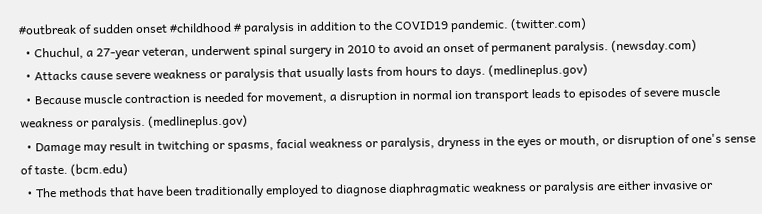#outbreak of sudden onset #childhood # paralysis in addition to the COVID19 pandemic. (twitter.com)
  • Chuchul, a 27-year veteran, underwent spinal surgery in 2010 to avoid an onset of permanent paralysis. (newsday.com)
  • Attacks cause severe weakness or paralysis that usually lasts from hours to days. (medlineplus.gov)
  • Because muscle contraction is needed for movement, a disruption in normal ion transport leads to episodes of severe muscle weakness or paralysis. (medlineplus.gov)
  • Damage may result in twitching or spasms, facial weakness or paralysis, dryness in the eyes or mouth, or disruption of one's sense of taste. (bcm.edu)
  • The methods that have been traditionally employed to diagnose diaphragmatic weakness or paralysis are either invasive or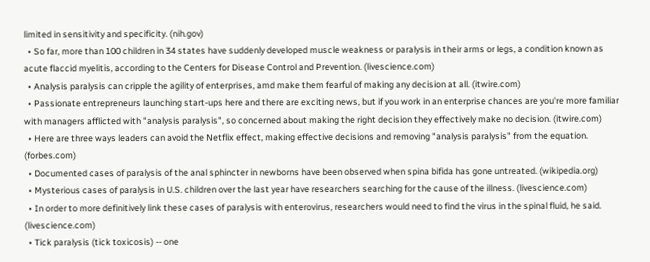limited in sensitivity and specificity. (nih.gov)
  • So far, more than 100 children in 34 states have suddenly developed muscle weakness or paralysis in their arms or legs, a condition known as acute flaccid myelitis, according to the Centers for Disease Control and Prevention. (livescience.com)
  • Analysis paralysis can cripple the agility of enterprises, amd make them fearful of making any decision at all. (itwire.com)
  • Passionate entrepreneurs launching start-ups here and there are exciting news, but if you work in an enterprise chances are you're more familiar with managers afflicted with "analysis paralysis", so concerned about making the right decision they effectively make no decision. (itwire.com)
  • Here are three ways leaders can avoid the Netflix effect, making effective decisions and removing "analysis paralysis" from the equation. (forbes.com)
  • Documented cases of paralysis of the anal sphincter in newborns have been observed when spina bifida has gone untreated. (wikipedia.org)
  • Mysterious cases of paralysis in U.S. children over the last year have researchers searching for the cause of the illness. (livescience.com)
  • In order to more definitively link these cases of paralysis with enterovirus, researchers would need to find the virus in the spinal fluid, he said. (livescience.com)
  • Tick paralysis (tick toxicosis) -- one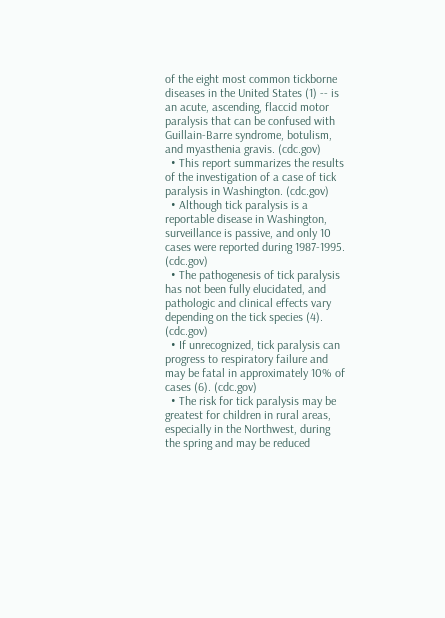of the eight most common tickborne diseases in the United States (1) -- is an acute, ascending, flaccid motor paralysis that can be confused with Guillain-Barre syndrome, botulism, and myasthenia gravis. (cdc.gov)
  • This report summarizes the results of the investigation of a case of tick paralysis in Washington. (cdc.gov)
  • Although tick paralysis is a reportable disease in Washington, surveillance is passive, and only 10 cases were reported during 1987-1995. (cdc.gov)
  • The pathogenesis of tick paralysis has not been fully elucidated, and pathologic and clinical effects vary depending on the tick species (4). (cdc.gov)
  • If unrecognized, tick paralysis can progress to respiratory failure and may be fatal in approximately 10% of cases (6). (cdc.gov)
  • The risk for tick paralysis may be greatest for children in rural areas, especially in the Northwest, during the spring and may be reduced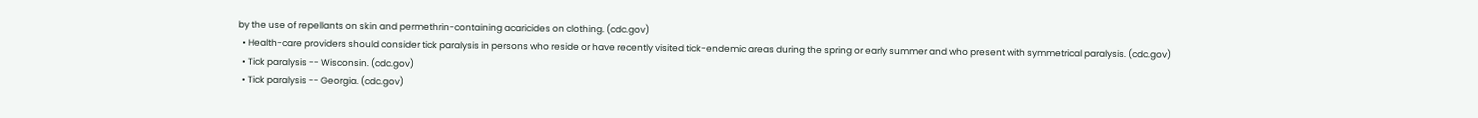by the use of repellants on skin and permethrin-containing acaricides on clothing. (cdc.gov)
  • Health-care providers should consider tick paralysis in persons who reside or have recently visited tick-endemic areas during the spring or early summer and who present with symmetrical paralysis. (cdc.gov)
  • Tick paralysis -- Wisconsin. (cdc.gov)
  • Tick paralysis -- Georgia. (cdc.gov)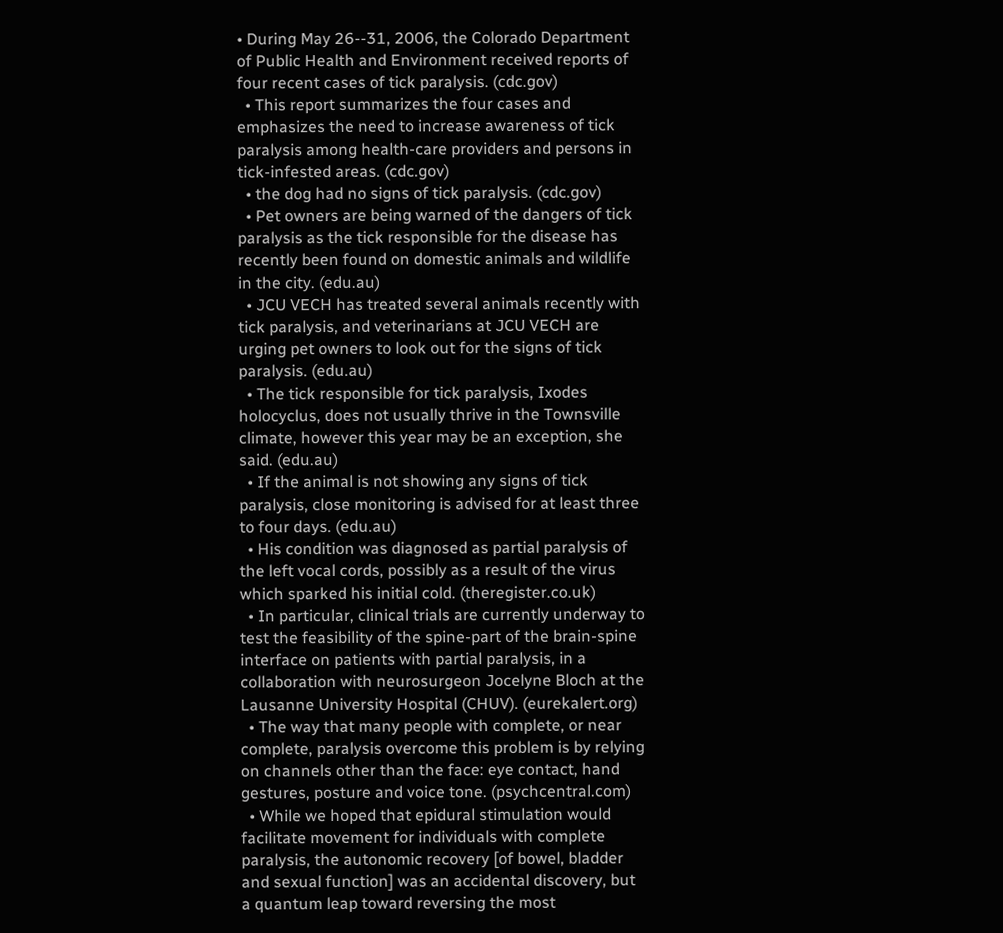• During May 26--31, 2006, the Colorado Department of Public Health and Environment received reports of four recent cases of tick paralysis. (cdc.gov)
  • This report summarizes the four cases and emphasizes the need to increase awareness of tick paralysis among health-care providers and persons in tick-infested areas. (cdc.gov)
  • the dog had no signs of tick paralysis. (cdc.gov)
  • Pet owners are being warned of the dangers of tick paralysis as the tick responsible for the disease has recently been found on domestic animals and wildlife in the city. (edu.au)
  • JCU VECH has treated several animals recently with tick paralysis, and veterinarians at JCU VECH are urging pet owners to look out for the signs of tick paralysis. (edu.au)
  • The tick responsible for tick paralysis, Ixodes holocyclus, does not usually thrive in the Townsville climate, however this year may be an exception, she said. (edu.au)
  • If the animal is not showing any signs of tick paralysis, close monitoring is advised for at least three to four days. (edu.au)
  • His condition was diagnosed as partial paralysis of the left vocal cords, possibly as a result of the virus which sparked his initial cold. (theregister.co.uk)
  • In particular, clinical trials are currently underway to test the feasibility of the spine-part of the brain-spine interface on patients with partial paralysis, in a collaboration with neurosurgeon Jocelyne Bloch at the Lausanne University Hospital (CHUV). (eurekalert.org)
  • The way that many people with complete, or near complete, paralysis overcome this problem is by relying on channels other than the face: eye contact, hand gestures, posture and voice tone. (psychcentral.com)
  • While we hoped that epidural stimulation would facilitate movement for individuals with complete paralysis, the autonomic recovery [of bowel, bladder and sexual function] was an accidental discovery, but a quantum leap toward reversing the most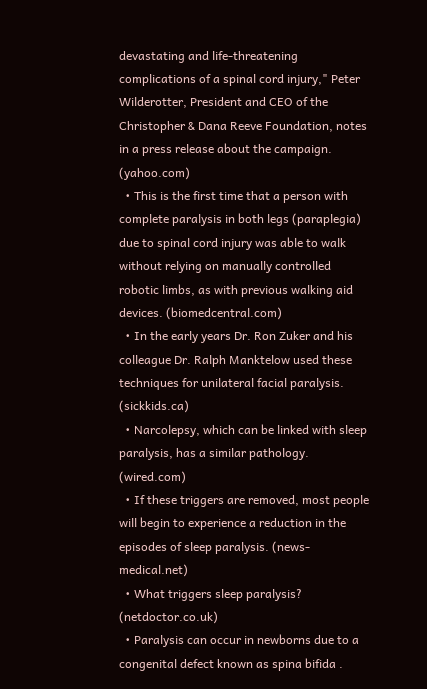devastating and life-threatening complications of a spinal cord injury," Peter Wilderotter, President and CEO of the Christopher & Dana Reeve Foundation, notes in a press release about the campaign. (yahoo.com)
  • This is the first time that a person with complete paralysis in both legs (paraplegia) due to spinal cord injury was able to walk without relying on manually controlled robotic limbs, as with previous walking aid devices. (biomedcentral.com)
  • In the early years Dr. Ron Zuker and his colleague Dr. Ralph Manktelow used these techniques for unilateral facial paralysis. (sickkids.ca)
  • Narcolepsy, which can be linked with sleep paralysis, has a similar pathology. (wired.com)
  • If these triggers are removed, most people will begin to experience a reduction in the episodes of sleep paralysis. (news-medical.net)
  • What triggers sleep paralysis? (netdoctor.co.uk)
  • Paralysis can occur in newborns due to a congenital defect known as spina bifida .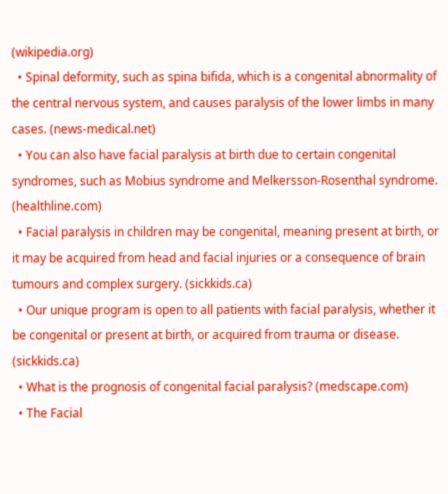(wikipedia.org)
  • Spinal deformity, such as spina bifida, which is a congenital abnormality of the central nervous system, and causes paralysis of the lower limbs in many cases. (news-medical.net)
  • You can also have facial paralysis at birth due to certain congenital syndromes, such as Mobius syndrome and Melkersson-Rosenthal syndrome. (healthline.com)
  • Facial paralysis in children may be congenital, meaning present at birth, or it may be acquired from head and facial injuries or a consequence of brain tumours and complex surgery. (sickkids.ca)
  • Our unique program is open to all patients with facial paralysis, whether it be congenital or present at birth, or acquired from trauma or disease. (sickkids.ca)
  • What is the prognosis of congenital facial paralysis? (medscape.com)
  • The Facial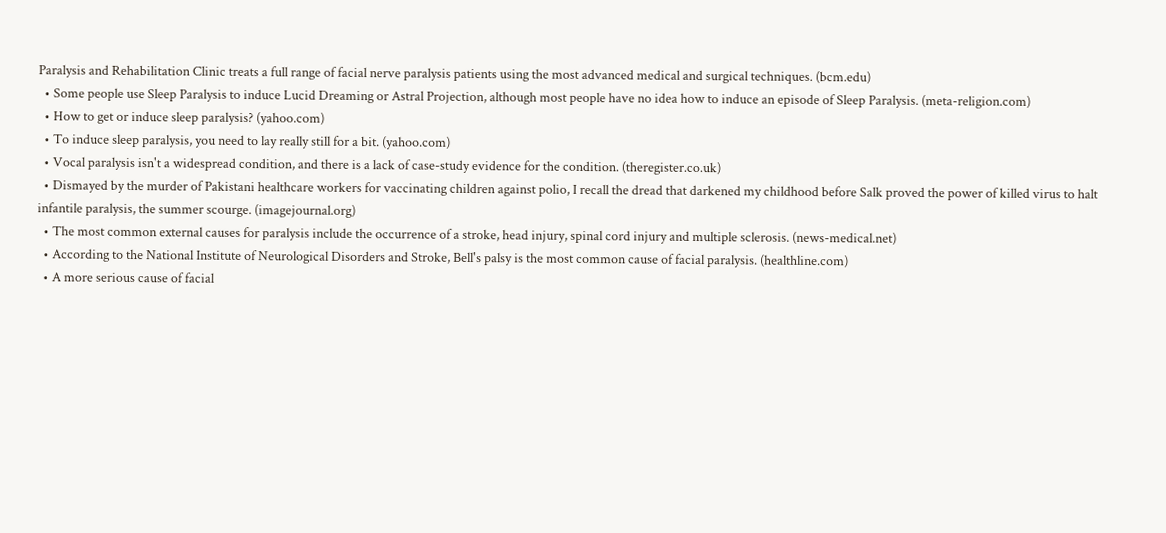Paralysis and Rehabilitation Clinic treats a full range of facial nerve paralysis patients using the most advanced medical and surgical techniques. (bcm.edu)
  • Some people use Sleep Paralysis to induce Lucid Dreaming or Astral Projection, although most people have no idea how to induce an episode of Sleep Paralysis. (meta-religion.com)
  • How to get or induce sleep paralysis? (yahoo.com)
  • To induce sleep paralysis, you need to lay really still for a bit. (yahoo.com)
  • Vocal paralysis isn't a widespread condition, and there is a lack of case-study evidence for the condition. (theregister.co.uk)
  • Dismayed by the murder of Pakistani healthcare workers for vaccinating children against polio, I recall the dread that darkened my childhood before Salk proved the power of killed virus to halt infantile paralysis, the summer scourge. (imagejournal.org)
  • The most common external causes for paralysis include the occurrence of a stroke, head injury, spinal cord injury and multiple sclerosis. (news-medical.net)
  • According to the National Institute of Neurological Disorders and Stroke, Bell's palsy is the most common cause of facial paralysis. (healthline.com)
  • A more serious cause of facial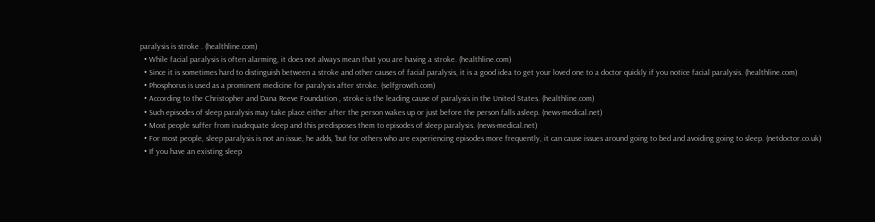paralysis is stroke . (healthline.com)
  • While facial paralysis is often alarming, it does not always mean that you are having a stroke. (healthline.com)
  • Since it is sometimes hard to distinguish between a stroke and other causes of facial paralysis, it is a good idea to get your loved one to a doctor quickly if you notice facial paralysis. (healthline.com)
  • Phosphorus is used as a prominent medicine for paralysis after stroke. (selfgrowth.com)
  • According to the Christopher and Dana Reeve Foundation , stroke is the leading cause of paralysis in the United States. (healthline.com)
  • Such episodes of sleep paralysis may take place either after the person wakes up or just before the person falls asleep. (news-medical.net)
  • Most people suffer from inadequate sleep and this predisposes them to episodes of sleep paralysis. (news-medical.net)
  • For most people, sleep paralysis is not an issue, he adds, 'but for others who are experiencing episodes more frequently, it can cause issues around going to bed and avoiding going to sleep. (netdoctor.co.uk)
  • If you have an existing sleep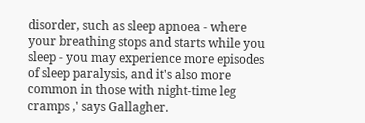disorder, such as sleep apnoea - where your breathing stops and starts while you sleep - you may experience more episodes of sleep paralysis, and it's also more common in those with night-time leg cramps ,' says Gallagher.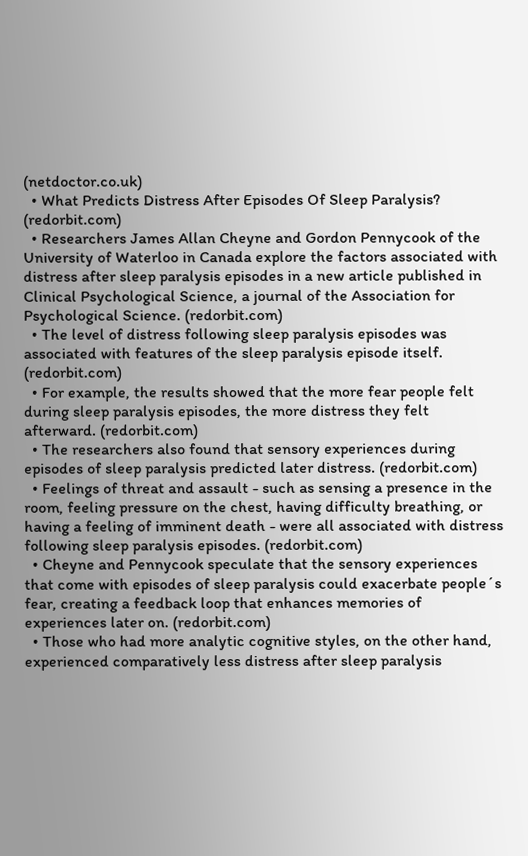(netdoctor.co.uk)
  • What Predicts Distress After Episodes Of Sleep Paralysis? (redorbit.com)
  • Researchers James Allan Cheyne and Gordon Pennycook of the University of Waterloo in Canada explore the factors associated with distress after sleep paralysis episodes in a new article published in Clinical Psychological Science, a journal of the Association for Psychological Science. (redorbit.com)
  • The level of distress following sleep paralysis episodes was associated with features of the sleep paralysis episode itself. (redorbit.com)
  • For example, the results showed that the more fear people felt during sleep paralysis episodes, the more distress they felt afterward. (redorbit.com)
  • The researchers also found that sensory experiences during episodes of sleep paralysis predicted later distress. (redorbit.com)
  • Feelings of threat and assault - such as sensing a presence in the room, feeling pressure on the chest, having difficulty breathing, or having a feeling of imminent death - were all associated with distress following sleep paralysis episodes. (redorbit.com)
  • Cheyne and Pennycook speculate that the sensory experiences that come with episodes of sleep paralysis could exacerbate people´s fear, creating a feedback loop that enhances memories of experiences later on. (redorbit.com)
  • Those who had more analytic cognitive styles, on the other hand, experienced comparatively less distress after sleep paralysis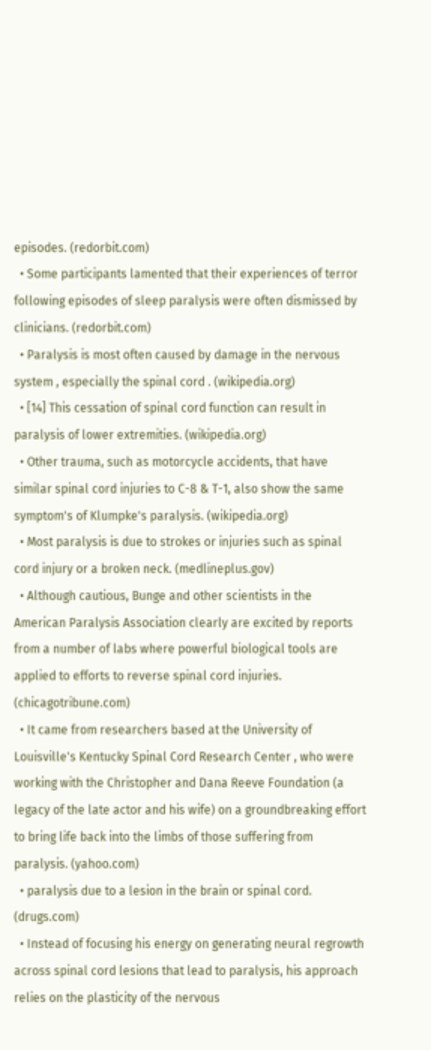episodes. (redorbit.com)
  • Some participants lamented that their experiences of terror following episodes of sleep paralysis were often dismissed by clinicians. (redorbit.com)
  • Paralysis is most often caused by damage in the nervous system , especially the spinal cord . (wikipedia.org)
  • [14] This cessation of spinal cord function can result in paralysis of lower extremities. (wikipedia.org)
  • Other trauma, such as motorcycle accidents, that have similar spinal cord injuries to C-8 & T-1, also show the same symptom's of Klumpke's paralysis. (wikipedia.org)
  • Most paralysis is due to strokes or injuries such as spinal cord injury or a broken neck. (medlineplus.gov)
  • Although cautious, Bunge and other scientists in the American Paralysis Association clearly are excited by reports from a number of labs where powerful biological tools are applied to efforts to reverse spinal cord injuries. (chicagotribune.com)
  • It came from researchers based at the University of Louisville's Kentucky Spinal Cord Research Center , who were working with the Christopher and Dana Reeve Foundation (a legacy of the late actor and his wife) on a groundbreaking effort to bring life back into the limbs of those suffering from paralysis. (yahoo.com)
  • paralysis due to a lesion in the brain or spinal cord. (drugs.com)
  • Instead of focusing his energy on generating neural regrowth across spinal cord lesions that lead to paralysis, his approach relies on the plasticity of the nervous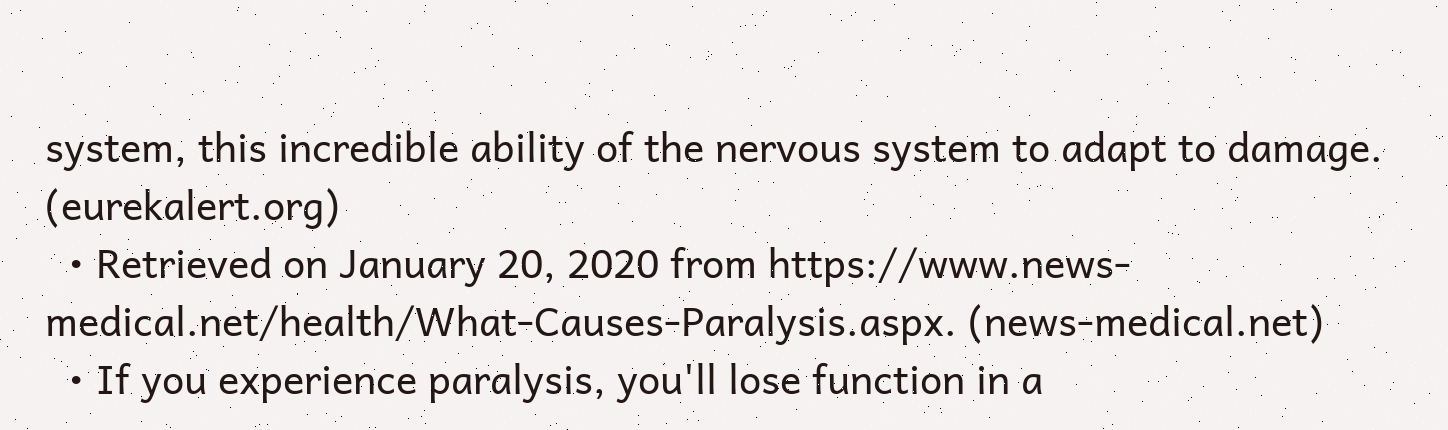system, this incredible ability of the nervous system to adapt to damage. (eurekalert.org)
  • Retrieved on January 20, 2020 from https://www.news-medical.net/health/What-Causes-Paralysis.aspx. (news-medical.net)
  • If you experience paralysis, you'll lose function in a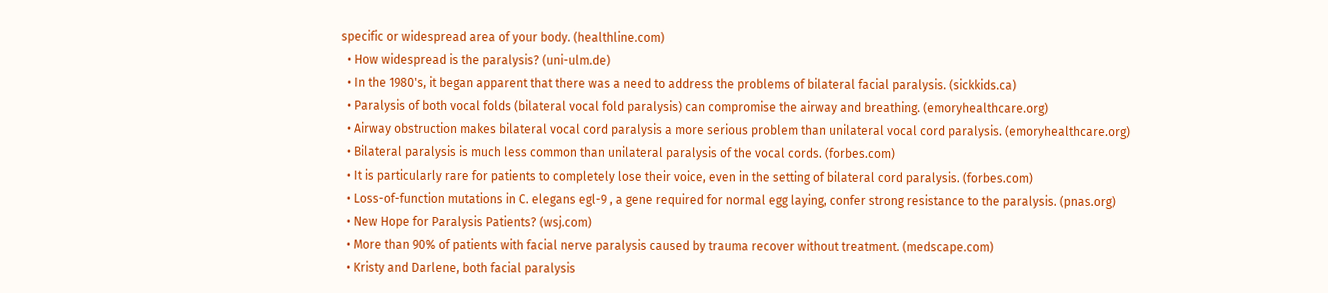specific or widespread area of your body. (healthline.com)
  • How widespread is the paralysis? (uni-ulm.de)
  • In the 1980's, it began apparent that there was a need to address the problems of bilateral facial paralysis. (sickkids.ca)
  • Paralysis of both vocal folds (bilateral vocal fold paralysis) can compromise the airway and breathing. (emoryhealthcare.org)
  • Airway obstruction makes bilateral vocal cord paralysis a more serious problem than unilateral vocal cord paralysis. (emoryhealthcare.org)
  • Bilateral paralysis is much less common than unilateral paralysis of the vocal cords. (forbes.com)
  • It is particularly rare for patients to completely lose their voice, even in the setting of bilateral cord paralysis. (forbes.com)
  • Loss-of-function mutations in C. elegans egl-9 , a gene required for normal egg laying, confer strong resistance to the paralysis. (pnas.org)
  • New Hope for Paralysis Patients? (wsj.com)
  • More than 90% of patients with facial nerve paralysis caused by trauma recover without treatment. (medscape.com)
  • Kristy and Darlene, both facial paralysis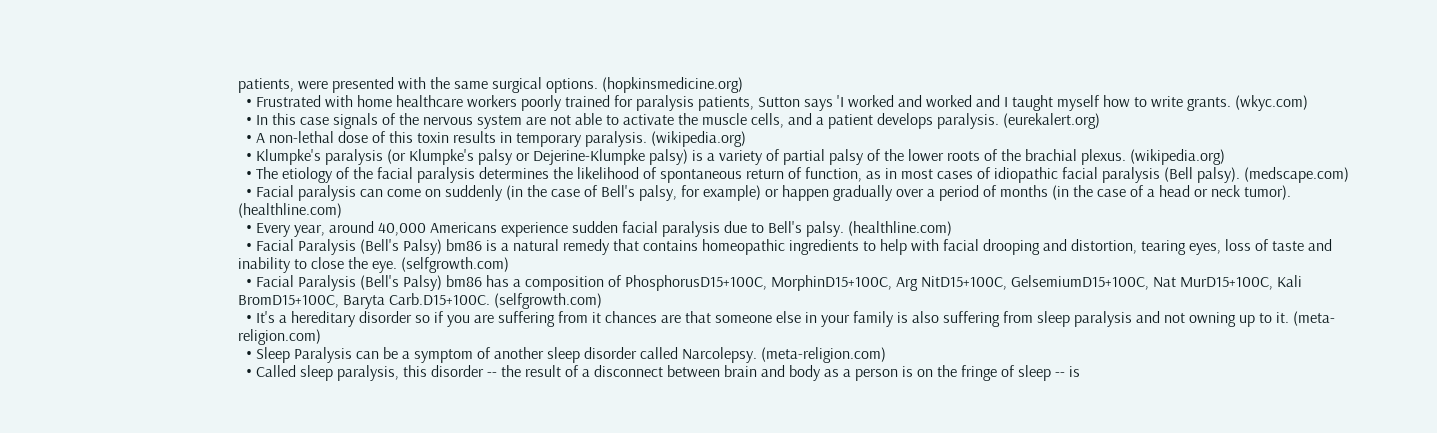patients, were presented with the same surgical options. (hopkinsmedicine.org)
  • Frustrated with home healthcare workers poorly trained for paralysis patients, Sutton says 'I worked and worked and I taught myself how to write grants. (wkyc.com)
  • In this case signals of the nervous system are not able to activate the muscle cells, and a patient develops paralysis. (eurekalert.org)
  • A non-lethal dose of this toxin results in temporary paralysis. (wikipedia.org)
  • Klumpke's paralysis (or Klumpke's palsy or Dejerine-Klumpke palsy) is a variety of partial palsy of the lower roots of the brachial plexus. (wikipedia.org)
  • The etiology of the facial paralysis determines the likelihood of spontaneous return of function, as in most cases of idiopathic facial paralysis (Bell palsy). (medscape.com)
  • Facial paralysis can come on suddenly (in the case of Bell's palsy, for example) or happen gradually over a period of months (in the case of a head or neck tumor). (healthline.com)
  • Every year, around 40,000 Americans experience sudden facial paralysis due to Bell's palsy. (healthline.com)
  • Facial Paralysis (Bell's Palsy) bm86 is a natural remedy that contains homeopathic ingredients to help with facial drooping and distortion, tearing eyes, loss of taste and inability to close the eye. (selfgrowth.com)
  • Facial Paralysis (Bell's Palsy) bm86 has a composition of PhosphorusD15+100C, MorphinD15+100C, Arg NitD15+100C, GelsemiumD15+100C, Nat MurD15+100C, Kali BromD15+100C, Baryta Carb.D15+100C. (selfgrowth.com)
  • It's a hereditary disorder so if you are suffering from it chances are that someone else in your family is also suffering from sleep paralysis and not owning up to it. (meta-religion.com)
  • Sleep Paralysis can be a symptom of another sleep disorder called Narcolepsy. (meta-religion.com)
  • Called sleep paralysis, this disorder -- the result of a disconnect between brain and body as a person is on the fringe of sleep -- is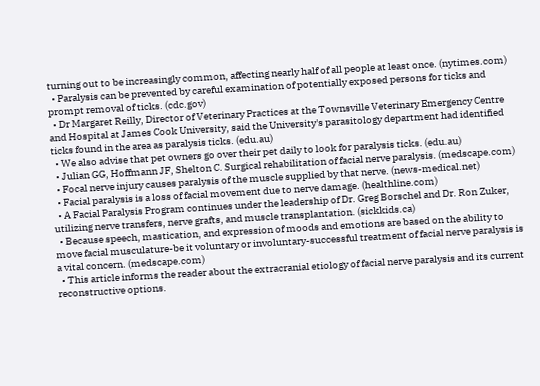turning out to be increasingly common, affecting nearly half of all people at least once. (nytimes.com)
  • Paralysis can be prevented by careful examination of potentially exposed persons for ticks and prompt removal of ticks. (cdc.gov)
  • Dr Margaret Reilly, Director of Veterinary Practices at the Townsville Veterinary Emergency Centre and Hospital at James Cook University, said the University's parasitology department had identified ticks found in the area as paralysis ticks. (edu.au)
  • We also advise that pet owners go over their pet daily to look for paralysis ticks. (edu.au)
  • Julian GG, Hoffmann JF, Shelton C. Surgical rehabilitation of facial nerve paralysis. (medscape.com)
  • Focal nerve injury causes paralysis of the muscle supplied by that nerve. (news-medical.net)
  • Facial paralysis is a loss of facial movement due to nerve damage. (healthline.com)
  • A Facial Paralysis Program continues under the leadership of Dr. Greg Borschel and Dr. Ron Zuker, utilizing nerve transfers, nerve grafts, and muscle transplantation. (sickkids.ca)
  • Because speech, mastication, and expression of moods and emotions are based on the ability to move facial musculature-be it voluntary or involuntary-successful treatment of facial nerve paralysis is a vital concern. (medscape.com)
  • This article informs the reader about the extracranial etiology of facial nerve paralysis and its current reconstructive options.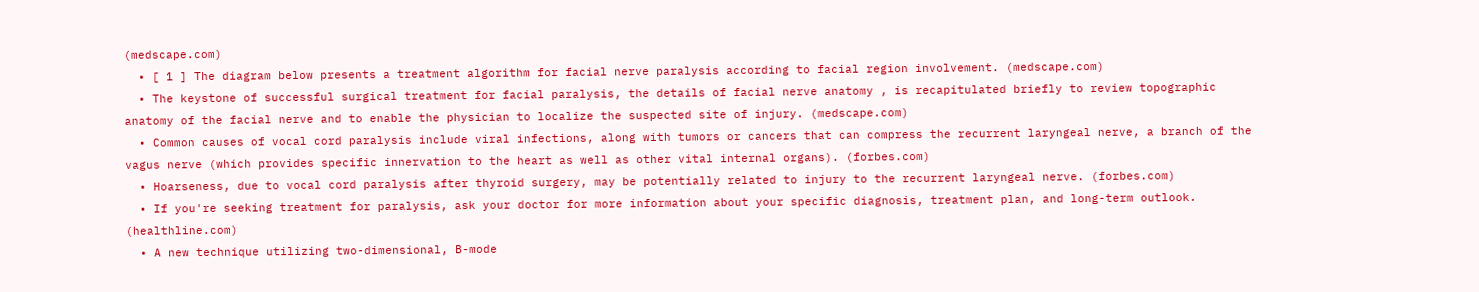(medscape.com)
  • [ 1 ] The diagram below presents a treatment algorithm for facial nerve paralysis according to facial region involvement. (medscape.com)
  • The keystone of successful surgical treatment for facial paralysis, the details of facial nerve anatomy , is recapitulated briefly to review topographic anatomy of the facial nerve and to enable the physician to localize the suspected site of injury. (medscape.com)
  • Common causes of vocal cord paralysis include viral infections, along with tumors or cancers that can compress the recurrent laryngeal nerve, a branch of the vagus nerve (which provides specific innervation to the heart as well as other vital internal organs). (forbes.com)
  • Hoarseness, due to vocal cord paralysis after thyroid surgery, may be potentially related to injury to the recurrent laryngeal nerve. (forbes.com)
  • If you're seeking treatment for paralysis, ask your doctor for more information about your specific diagnosis, treatment plan, and long-term outlook. (healthline.com)
  • A new technique utilizing two-dimensional, B-mode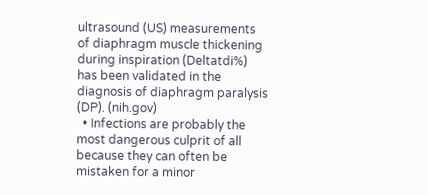ultrasound (US) measurements of diaphragm muscle thickening during inspiration (Deltatdi%) has been validated in the diagnosis of diaphragm paralysis (DP). (nih.gov)
  • Infections are probably the most dangerous culprit of all because they can often be mistaken for a minor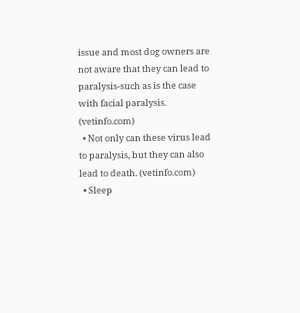issue and most dog owners are not aware that they can lead to paralysis-such as is the case with facial paralysis. (vetinfo.com)
  • Not only can these virus lead to paralysis, but they can also lead to death. (vetinfo.com)
  • Sleep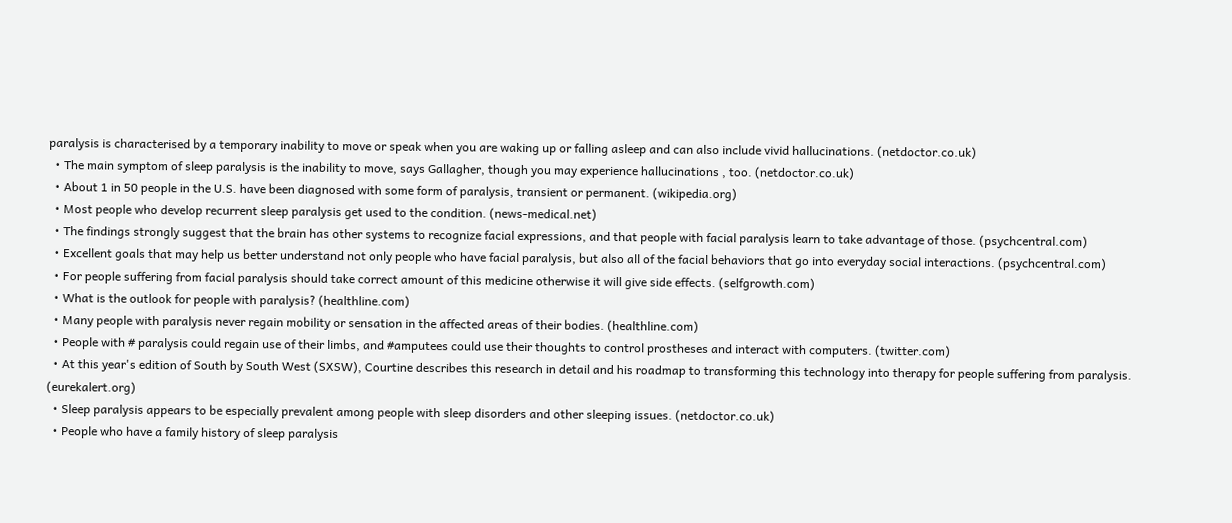paralysis is characterised by a temporary inability to move or speak when you are waking up or falling asleep and can also include vivid hallucinations. (netdoctor.co.uk)
  • The main symptom of sleep paralysis is the inability to move, says Gallagher, though you may experience hallucinations , too. (netdoctor.co.uk)
  • About 1 in 50 people in the U.S. have been diagnosed with some form of paralysis, transient or permanent. (wikipedia.org)
  • Most people who develop recurrent sleep paralysis get used to the condition. (news-medical.net)
  • The findings strongly suggest that the brain has other systems to recognize facial expressions, and that people with facial paralysis learn to take advantage of those. (psychcentral.com)
  • Excellent goals that may help us better understand not only people who have facial paralysis, but also all of the facial behaviors that go into everyday social interactions. (psychcentral.com)
  • For people suffering from facial paralysis should take correct amount of this medicine otherwise it will give side effects. (selfgrowth.com)
  • What is the outlook for people with paralysis? (healthline.com)
  • Many people with paralysis never regain mobility or sensation in the affected areas of their bodies. (healthline.com)
  • People with # paralysis could regain use of their limbs, and #amputees could use their thoughts to control prostheses and interact with computers. (twitter.com)
  • At this year's edition of South by South West (SXSW), Courtine describes this research in detail and his roadmap to transforming this technology into therapy for people suffering from paralysis. (eurekalert.org)
  • Sleep paralysis appears to be especially prevalent among people with sleep disorders and other sleeping issues. (netdoctor.co.uk)
  • People who have a family history of sleep paralysis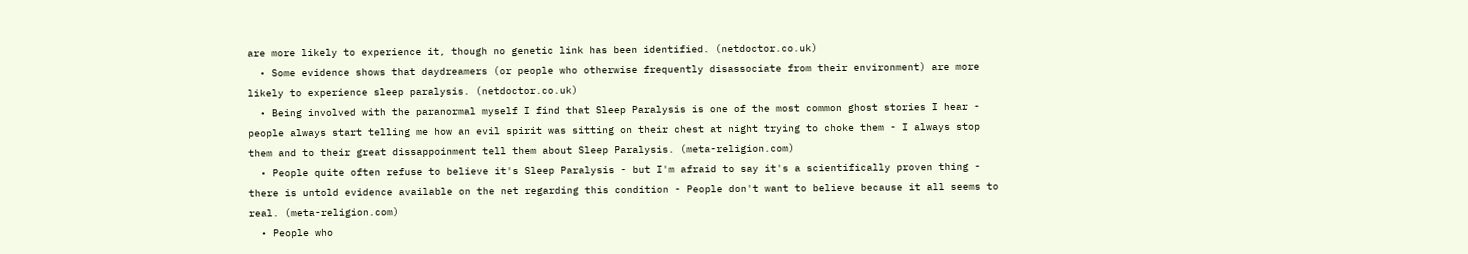are more likely to experience it, though no genetic link has been identified. (netdoctor.co.uk)
  • Some evidence shows that daydreamers (or people who otherwise frequently disassociate from their environment) are more likely to experience sleep paralysis. (netdoctor.co.uk)
  • Being involved with the paranormal myself I find that Sleep Paralysis is one of the most common ghost stories I hear - people always start telling me how an evil spirit was sitting on their chest at night trying to choke them - I always stop them and to their great dissappoinment tell them about Sleep Paralysis. (meta-religion.com)
  • People quite often refuse to believe it's Sleep Paralysis - but I'm afraid to say it's a scientifically proven thing - there is untold evidence available on the net regarding this condition - People don't want to believe because it all seems to real. (meta-religion.com)
  • People who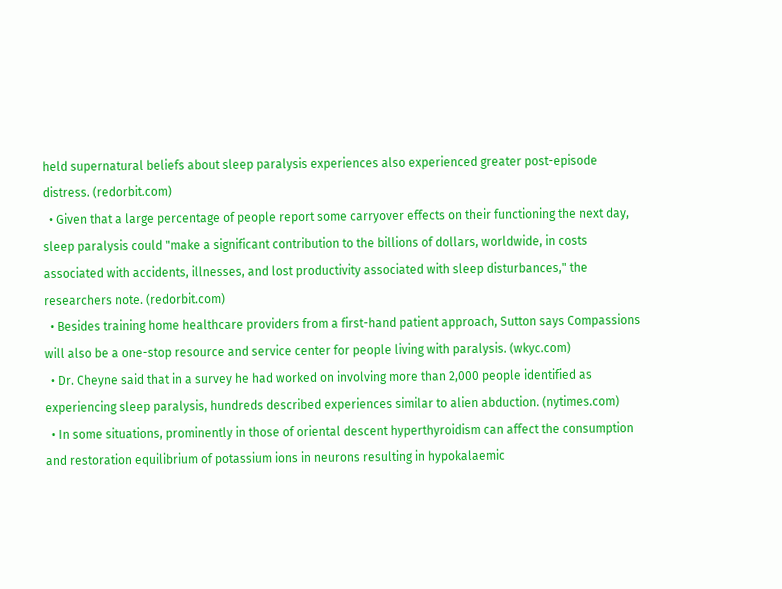held supernatural beliefs about sleep paralysis experiences also experienced greater post-episode distress. (redorbit.com)
  • Given that a large percentage of people report some carryover effects on their functioning the next day, sleep paralysis could "make a significant contribution to the billions of dollars, worldwide, in costs associated with accidents, illnesses, and lost productivity associated with sleep disturbances," the researchers note. (redorbit.com)
  • Besides training home healthcare providers from a first-hand patient approach, Sutton says Compassions will also be a one-stop resource and service center for people living with paralysis. (wkyc.com)
  • Dr. Cheyne said that in a survey he had worked on involving more than 2,000 people identified as experiencing sleep paralysis, hundreds described experiences similar to alien abduction. (nytimes.com)
  • In some situations, prominently in those of oriental descent hyperthyroidism can affect the consumption and restoration equilibrium of potassium ions in neurons resulting in hypokalaemic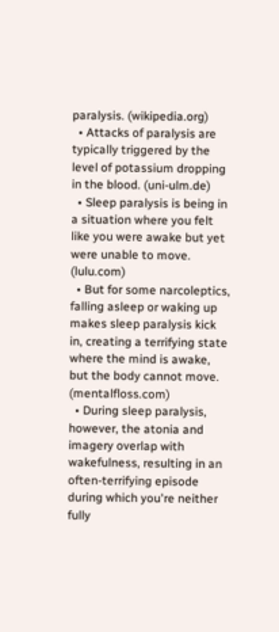paralysis. (wikipedia.org)
  • Attacks of paralysis are typically triggered by the level of potassium dropping in the blood. (uni-ulm.de)
  • Sleep paralysis is being in a situation where you felt like you were awake but yet were unable to move. (lulu.com)
  • But for some narcoleptics, falling asleep or waking up makes sleep paralysis kick in, creating a terrifying state where the mind is awake, but the body cannot move. (mentalfloss.com)
  • During sleep paralysis, however, the atonia and imagery overlap with wakefulness, resulting in an often-terrifying episode during which you're neither fully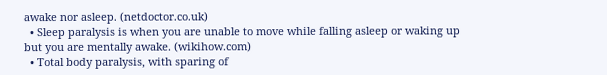awake nor asleep. (netdoctor.co.uk)
  • Sleep paralysis is when you are unable to move while falling asleep or waking up but you are mentally awake. (wikihow.com)
  • Total body paralysis, with sparing of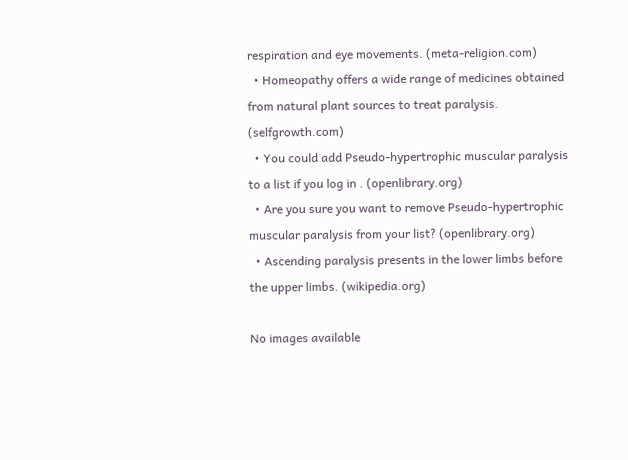respiration and eye movements. (meta-religion.com)
  • Homeopathy offers a wide range of medicines obtained from natural plant sources to treat paralysis. (selfgrowth.com)
  • You could add Pseudo-hypertrophic muscular paralysis to a list if you log in . (openlibrary.org)
  • Are you sure you want to remove Pseudo-hypertrophic muscular paralysis from your list? (openlibrary.org)
  • Ascending paralysis presents in the lower limbs before the upper limbs. (wikipedia.org)

No images available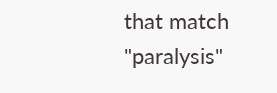that match "paralysis"